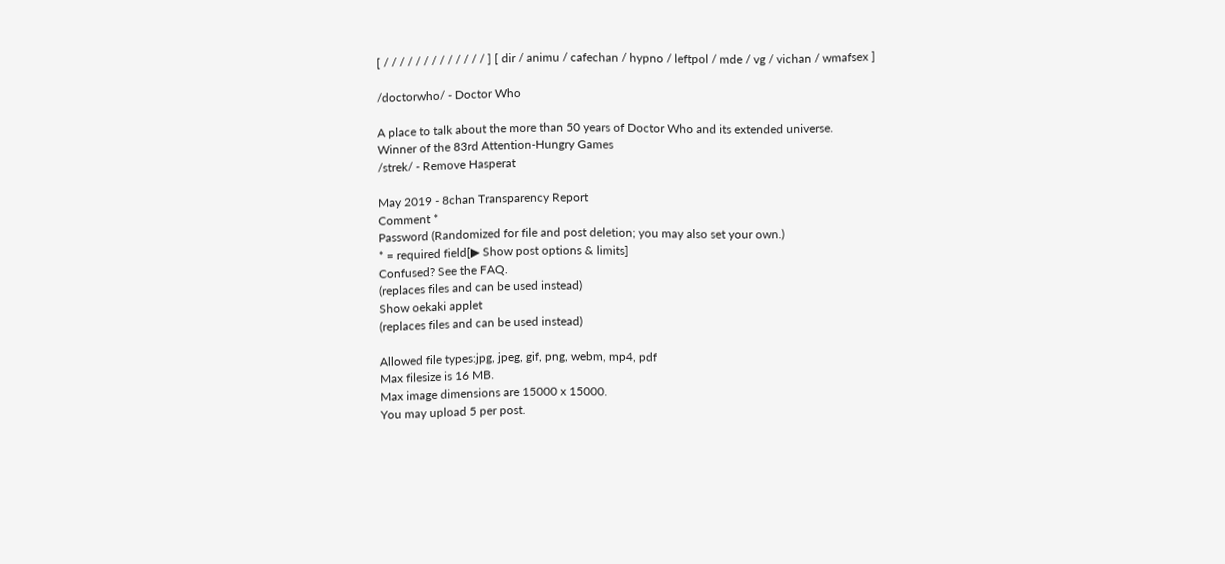[ / / / / / / / / / / / / / ] [ dir / animu / cafechan / hypno / leftpol / mde / vg / vichan / wmafsex ]

/doctorwho/ - Doctor Who

A place to talk about the more than 50 years of Doctor Who and its extended universe.
Winner of the 83rd Attention-Hungry Games
/strek/ - Remove Hasperat

May 2019 - 8chan Transparency Report
Comment *
Password (Randomized for file and post deletion; you may also set your own.)
* = required field[▶ Show post options & limits]
Confused? See the FAQ.
(replaces files and can be used instead)
Show oekaki applet
(replaces files and can be used instead)

Allowed file types:jpg, jpeg, gif, png, webm, mp4, pdf
Max filesize is 16 MB.
Max image dimensions are 15000 x 15000.
You may upload 5 per post.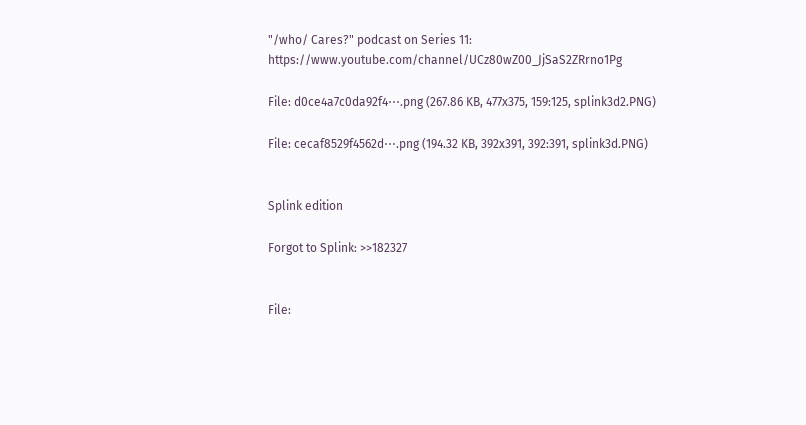"/who/ Cares?" podcast on Series 11: https://www.youtube.com/channel/UCz80wZ00_JjSaS2ZRrno1Pg

File: d0ce4a7c0da92f4⋯.png (267.86 KB, 477x375, 159:125, splink3d2.PNG)

File: cecaf8529f4562d⋯.png (194.32 KB, 392x391, 392:391, splink3d.PNG)


Splink edition

Forgot to Splink: >>182327


File: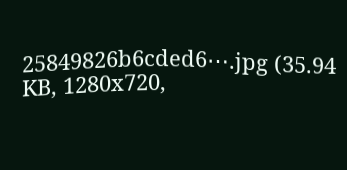25849826b6cded6⋯.jpg (35.94 KB, 1280x720,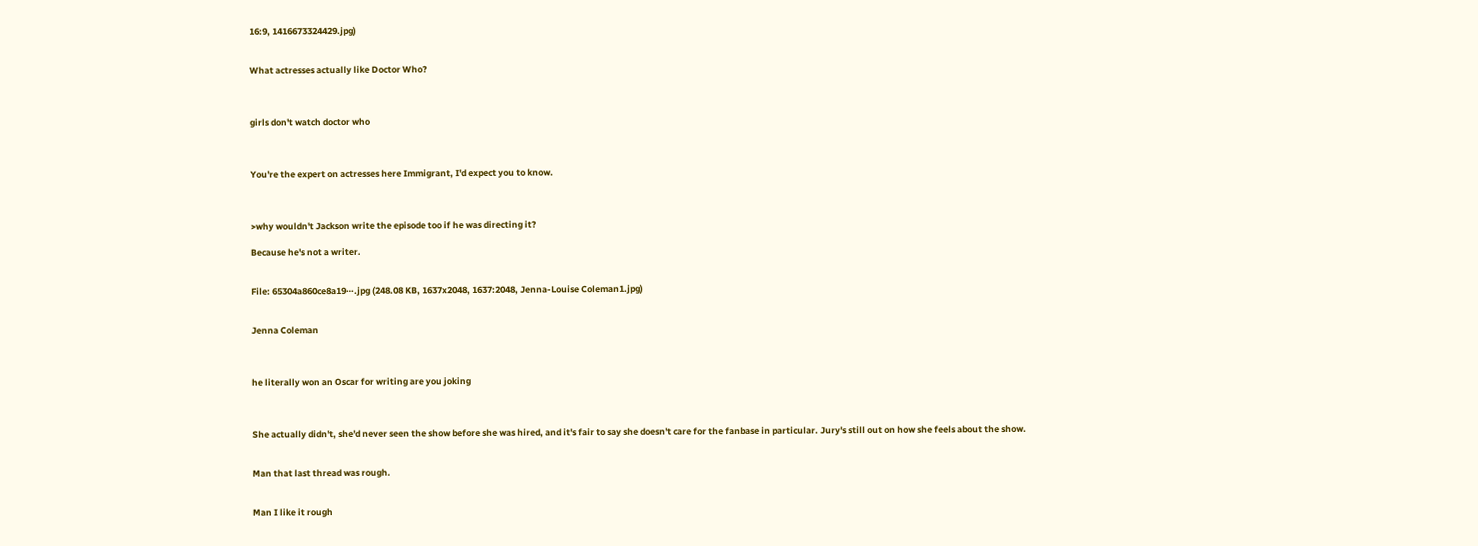16:9, 1416673324429.jpg)


What actresses actually like Doctor Who?



girls don't watch doctor who



You're the expert on actresses here Immigrant, I'd expect you to know.



>why wouldn't Jackson write the episode too if he was directing it?

Because he's not a writer.


File: 65304a860ce8a19⋯.jpg (248.08 KB, 1637x2048, 1637:2048, Jenna-Louise Coleman1.jpg)


Jenna Coleman



he literally won an Oscar for writing are you joking



She actually didn't, she'd never seen the show before she was hired, and it's fair to say she doesn't care for the fanbase in particular. Jury's still out on how she feels about the show.


Man that last thread was rough.


Man I like it rough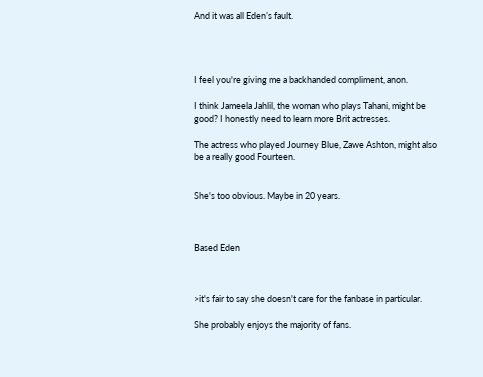And it was all Eden’s fault.




I feel you're giving me a backhanded compliment, anon.

I think Jameela Jahlil, the woman who plays Tahani, might be good? I honestly need to learn more Brit actresses.

The actress who played Journey Blue, Zawe Ashton, might also be a really good Fourteen.


She's too obvious. Maybe in 20 years.



Based Eden



>it's fair to say she doesn't care for the fanbase in particular.

She probably enjoys the majority of fans.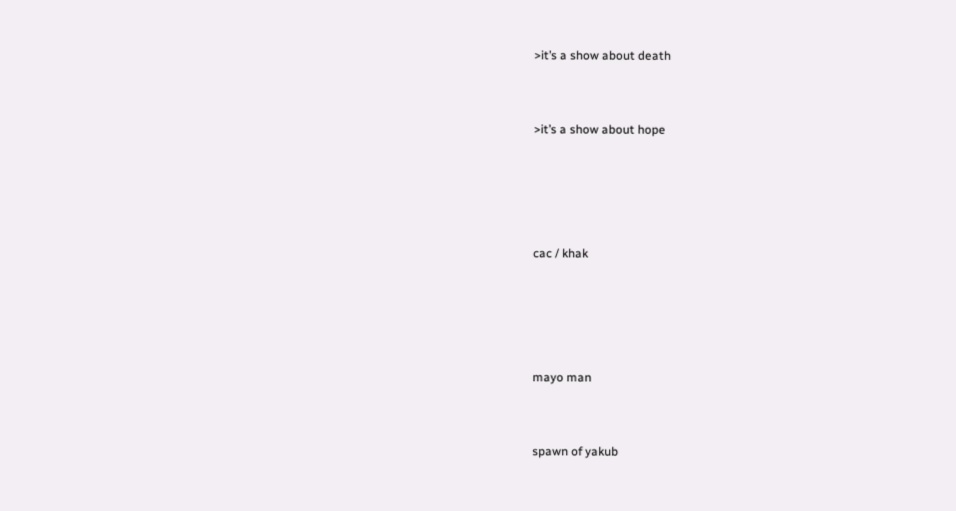>it’s a show about death


>it’s a show about hope




cac / khak




mayo man


spawn of yakub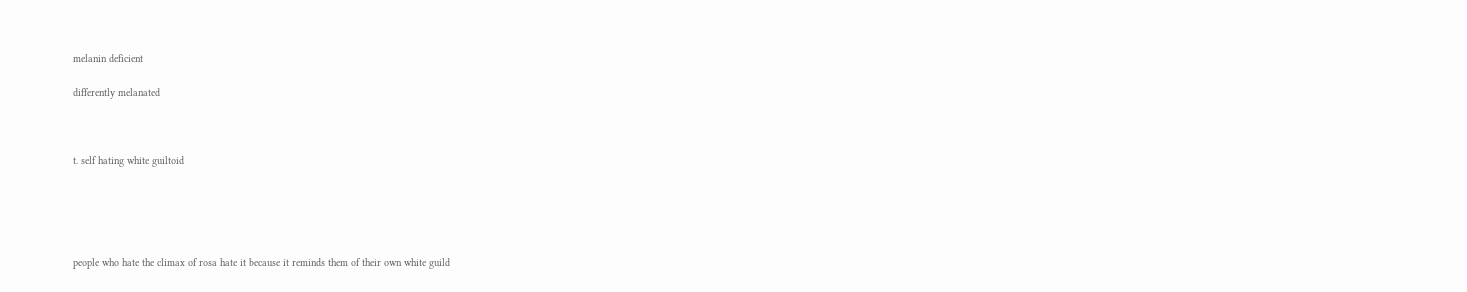melanin deficient

differently melanated



t. self hating white guiltoid





people who hate the climax of rosa hate it because it reminds them of their own white guild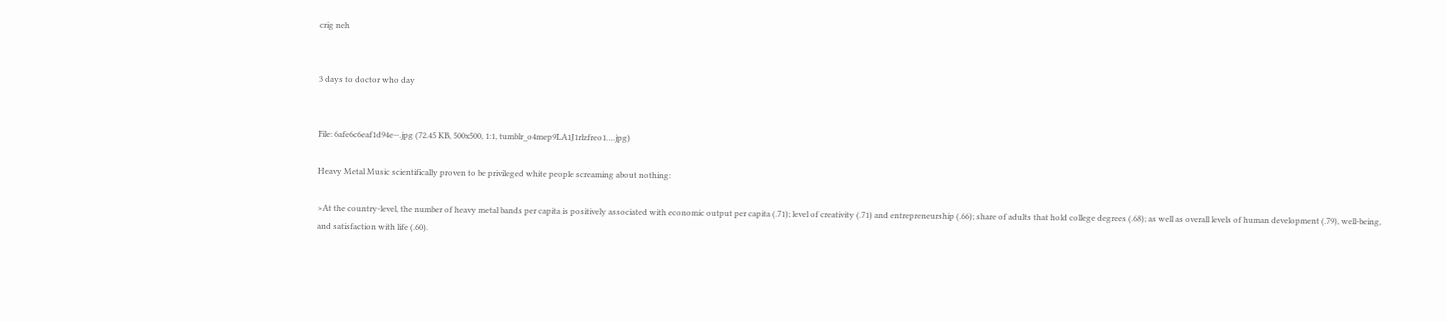crig neh


3 days to doctor who day


File: 6afe6c6eaf1d94e⋯.jpg (72.45 KB, 500x500, 1:1, tumblr_o4mep9LA1J1rlzfreo1….jpg)

Heavy Metal Music scientifically proven to be privileged white people screaming about nothing:

>At the country-level, the number of heavy metal bands per capita is positively associated with economic output per capita (.71); level of creativity (.71) and entrepreneurship (.66); share of adults that hold college degrees (.68); as well as overall levels of human development (.79), well-being, and satisfaction with life (.60).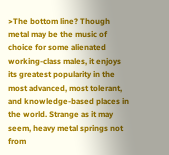>The bottom line? Though metal may be the music of choice for some alienated working-class males, it enjoys its greatest popularity in the most advanced, most tolerant, and knowledge-based places in the world. Strange as it may seem, heavy metal springs not from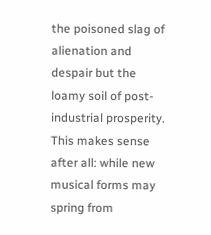the poisoned slag of alienation and despair but the loamy soil of post-industrial prosperity. This makes sense after all: while new musical forms may spring from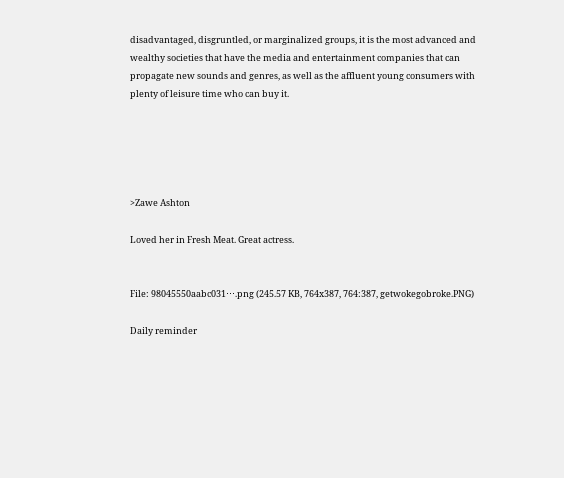disadvantaged, disgruntled, or marginalized groups, it is the most advanced and wealthy societies that have the media and entertainment companies that can propagate new sounds and genres, as well as the affluent young consumers with plenty of leisure time who can buy it.





>Zawe Ashton

Loved her in Fresh Meat. Great actress.


File: 98045550aabc031⋯.png (245.57 KB, 764x387, 764:387, getwokegobroke.PNG)

Daily reminder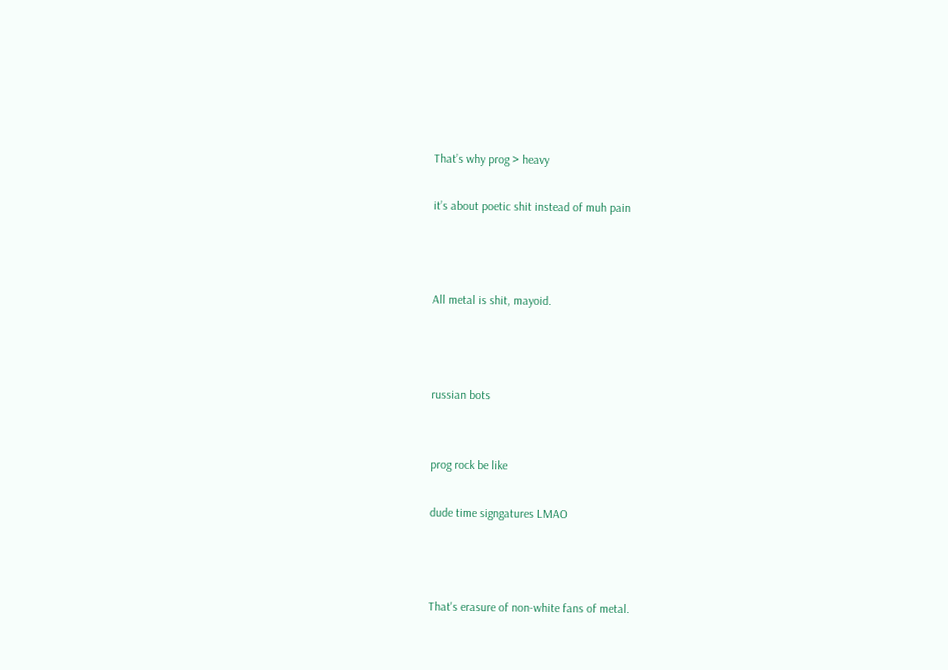That’s why prog > heavy

it’s about poetic shit instead of muh pain



All metal is shit, mayoid.



russian bots


prog rock be like

dude time signgatures LMAO



That's erasure of non-white fans of metal.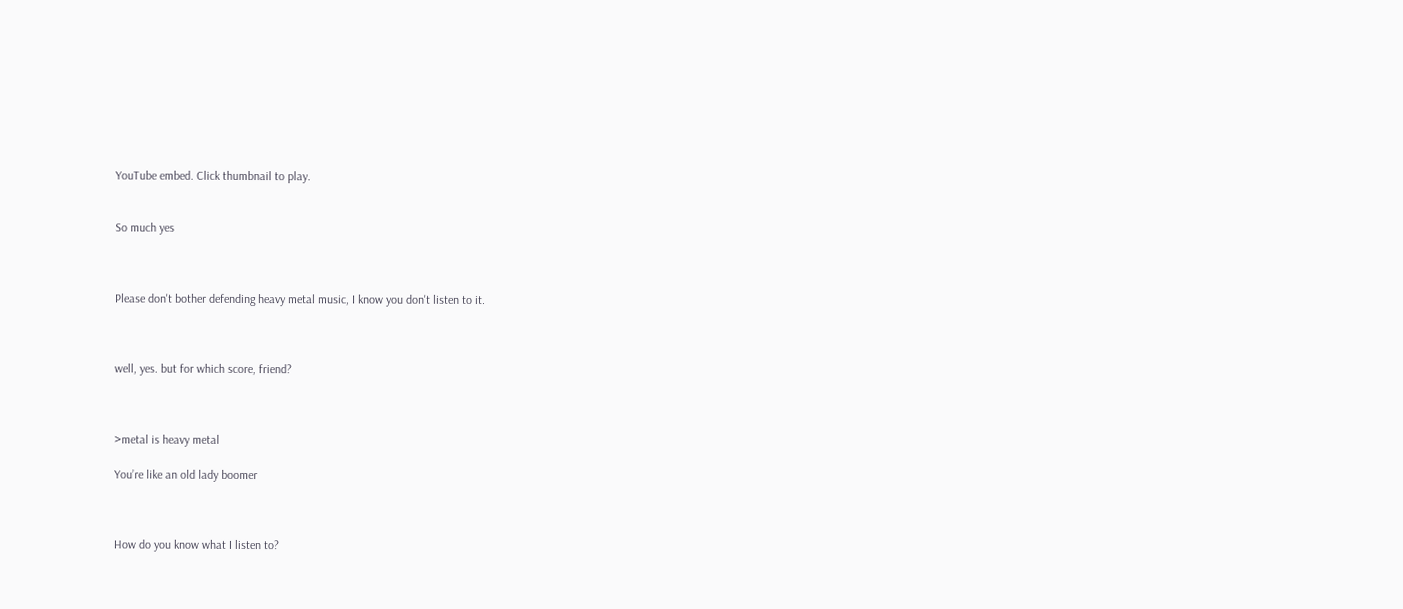YouTube embed. Click thumbnail to play.


So much yes



Please don't bother defending heavy metal music, I know you don't listen to it.



well, yes. but for which score, friend?



>metal is heavy metal

You’re like an old lady boomer



How do you know what I listen to?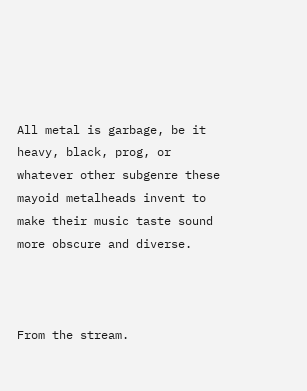All metal is garbage, be it heavy, black, prog, or whatever other subgenre these mayoid metalheads invent to make their music taste sound more obscure and diverse.



From the stream.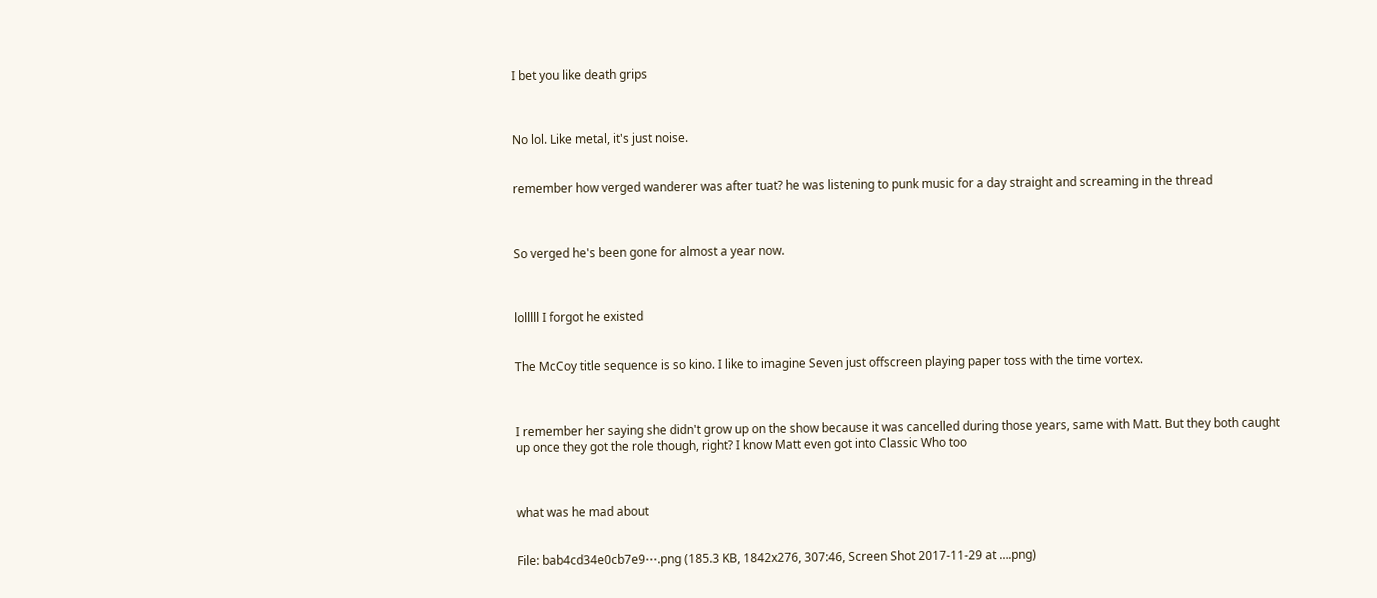I bet you like death grips



No lol. Like metal, it's just noise.


remember how verged wanderer was after tuat? he was listening to punk music for a day straight and screaming in the thread



So verged he's been gone for almost a year now.



lolllll I forgot he existed


The McCoy title sequence is so kino. I like to imagine Seven just offscreen playing paper toss with the time vortex.



I remember her saying she didn't grow up on the show because it was cancelled during those years, same with Matt. But they both caught up once they got the role though, right? I know Matt even got into Classic Who too



what was he mad about


File: bab4cd34e0cb7e9⋯.png (185.3 KB, 1842x276, 307:46, Screen Shot 2017-11-29 at ….png)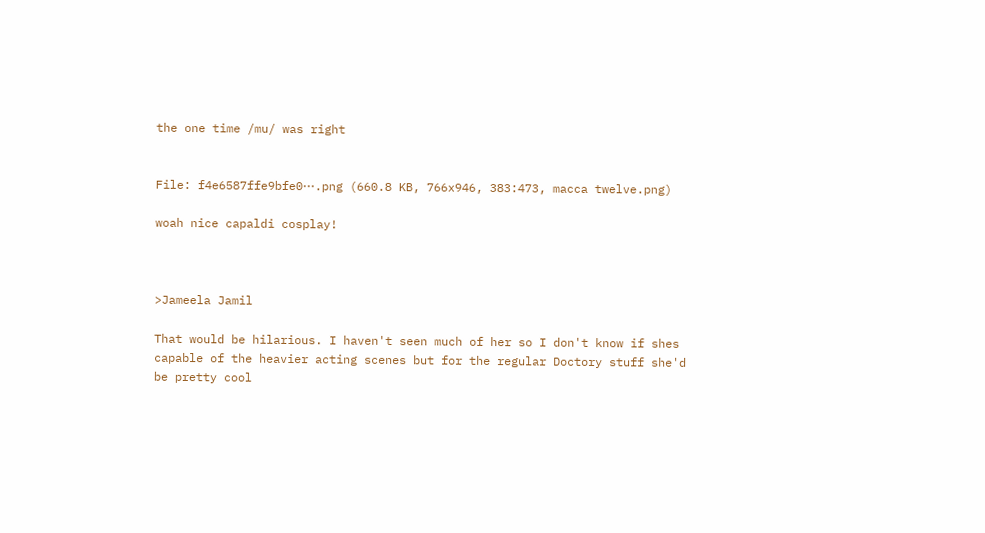the one time /mu/ was right


File: f4e6587ffe9bfe0⋯.png (660.8 KB, 766x946, 383:473, macca twelve.png)

woah nice capaldi cosplay!



>Jameela Jamil

That would be hilarious. I haven't seen much of her so I don't know if shes capable of the heavier acting scenes but for the regular Doctory stuff she'd be pretty cool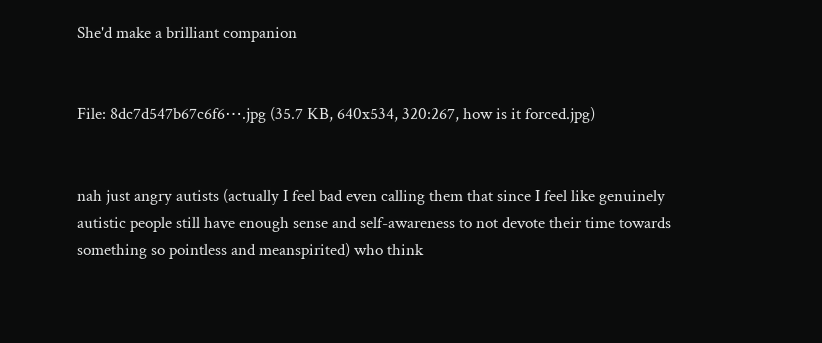She'd make a brilliant companion


File: 8dc7d547b67c6f6⋯.jpg (35.7 KB, 640x534, 320:267, how is it forced.jpg)


nah just angry autists (actually I feel bad even calling them that since I feel like genuinely autistic people still have enough sense and self-awareness to not devote their time towards something so pointless and meanspirited) who think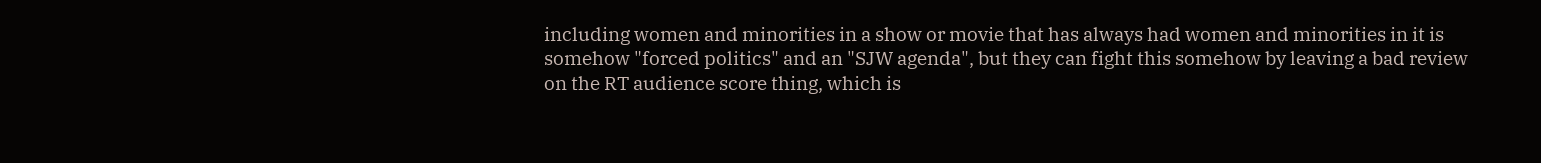including women and minorities in a show or movie that has always had women and minorities in it is somehow "forced politics" and an "SJW agenda", but they can fight this somehow by leaving a bad review on the RT audience score thing, which is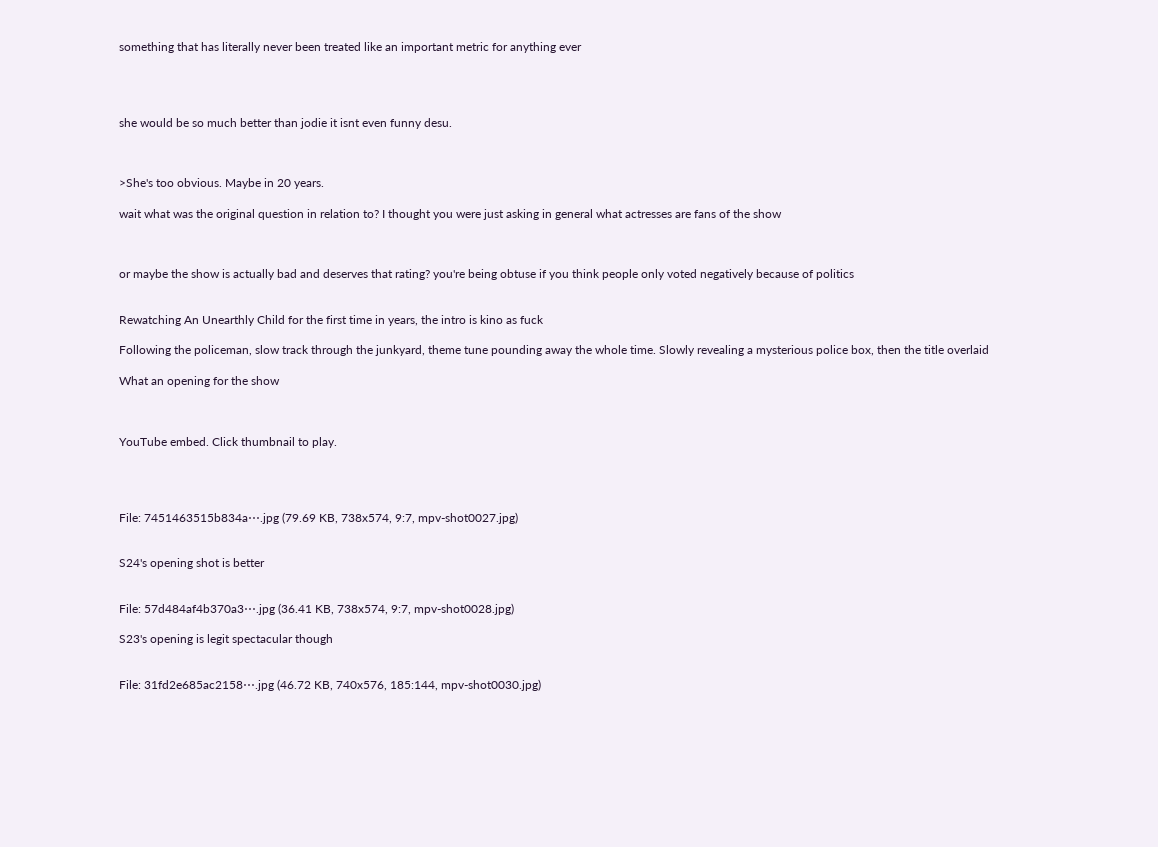something that has literally never been treated like an important metric for anything ever




she would be so much better than jodie it isnt even funny desu.



>She's too obvious. Maybe in 20 years.

wait what was the original question in relation to? I thought you were just asking in general what actresses are fans of the show



or maybe the show is actually bad and deserves that rating? you're being obtuse if you think people only voted negatively because of politics


Rewatching An Unearthly Child for the first time in years, the intro is kino as fuck

Following the policeman, slow track through the junkyard, theme tune pounding away the whole time. Slowly revealing a mysterious police box, then the title overlaid

What an opening for the show



YouTube embed. Click thumbnail to play.




File: 7451463515b834a⋯.jpg (79.69 KB, 738x574, 9:7, mpv-shot0027.jpg)


S24's opening shot is better


File: 57d484af4b370a3⋯.jpg (36.41 KB, 738x574, 9:7, mpv-shot0028.jpg)

S23's opening is legit spectacular though


File: 31fd2e685ac2158⋯.jpg (46.72 KB, 740x576, 185:144, mpv-shot0030.jpg)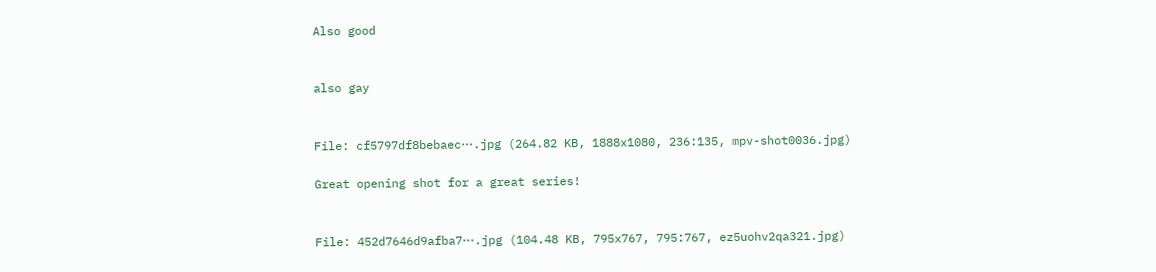Also good


also gay


File: cf5797df8bebaec⋯.jpg (264.82 KB, 1888x1080, 236:135, mpv-shot0036.jpg)

Great opening shot for a great series!


File: 452d7646d9afba7⋯.jpg (104.48 KB, 795x767, 795:767, ez5uohv2qa321.jpg)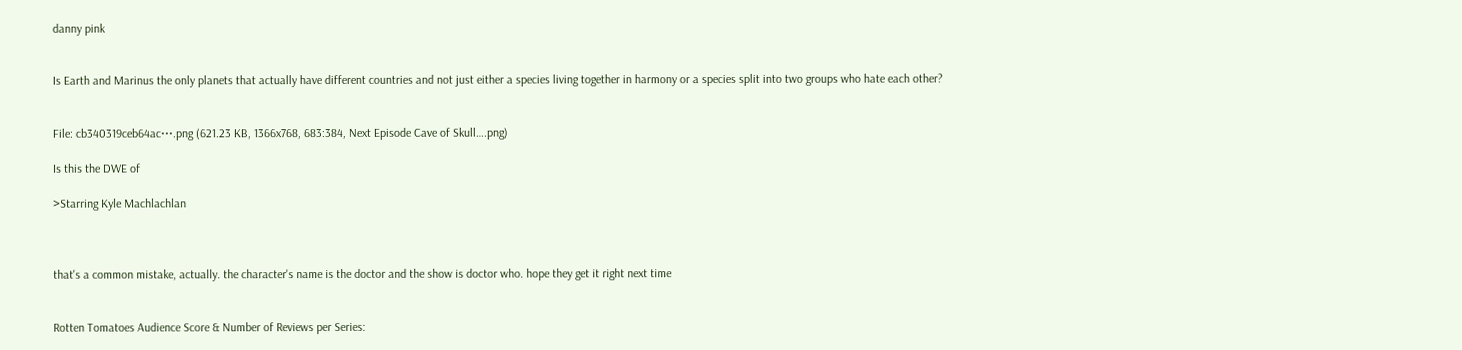danny pink


Is Earth and Marinus the only planets that actually have different countries and not just either a species living together in harmony or a species split into two groups who hate each other?


File: cb340319ceb64ac⋯.png (621.23 KB, 1366x768, 683:384, Next Episode Cave of Skull….png)

Is this the DWE of

>Starring Kyle Machlachlan



that's a common mistake, actually. the character's name is the doctor and the show is doctor who. hope they get it right next time


Rotten Tomatoes Audience Score & Number of Reviews per Series: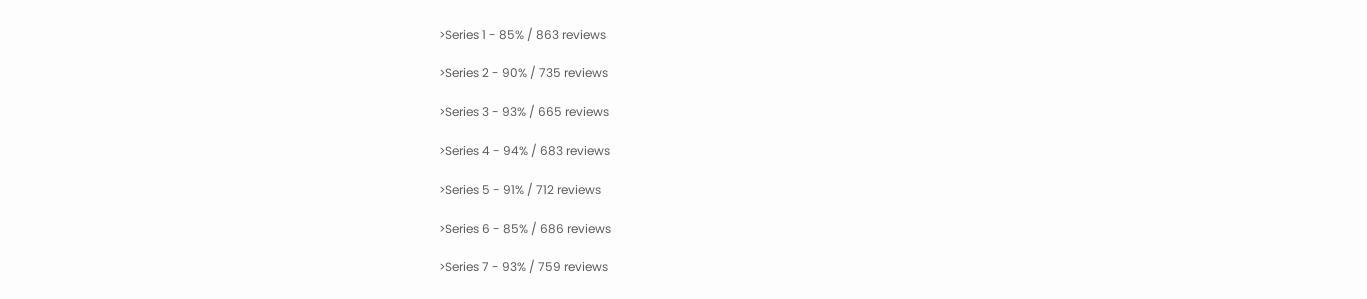>Series 1 - 85% / 863 reviews

>Series 2 - 90% / 735 reviews

>Series 3 - 93% / 665 reviews

>Series 4 - 94% / 683 reviews

>Series 5 - 91% / 712 reviews

>Series 6 - 85% / 686 reviews

>Series 7 - 93% / 759 reviews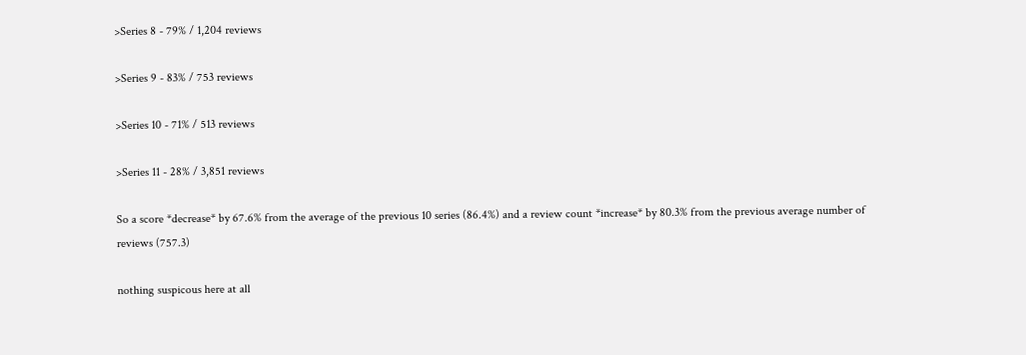>Series 8 - 79% / 1,204 reviews

>Series 9 - 83% / 753 reviews

>Series 10 - 71% / 513 reviews

>Series 11 - 28% / 3,851 reviews

So a score *decrease* by 67.6% from the average of the previous 10 series (86.4%) and a review count *increase* by 80.3% from the previous average number of reviews (757.3)

nothing suspicous here at all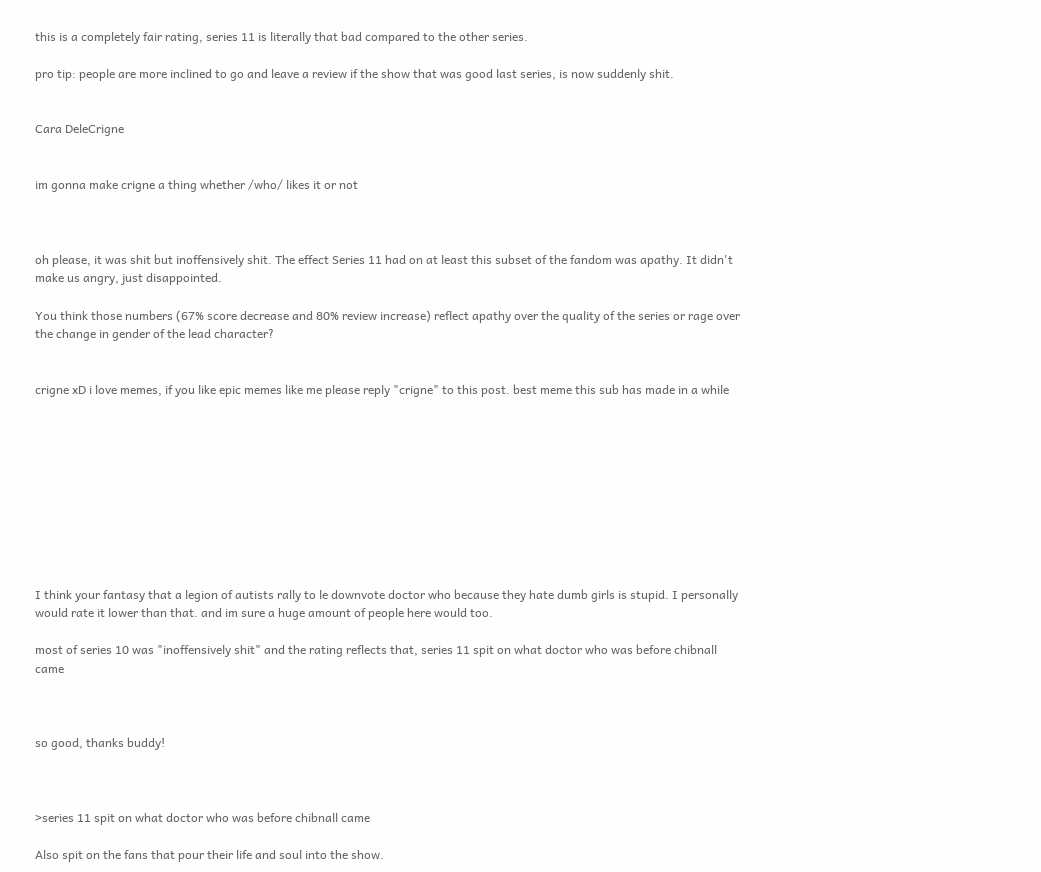this is a completely fair rating, series 11 is literally that bad compared to the other series.

pro tip: people are more inclined to go and leave a review if the show that was good last series, is now suddenly shit.


Cara DeleCrigne


im gonna make crigne a thing whether /who/ likes it or not



oh please, it was shit but inoffensively shit. The effect Series 11 had on at least this subset of the fandom was apathy. It didn't make us angry, just disappointed.

You think those numbers (67% score decrease and 80% review increase) reflect apathy over the quality of the series or rage over the change in gender of the lead character?


crigne xD i love memes, if you like epic memes like me please reply "crigne" to this post. best meme this sub has made in a while










I think your fantasy that a legion of autists rally to le downvote doctor who because they hate dumb girls is stupid. I personally would rate it lower than that. and im sure a huge amount of people here would too.

most of series 10 was "inoffensively shit" and the rating reflects that, series 11 spit on what doctor who was before chibnall came



so good, thanks buddy!



>series 11 spit on what doctor who was before chibnall came

Also spit on the fans that pour their life and soul into the show.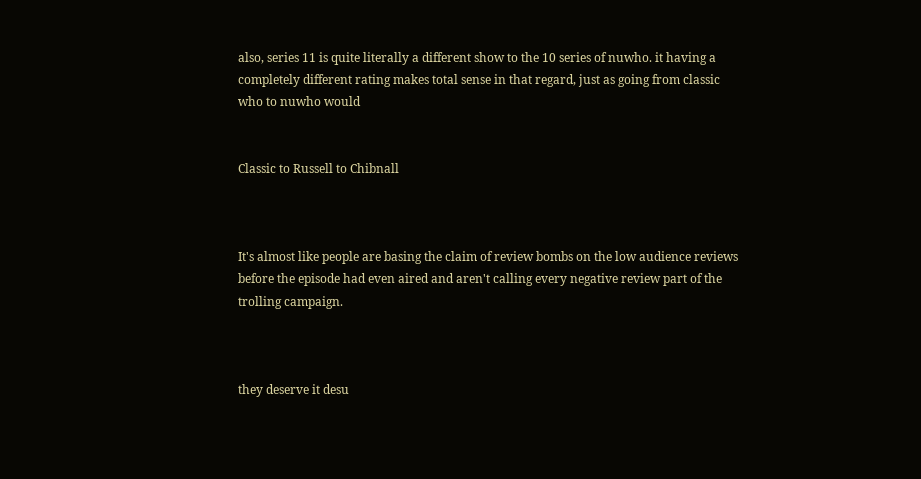also, series 11 is quite literally a different show to the 10 series of nuwho. it having a completely different rating makes total sense in that regard, just as going from classic who to nuwho would


Classic to Russell to Chibnall



It's almost like people are basing the claim of review bombs on the low audience reviews before the episode had even aired and aren't calling every negative review part of the trolling campaign.



they deserve it desu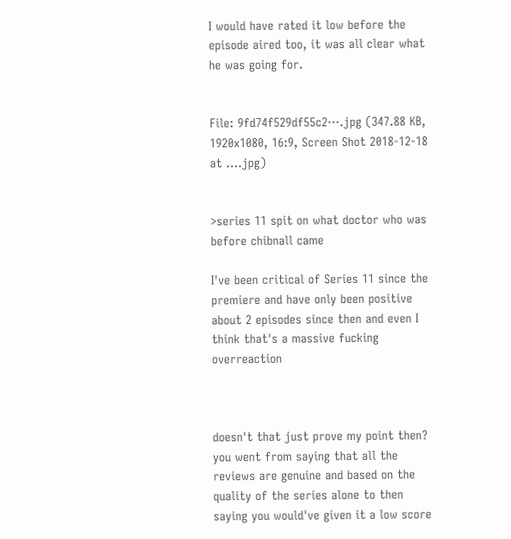I would have rated it low before the episode aired too, it was all clear what he was going for.


File: 9fd74f529df55c2⋯.jpg (347.88 KB, 1920x1080, 16:9, Screen Shot 2018-12-18 at ….jpg)


>series 11 spit on what doctor who was before chibnall came

I've been critical of Series 11 since the premiere and have only been positive about 2 episodes since then and even I think that's a massive fucking overreaction



doesn't that just prove my point then? you went from saying that all the reviews are genuine and based on the quality of the series alone to then saying you would've given it a low score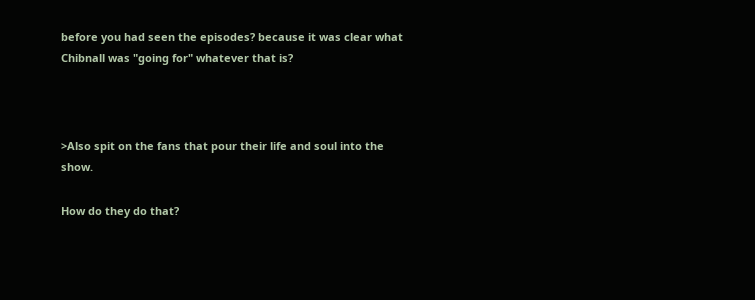before you had seen the episodes? because it was clear what Chibnall was "going for" whatever that is?



>Also spit on the fans that pour their life and soul into the show.

How do they do that?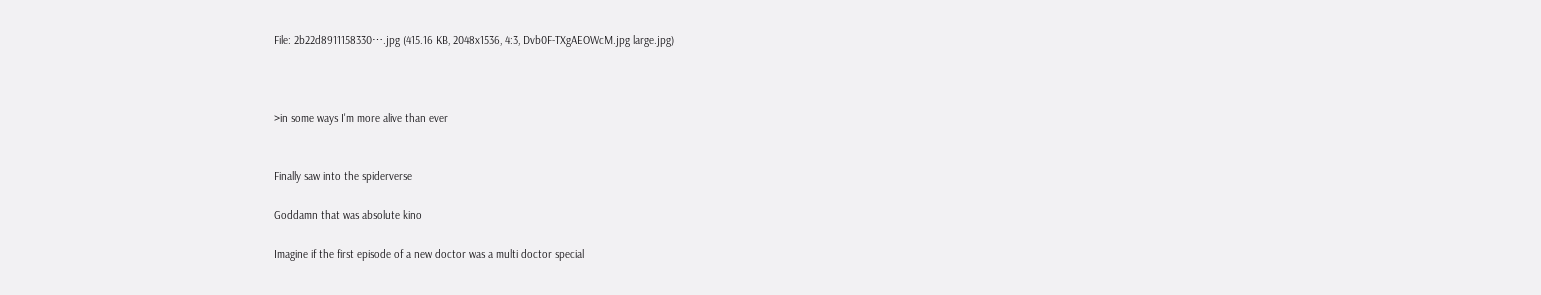File: 2b22d8911158330⋯.jpg (415.16 KB, 2048x1536, 4:3, Dvb0F-TXgAEOWcM.jpg large.jpg)



>in some ways I'm more alive than ever


Finally saw into the spiderverse

Goddamn that was absolute kino

Imagine if the first episode of a new doctor was a multi doctor special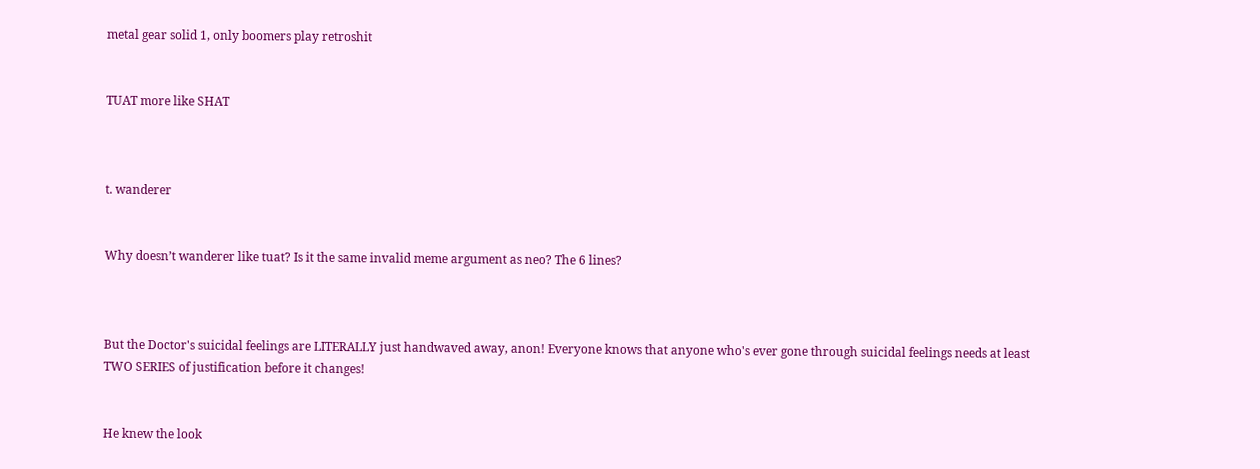metal gear solid 1, only boomers play retroshit


TUAT more like SHAT



t. wanderer


Why doesn’t wanderer like tuat? Is it the same invalid meme argument as neo? The 6 lines?



But the Doctor's suicidal feelings are LITERALLY just handwaved away, anon! Everyone knows that anyone who's ever gone through suicidal feelings needs at least TWO SERIES of justification before it changes!


He knew the look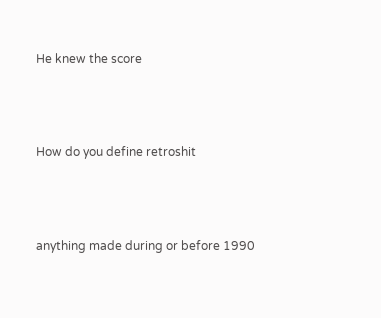He knew the score



How do you define retroshit



anything made during or before 1990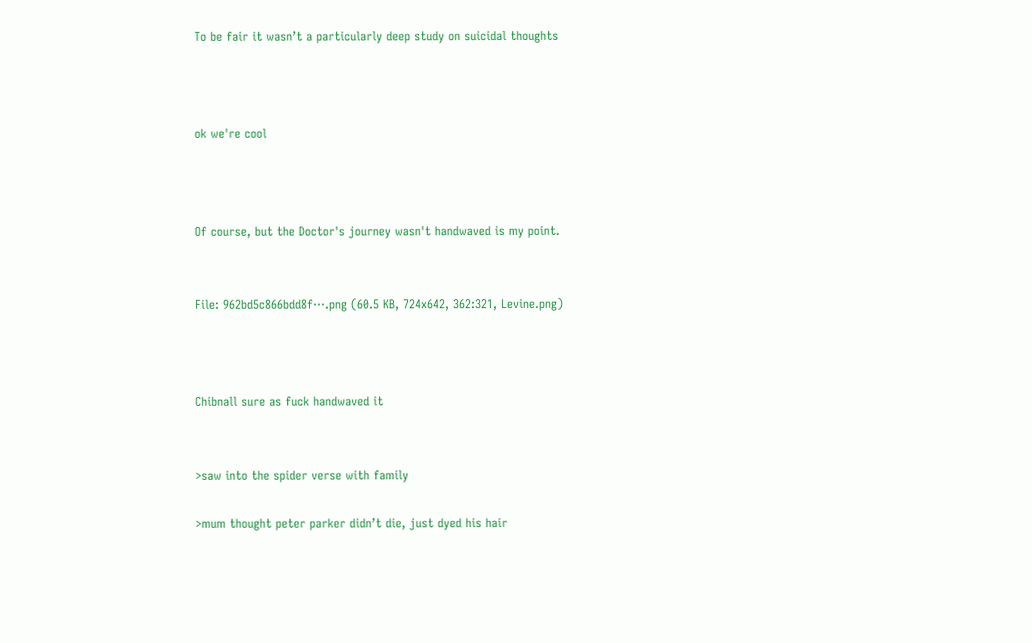To be fair it wasn’t a particularly deep study on suicidal thoughts



ok we're cool



Of course, but the Doctor's journey wasn't handwaved is my point.


File: 962bd5c866bdd8f⋯.png (60.5 KB, 724x642, 362:321, Levine.png)



Chibnall sure as fuck handwaved it


>saw into the spider verse with family

>mum thought peter parker didn’t die, just dyed his hair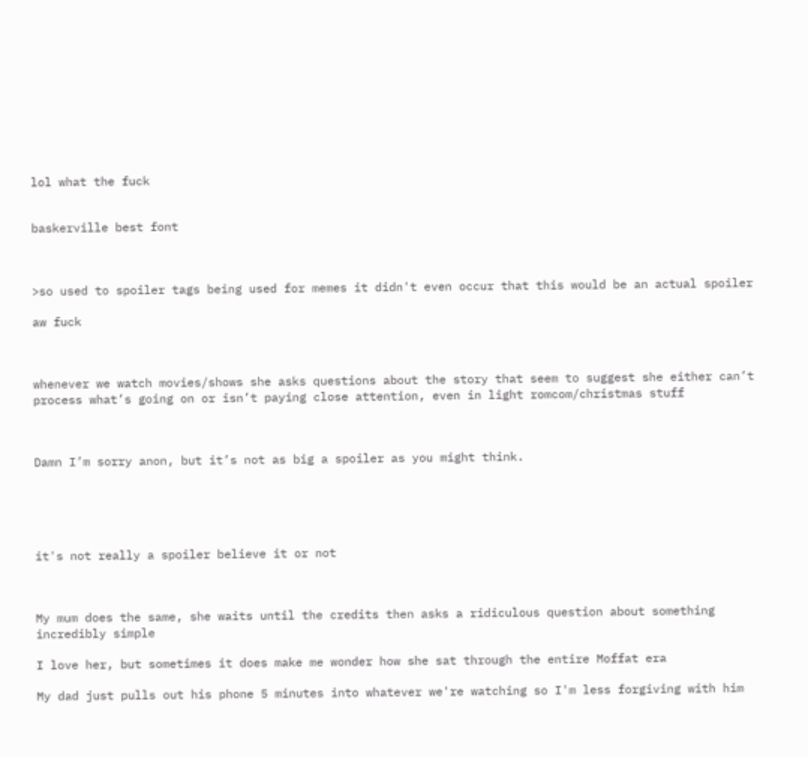lol what the fuck


baskerville best font



>so used to spoiler tags being used for memes it didn't even occur that this would be an actual spoiler

aw fuck



whenever we watch movies/shows she asks questions about the story that seem to suggest she either can’t process what’s going on or isn’t paying close attention, even in light romcom/christmas stuff



Damn I’m sorry anon, but it’s not as big a spoiler as you might think.





it's not really a spoiler believe it or not



My mum does the same, she waits until the credits then asks a ridiculous question about something incredibly simple

I love her, but sometimes it does make me wonder how she sat through the entire Moffat era

My dad just pulls out his phone 5 minutes into whatever we're watching so I'm less forgiving with him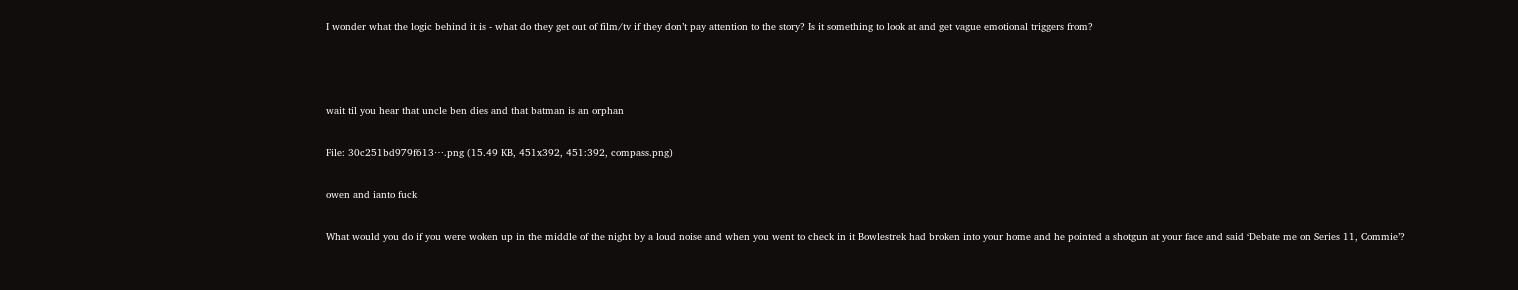I wonder what the logic behind it is - what do they get out of film/tv if they don’t pay attention to the story? Is it something to look at and get vague emotional triggers from?





wait til you hear that uncle ben dies and that batman is an orphan


File: 30c251bd979f613⋯.png (15.49 KB, 451x392, 451:392, compass.png)


owen and ianto fuck


What would you do if you were woken up in the middle of the night by a loud noise and when you went to check in it Bowlestrek had broken into your home and he pointed a shotgun at your face and said ‘Debate me on Series 11, Commie’?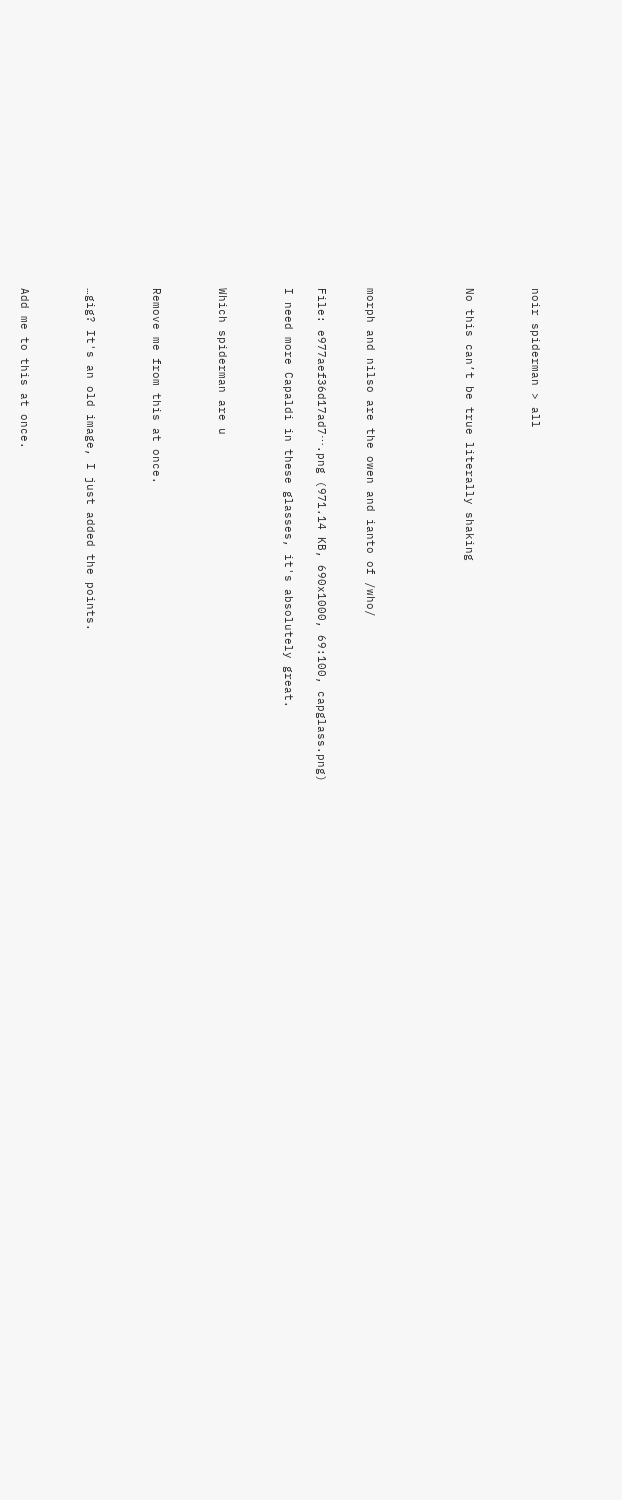noir spiderman > all



No this can’t be true literally shaking





morph and nilso are the owen and ianto of /who/


File: e977aef36d17ad7⋯.png (971.14 KB, 690x1000, 69:100, capglass.png)

I need more Capaldi in these glasses, it's absolutely great.



Which spiderman are u



Remove me from this at once.



…gig? It's an old image, I just added the points.



Add me to this at once.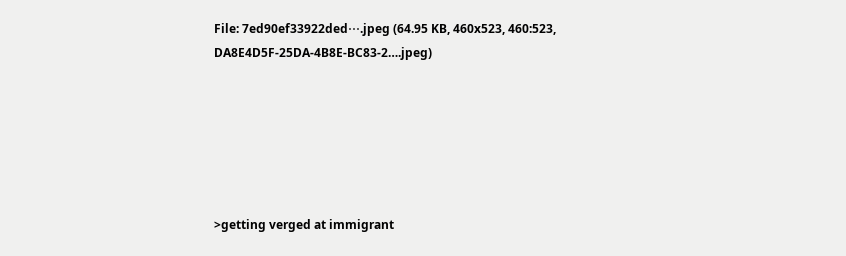File: 7ed90ef33922ded⋯.jpeg (64.95 KB, 460x523, 460:523, DA8E4D5F-25DA-4B8E-BC83-2….jpeg)






>getting verged at immigrant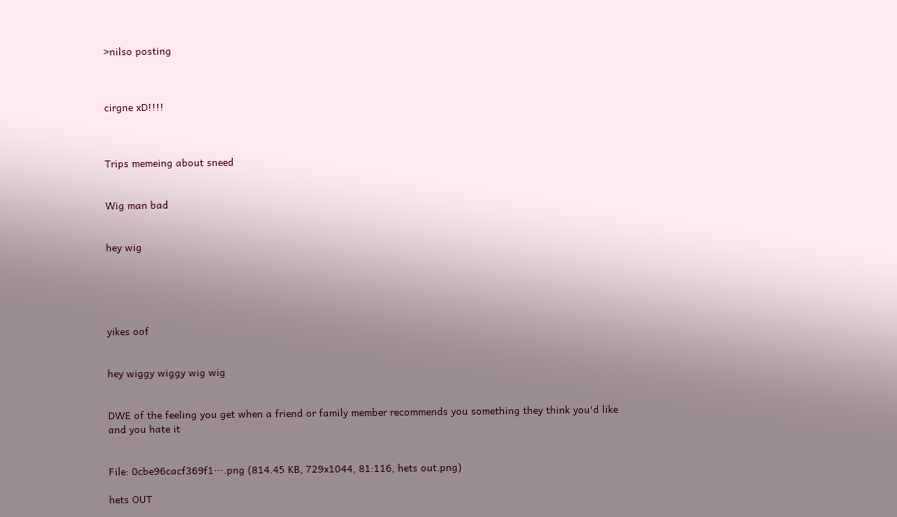>nilso posting



cirgne xD!!!!



Trips memeing about sneed


Wig man bad


hey wig





yikes oof


hey wiggy wiggy wig wig


DWE of the feeling you get when a friend or family member recommends you something they think you'd like and you hate it


File: 0cbe96cacf369f1⋯.png (814.45 KB, 729x1044, 81:116, hets out.png)

hets OUT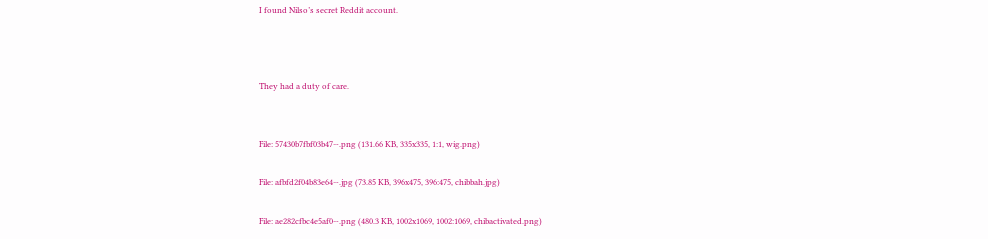I found Nilso’s secret Reddit account.



They had a duty of care.


File: 57430b7fbf03b47⋯.png (131.66 KB, 335x335, 1:1, wig.png)

File: afbfd2f04b83e64⋯.jpg (73.85 KB, 396x475, 396:475, chibbah.jpg)

File: ae282cfbc4e5af0⋯.png (480.3 KB, 1002x1069, 1002:1069, chibactivated.png)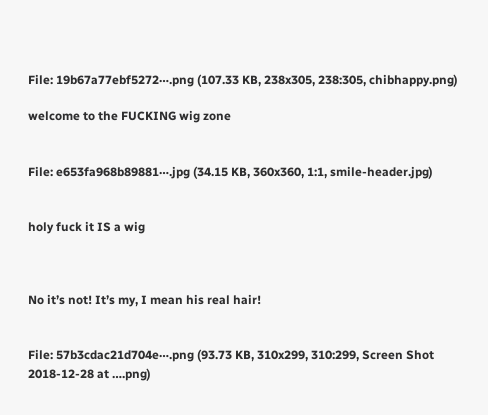File: 19b67a77ebf5272⋯.png (107.33 KB, 238x305, 238:305, chibhappy.png)

welcome to the FUCKING wig zone


File: e653fa968b89881⋯.jpg (34.15 KB, 360x360, 1:1, smile-header.jpg)


holy fuck it IS a wig



No it’s not! It’s my, I mean his real hair!


File: 57b3cdac21d704e⋯.png (93.73 KB, 310x299, 310:299, Screen Shot 2018-12-28 at ….png)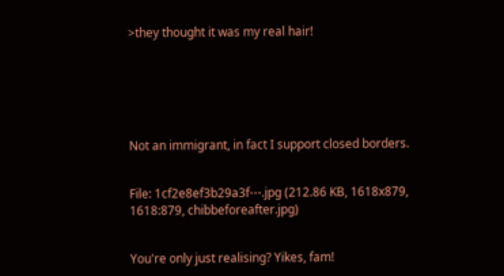>they thought it was my real hair!






Not an immigrant, in fact I support closed borders.


File: 1cf2e8ef3b29a3f⋯.jpg (212.86 KB, 1618x879, 1618:879, chibbeforeafter.jpg)


You're only just realising? Yikes, fam!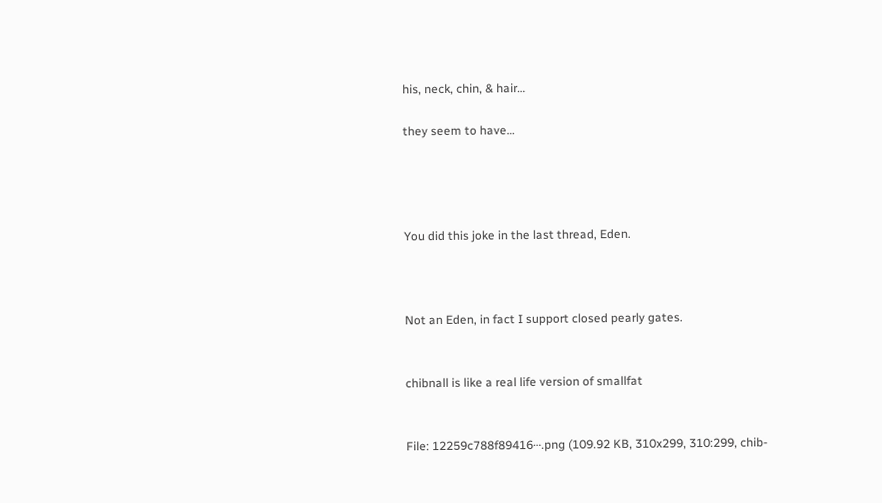his, neck, chin, & hair…

they seem to have…




You did this joke in the last thread, Eden.



Not an Eden, in fact I support closed pearly gates.


chibnall is like a real life version of smallfat


File: 12259c788f89416⋯.png (109.92 KB, 310x299, 310:299, chib-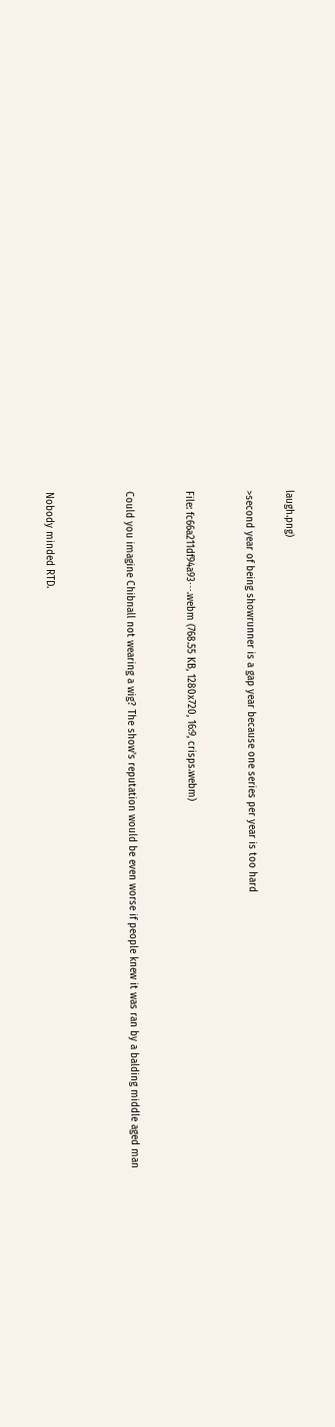laugh.png)

>second year of being showrunner is a gap year because one series per year is too hard


File: fc66a211df94a93⋯.webm (768.55 KB, 1280x720, 16:9, crisps.webm)


Could you imagine Chibnall not wearing a wig? The show's reputation would be even worse if people knew it was ran by a balding middle aged man



Nobody minded RTD.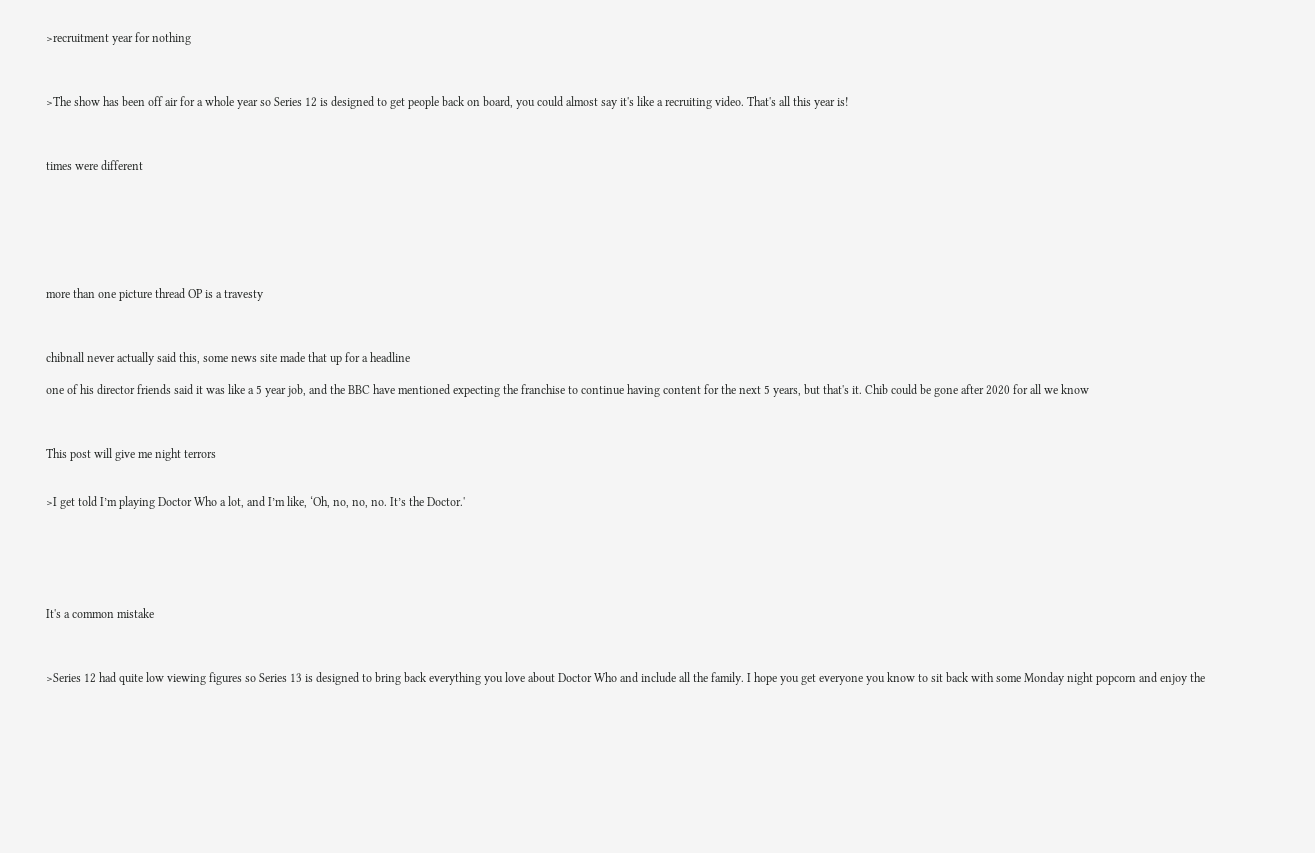>recruitment year for nothing



>The show has been off air for a whole year so Series 12 is designed to get people back on board, you could almost say it's like a recruiting video. That's all this year is!



times were different







more than one picture thread OP is a travesty



chibnall never actually said this, some news site made that up for a headline

one of his director friends said it was like a 5 year job, and the BBC have mentioned expecting the franchise to continue having content for the next 5 years, but that's it. Chib could be gone after 2020 for all we know



This post will give me night terrors


>I get told I’m playing Doctor Who a lot, and I’m like, ‘Oh, no, no, no. It’s the Doctor.'






It's a common mistake



>Series 12 had quite low viewing figures so Series 13 is designed to bring back everything you love about Doctor Who and include all the family. I hope you get everyone you know to sit back with some Monday night popcorn and enjoy the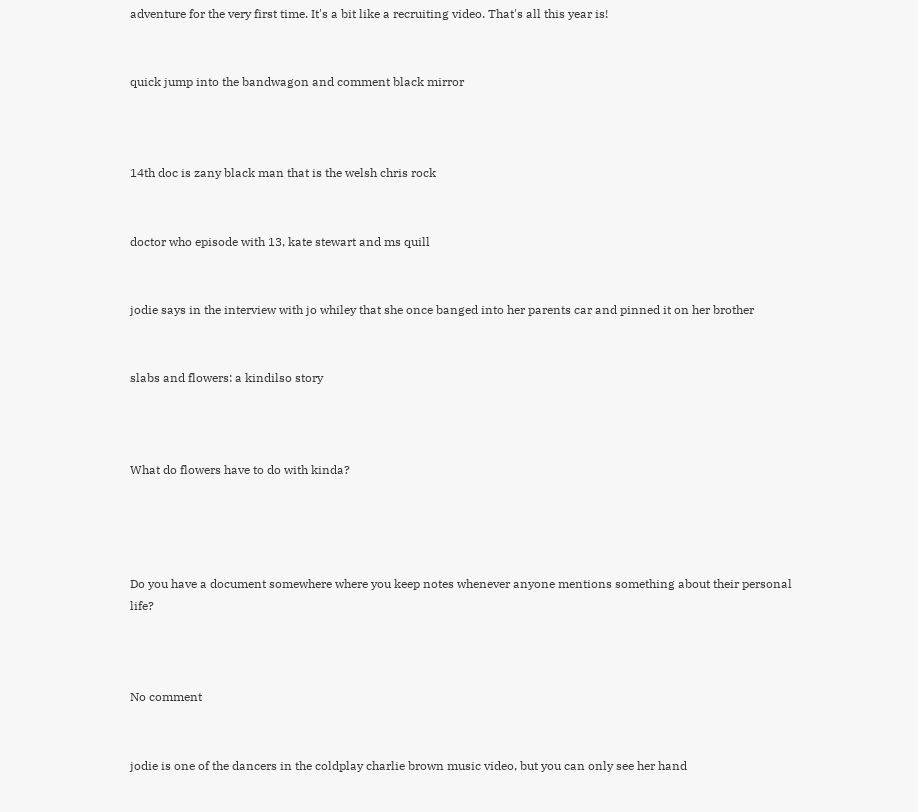adventure for the very first time. It's a bit like a recruiting video. That's all this year is!


quick jump into the bandwagon and comment black mirror



14th doc is zany black man that is the welsh chris rock


doctor who episode with 13, kate stewart and ms quill


jodie says in the interview with jo whiley that she once banged into her parents car and pinned it on her brother


slabs and flowers: a kindilso story



What do flowers have to do with kinda?




Do you have a document somewhere where you keep notes whenever anyone mentions something about their personal life?



No comment


jodie is one of the dancers in the coldplay charlie brown music video, but you can only see her hand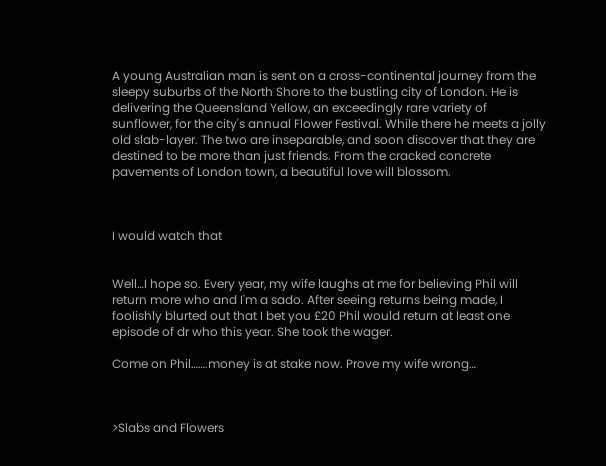A young Australian man is sent on a cross-continental journey from the sleepy suburbs of the North Shore to the bustling city of London. He is delivering the Queensland Yellow, an exceedingly rare variety of sunflower, for the city's annual Flower Festival. While there he meets a jolly old slab-layer. The two are inseparable, and soon discover that they are destined to be more than just friends. From the cracked concrete pavements of London town, a beautiful love will blossom.



I would watch that


Well…I hope so. Every year, my wife laughs at me for believing Phil will return more who and I'm a sado. After seeing returns being made, I foolishly blurted out that I bet you £20 Phil would return at least one episode of dr who this year. She took the wager.

Come on Phil…….money is at stake now. Prove my wife wrong…



>Slabs and Flowers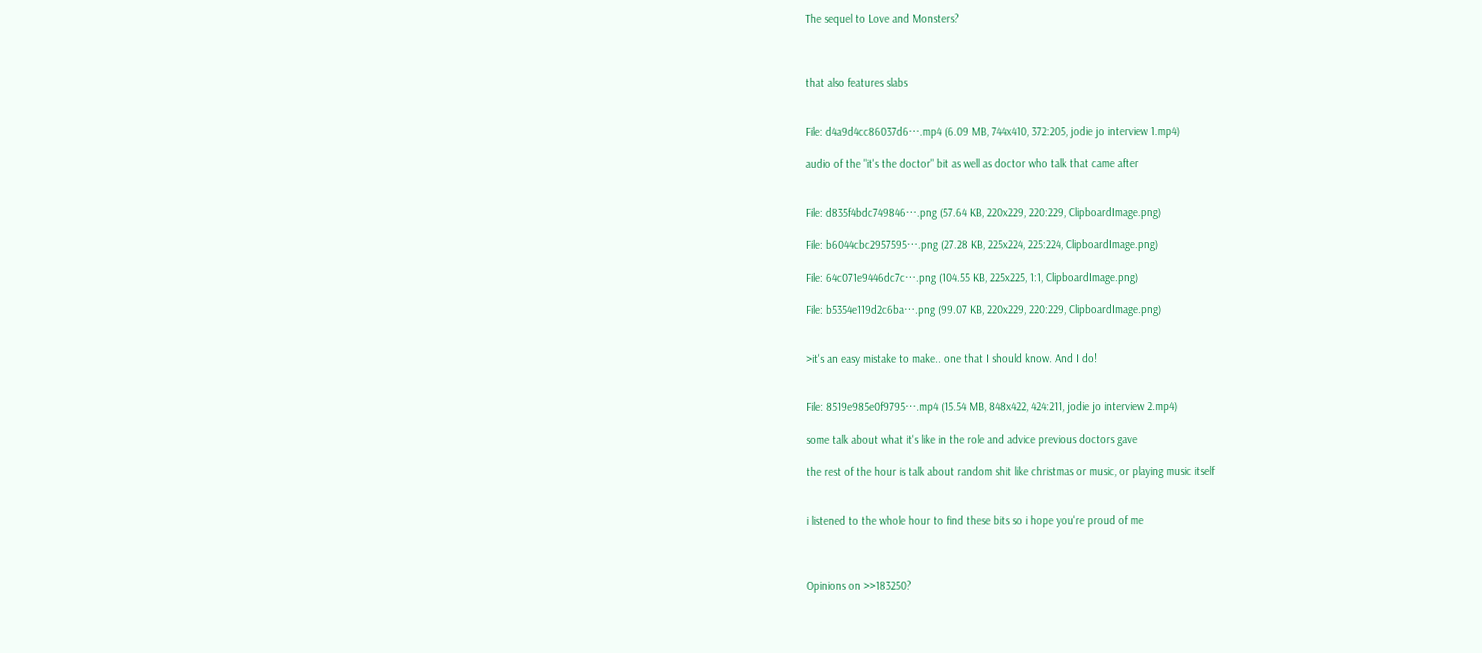The sequel to Love and Monsters?



that also features slabs


File: d4a9d4cc86037d6⋯.mp4 (6.09 MB, 744x410, 372:205, jodie jo interview 1.mp4)

audio of the "it's the doctor" bit as well as doctor who talk that came after


File: d835f4bdc749846⋯.png (57.64 KB, 220x229, 220:229, ClipboardImage.png)

File: b6044cbc2957595⋯.png (27.28 KB, 225x224, 225:224, ClipboardImage.png)

File: 64c071e9446dc7c⋯.png (104.55 KB, 225x225, 1:1, ClipboardImage.png)

File: b5354e119d2c6ba⋯.png (99.07 KB, 220x229, 220:229, ClipboardImage.png)


>it's an easy mistake to make.. one that I should know. And I do!


File: 8519e985e0f9795⋯.mp4 (15.54 MB, 848x422, 424:211, jodie jo interview 2.mp4)

some talk about what it's like in the role and advice previous doctors gave

the rest of the hour is talk about random shit like christmas or music, or playing music itself


i listened to the whole hour to find these bits so i hope you're proud of me



Opinions on >>183250?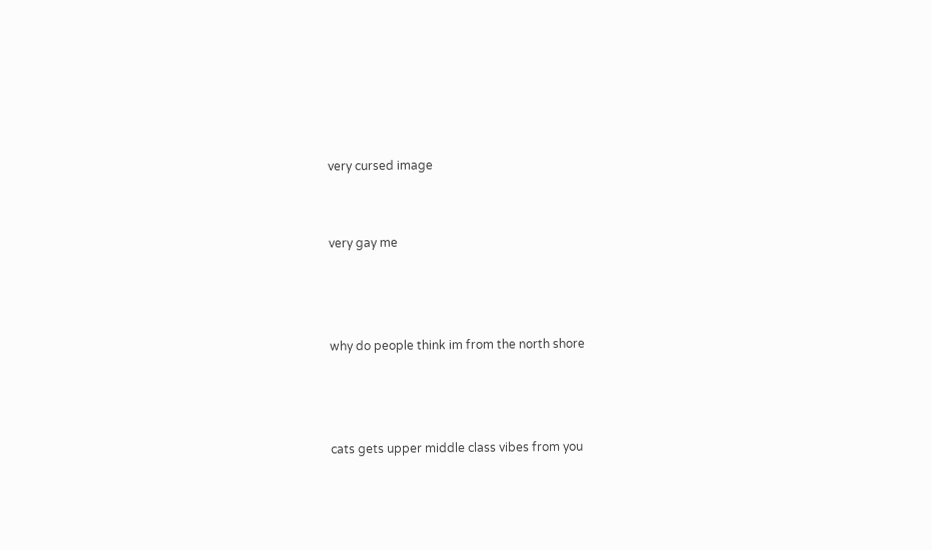very cursed image


very gay me



why do people think im from the north shore



cats gets upper middle class vibes from you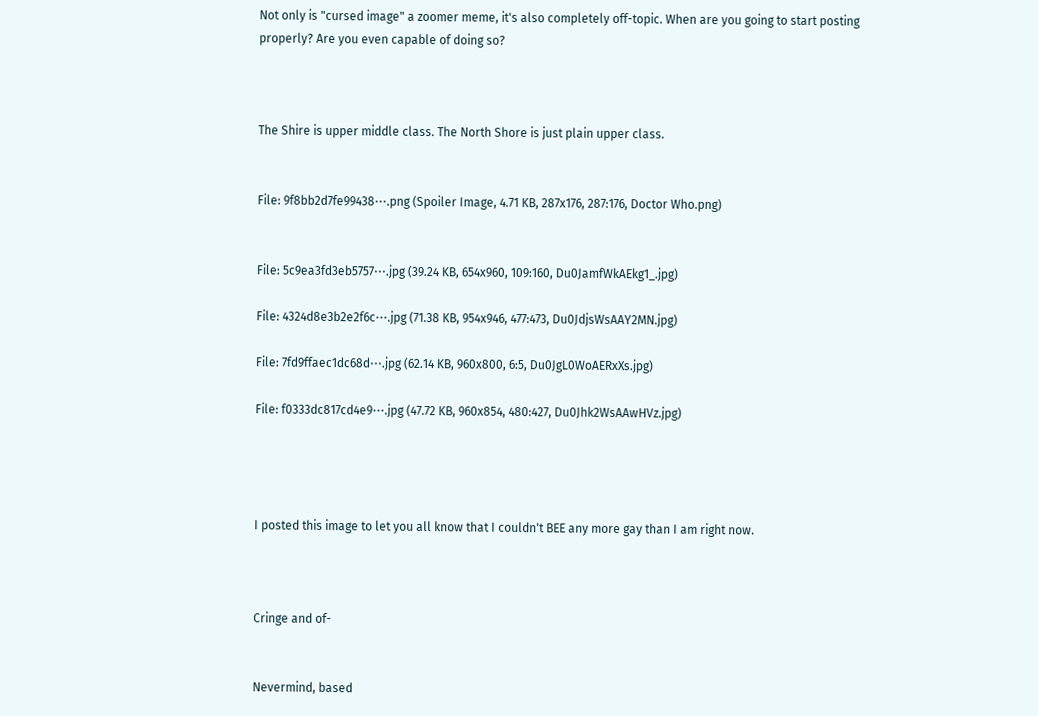Not only is "cursed image" a zoomer meme, it's also completely off-topic. When are you going to start posting properly? Are you even capable of doing so?



The Shire is upper middle class. The North Shore is just plain upper class.


File: 9f8bb2d7fe99438⋯.png (Spoiler Image, 4.71 KB, 287x176, 287:176, Doctor Who.png)


File: 5c9ea3fd3eb5757⋯.jpg (39.24 KB, 654x960, 109:160, Du0JamfWkAEkg1_.jpg)

File: 4324d8e3b2e2f6c⋯.jpg (71.38 KB, 954x946, 477:473, Du0JdjsWsAAY2MN.jpg)

File: 7fd9ffaec1dc68d⋯.jpg (62.14 KB, 960x800, 6:5, Du0JgL0WoAERxXs.jpg)

File: f0333dc817cd4e9⋯.jpg (47.72 KB, 960x854, 480:427, Du0Jhk2WsAAwHVz.jpg)




I posted this image to let you all know that I couldn't BEE any more gay than I am right now.



Cringe and of-


Nevermind, based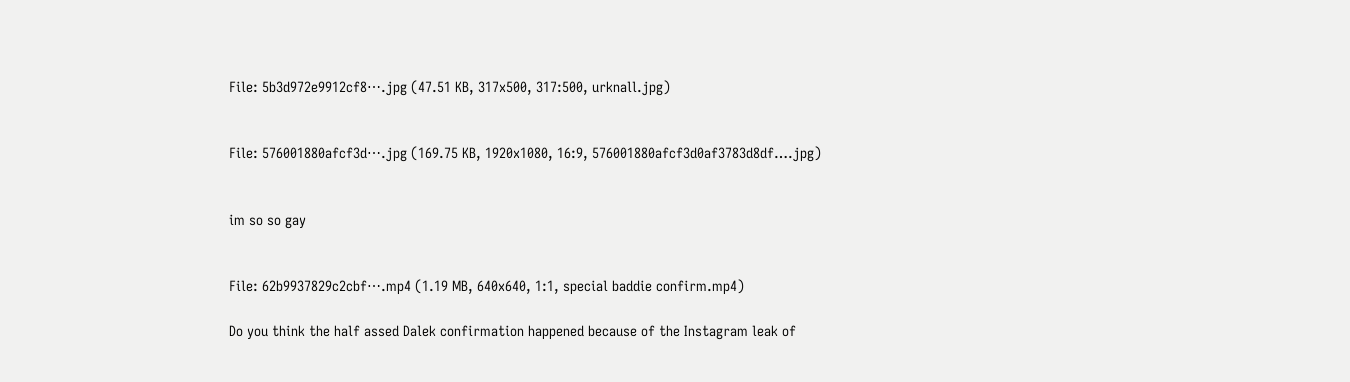File: 5b3d972e9912cf8⋯.jpg (47.51 KB, 317x500, 317:500, urknall.jpg)


File: 576001880afcf3d⋯.jpg (169.75 KB, 1920x1080, 16:9, 576001880afcf3d0af3783d8df….jpg)


im so so gay


File: 62b9937829c2cbf⋯.mp4 (1.19 MB, 640x640, 1:1, special baddie confirm.mp4)

Do you think the half assed Dalek confirmation happened because of the Instagram leak of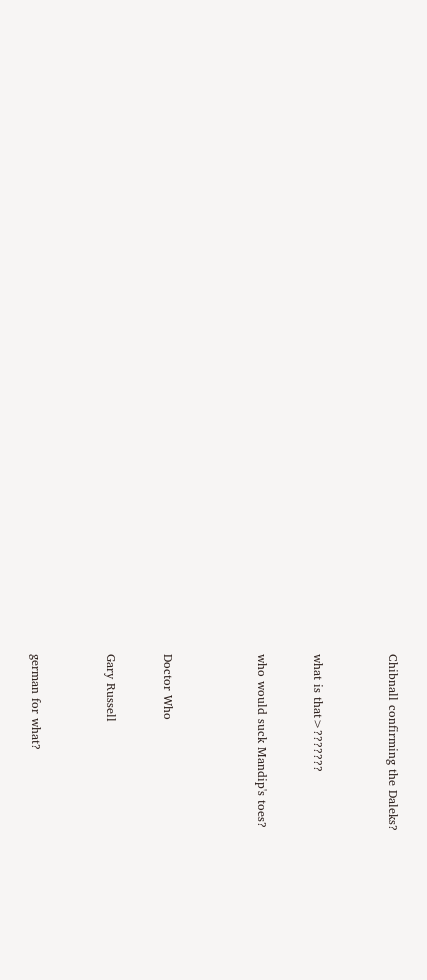Chibnall confirming the Daleks?



what is that>???????


who would suck Mandip's toes?




Doctor Who


Gary Russell



german for what?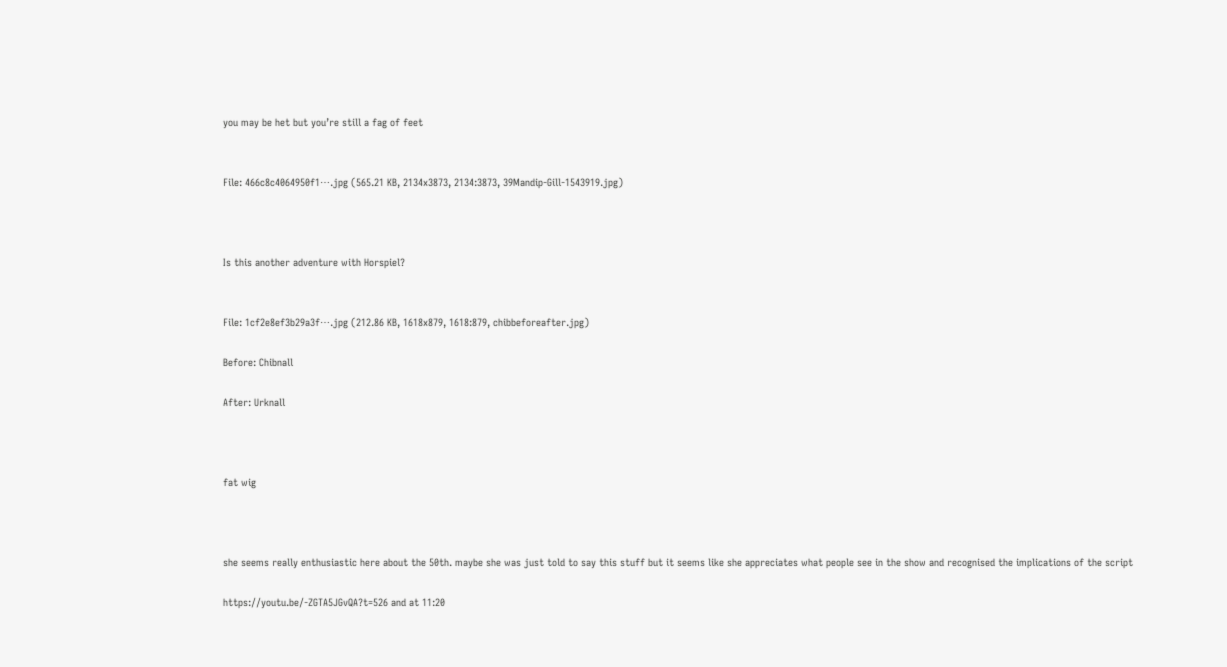you may be het but you’re still a fag of feet


File: 466c8c4064950f1⋯.jpg (565.21 KB, 2134x3873, 2134:3873, 39Mandip-Gill-1543919.jpg)



Is this another adventure with Horspiel?


File: 1cf2e8ef3b29a3f⋯.jpg (212.86 KB, 1618x879, 1618:879, chibbeforeafter.jpg)

Before: Chibnall

After: Urknall



fat wig



she seems really enthusiastic here about the 50th. maybe she was just told to say this stuff but it seems like she appreciates what people see in the show and recognised the implications of the script

https://youtu.be/-ZGTA5JGvQA?t=526 and at 11:20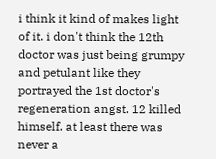i think it kind of makes light of it. i don't think the 12th doctor was just being grumpy and petulant like they portrayed the 1st doctor's regeneration angst. 12 killed himself. at least there was never a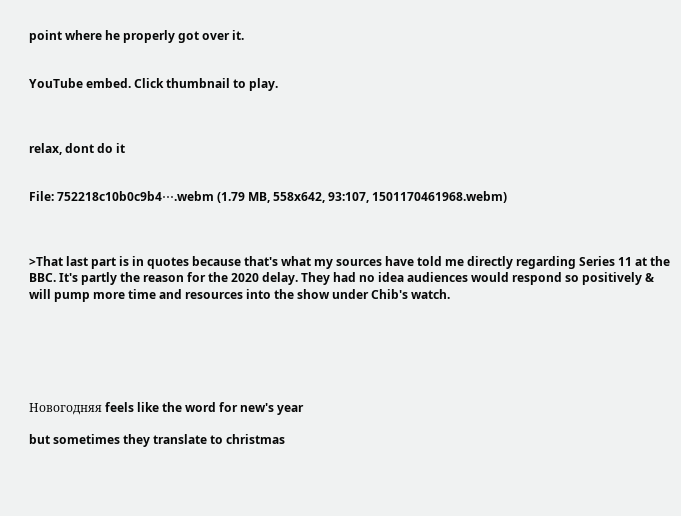point where he properly got over it.


YouTube embed. Click thumbnail to play.



relax, dont do it


File: 752218c10b0c9b4⋯.webm (1.79 MB, 558x642, 93:107, 1501170461968.webm)



>That last part is in quotes because that's what my sources have told me directly regarding Series 11 at the BBC. It's partly the reason for the 2020 delay. They had no idea audiences would respond so positively & will pump more time and resources into the show under Chib's watch.






Новогодняя feels like the word for new's year

but sometimes they translate to christmas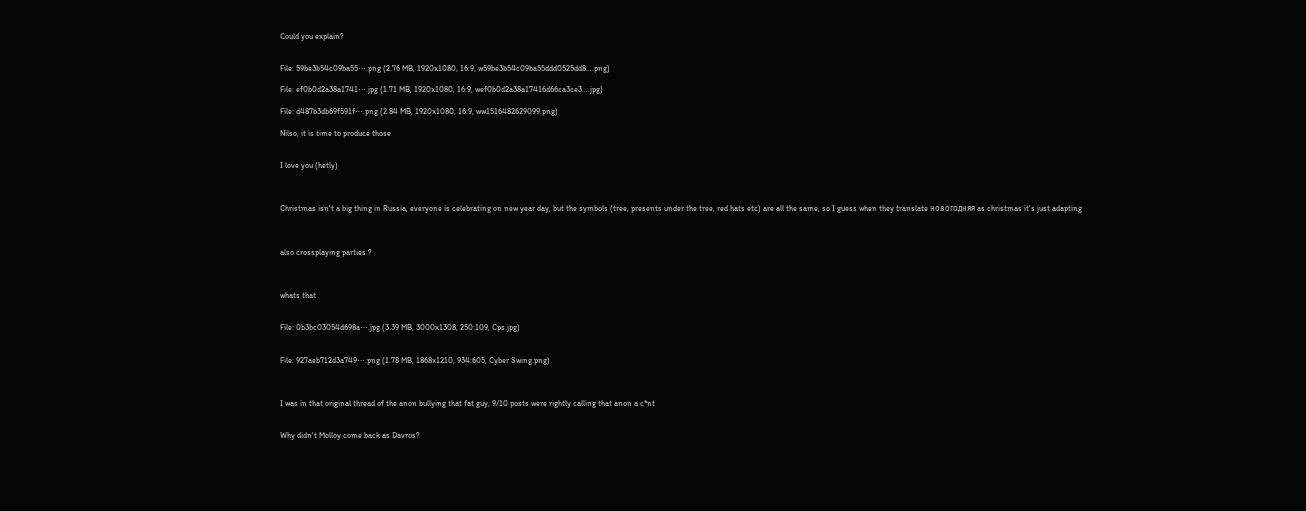Could you explain?


File: 59be3b54c09ba55⋯.png (2.76 MB, 1920x1080, 16:9, w59be3b54c09ba55ddd0525dd8….png)

File: ef0b0d2a38a1741⋯.jpg (1.71 MB, 1920x1080, 16:9, wef0b0d2a38a17416d66ca3ce3….jpg)

File: d487b3db69f591f⋯.png (2.84 MB, 1920x1080, 16:9, ww1516482629099.png)

Nilso, it is time to produce those


I love you (hetly)



Christmas isn't a big thing in Russia, everyone is celebrating on new year day, but the symbols (tree, presents under the tree, red hats etc) are all the same, so I guess when they translate новогодняя as christmas it's just adapting



also crossplaying parties ?



whats that


File: 0b3bc03054d698a⋯.jpg (3.39 MB, 3000x1308, 250:109, Cps.jpg)


File: 927aeb712d3a749⋯.png (1.78 MB, 1868x1210, 934:605, Cyber Swing.png)



I was in that original thread of the anon bullying that fat guy, 9/10 posts were rightly calling that anon a c*nt


Why didn't Molloy come back as Davros?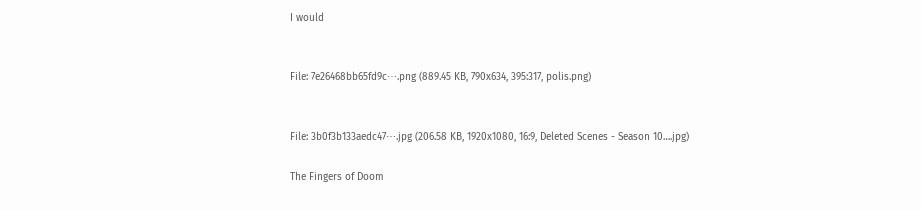I would


File: 7e26468bb65fd9c⋯.png (889.45 KB, 790x634, 395:317, polis.png)


File: 3b0f3b133aedc47⋯.jpg (206.58 KB, 1920x1080, 16:9, Deleted Scenes - Season 10….jpg)

The Fingers of Doom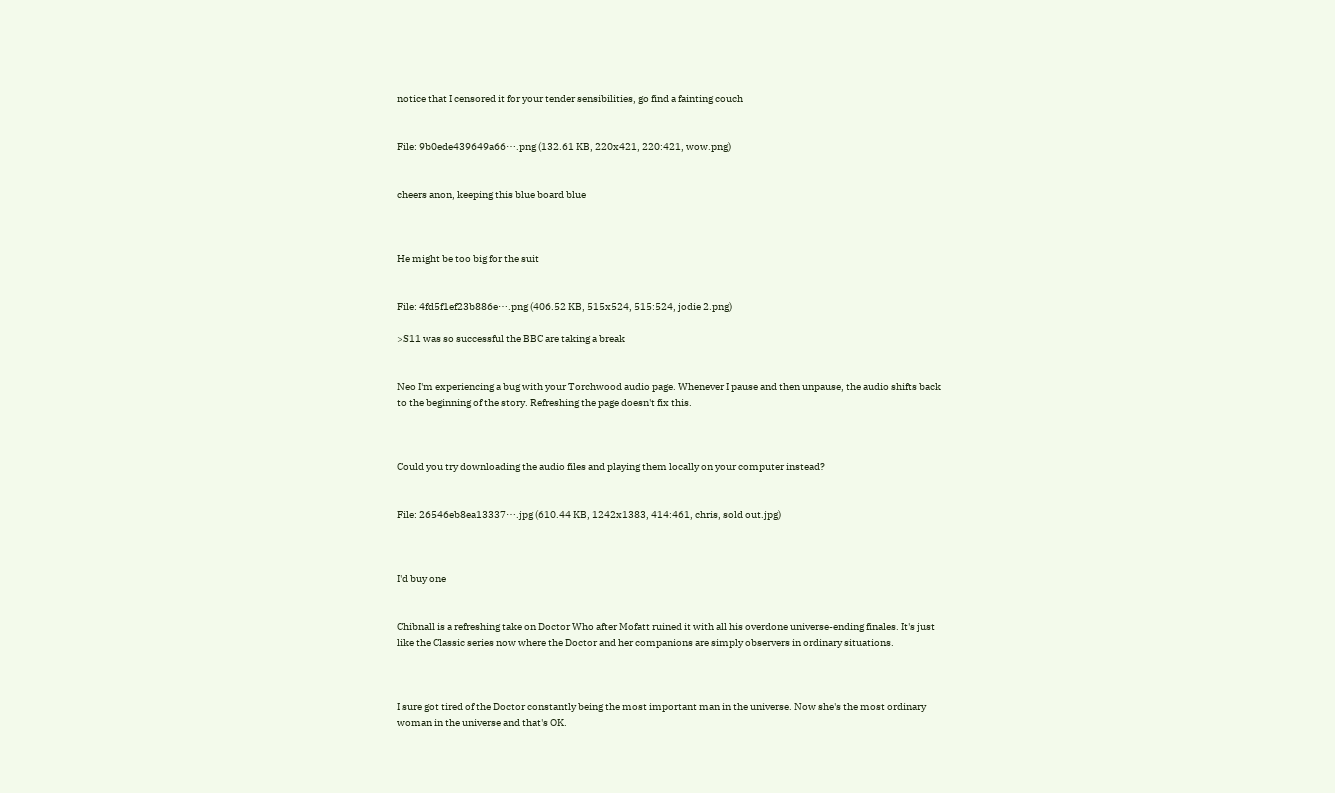notice that I censored it for your tender sensibilities, go find a fainting couch


File: 9b0ede439649a66⋯.png (132.61 KB, 220x421, 220:421, wow.png)


cheers anon, keeping this blue board blue



He might be too big for the suit


File: 4fd5f1ef23b886e⋯.png (406.52 KB, 515x524, 515:524, jodie 2.png)

>S11 was so successful the BBC are taking a break


Neo I'm experiencing a bug with your Torchwood audio page. Whenever I pause and then unpause, the audio shifts back to the beginning of the story. Refreshing the page doesn't fix this.



Could you try downloading the audio files and playing them locally on your computer instead?


File: 26546eb8ea13337⋯.jpg (610.44 KB, 1242x1383, 414:461, chris, sold out.jpg)



I'd buy one


Chibnall is a refreshing take on Doctor Who after Mofatt ruined it with all his overdone universe-ending finales. It's just like the Classic series now where the Doctor and her companions are simply observers in ordinary situations.



I sure got tired of the Doctor constantly being the most important man in the universe. Now she's the most ordinary woman in the universe and that's OK.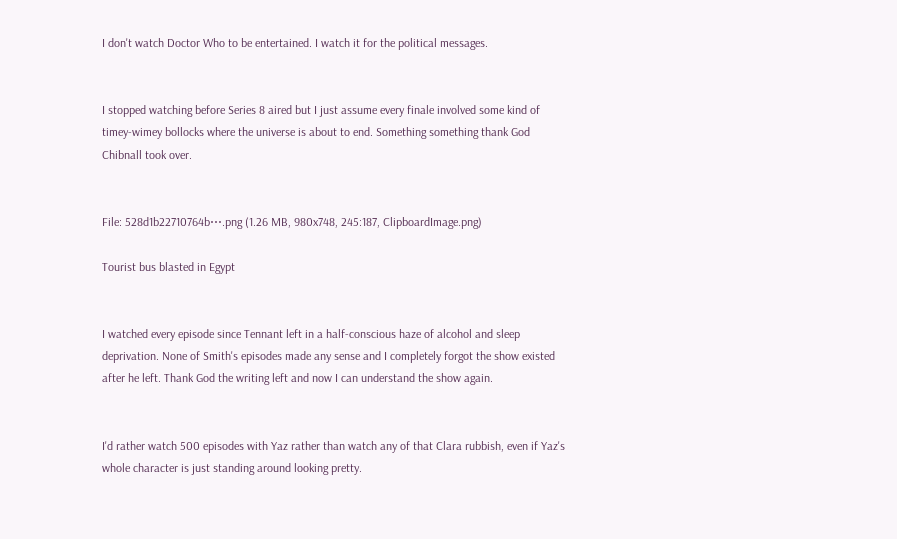I don't watch Doctor Who to be entertained. I watch it for the political messages.


I stopped watching before Series 8 aired but I just assume every finale involved some kind of timey-wimey bollocks where the universe is about to end. Something something thank God Chibnall took over.


File: 528d1b22710764b⋯.png (1.26 MB, 980x748, 245:187, ClipboardImage.png)

Tourist bus blasted in Egypt


I watched every episode since Tennant left in a half-conscious haze of alcohol and sleep deprivation. None of Smith's episodes made any sense and I completely forgot the show existed after he left. Thank God the writing left and now I can understand the show again.


I'd rather watch 500 episodes with Yaz rather than watch any of that Clara rubbish, even if Yaz's whole character is just standing around looking pretty.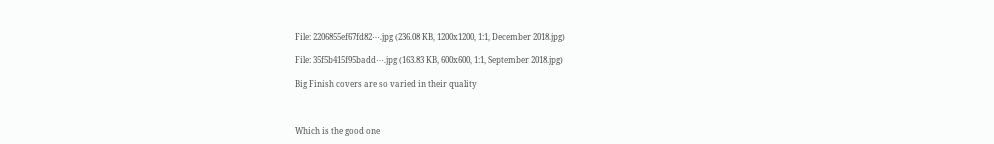File: 2206855ef67fd82⋯.jpg (236.08 KB, 1200x1200, 1:1, December 2018.jpg)

File: 35f5b415f95badd⋯.jpg (163.83 KB, 600x600, 1:1, September 2018.jpg)

Big Finish covers are so varied in their quality



Which is the good one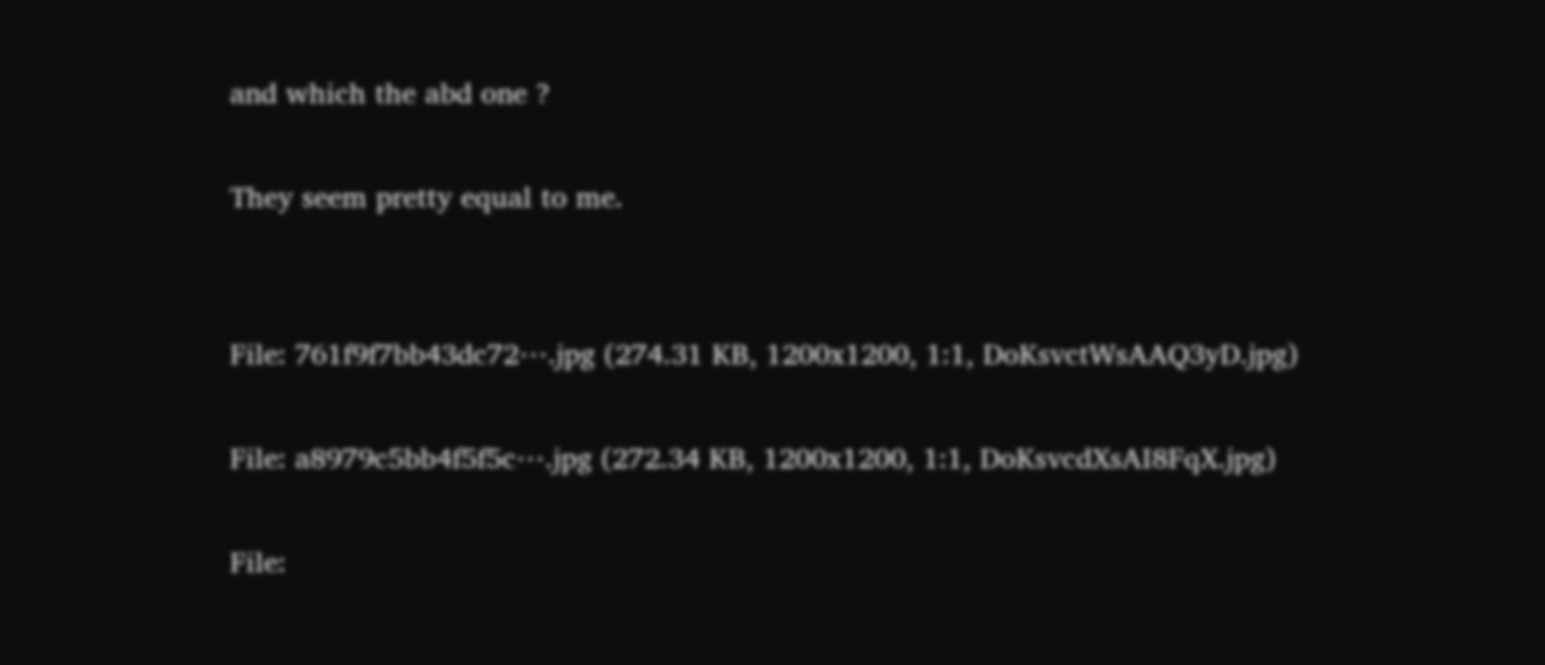and which the abd one ?

They seem pretty equal to me.


File: 761f9f7bb43dc72⋯.jpg (274.31 KB, 1200x1200, 1:1, DoKsvctWsAAQ3yD.jpg)

File: a8979c5bb4f5f5c⋯.jpg (272.34 KB, 1200x1200, 1:1, DoKsvcdXsAI8FqX.jpg)

File: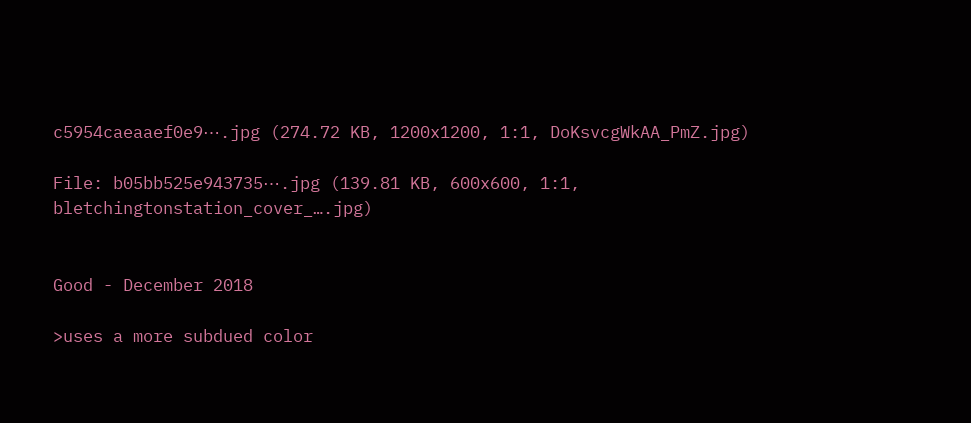c5954caeaaef0e9⋯.jpg (274.72 KB, 1200x1200, 1:1, DoKsvcgWkAA_PmZ.jpg)

File: b05bb525e943735⋯.jpg (139.81 KB, 600x600, 1:1, bletchingtonstation_cover_….jpg)


Good - December 2018

>uses a more subdued color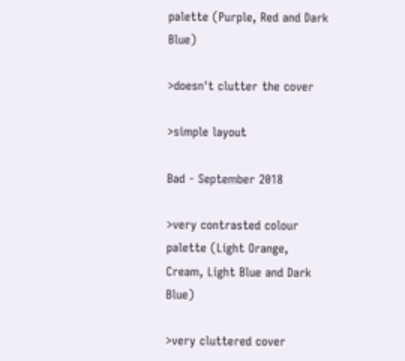palette (Purple, Red and Dark Blue)

>doesn't clutter the cover

>simple layout

Bad - September 2018

>very contrasted colour palette (Light Orange, Cream, Light Blue and Dark Blue)

>very cluttered cover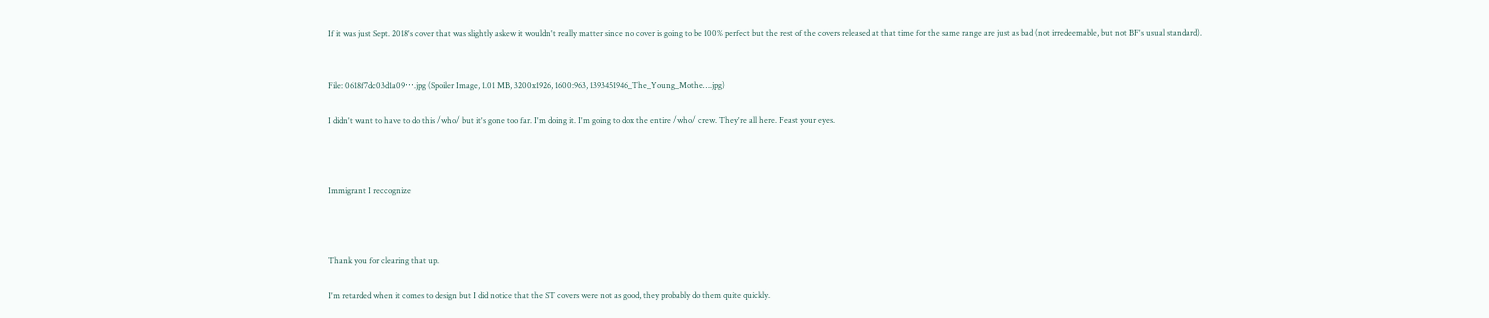If it was just Sept. 2018's cover that was slightly askew it wouldn't really matter since no cover is going to be 100% perfect but the rest of the covers released at that time for the same range are just as bad (not irredeemable, but not BF's usual standard).


File: 0618f7dc03d1a09⋯.jpg (Spoiler Image, 1.01 MB, 3200x1926, 1600:963, 1393451946_The_Young_Mothe….jpg)

I didn't want to have to do this /who/ but it's gone too far. I'm doing it. I'm going to dox the entire /who/ crew. They're all here. Feast your eyes.



Immigrant I reccognize



Thank you for clearing that up.

I'm retarded when it comes to design but I did notice that the ST covers were not as good, they probably do them quite quickly.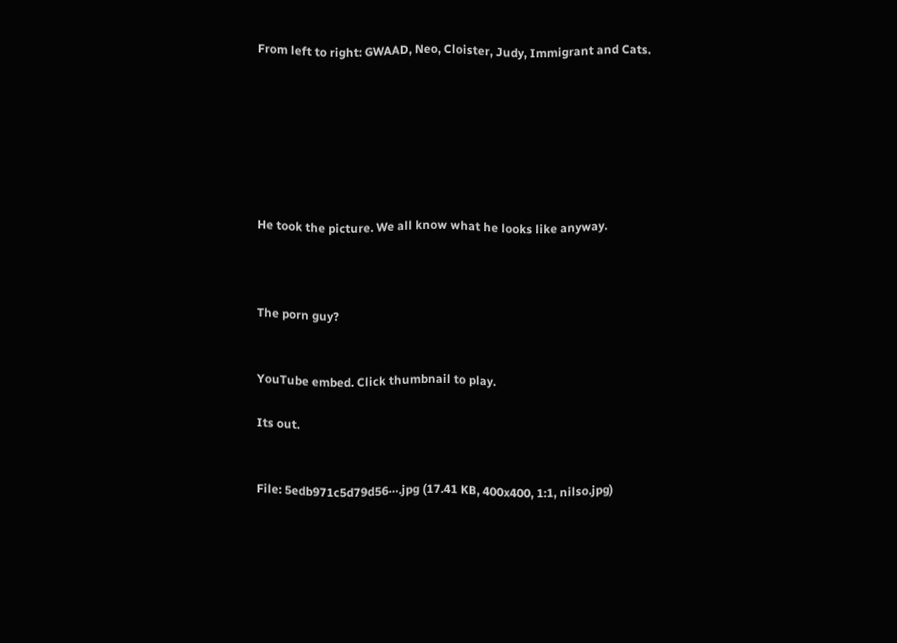From left to right: GWAAD, Neo, Cloister, Judy, Immigrant and Cats.







He took the picture. We all know what he looks like anyway.



The porn guy?


YouTube embed. Click thumbnail to play.

Its out.


File: 5edb971c5d79d56⋯.jpg (17.41 KB, 400x400, 1:1, nilso.jpg)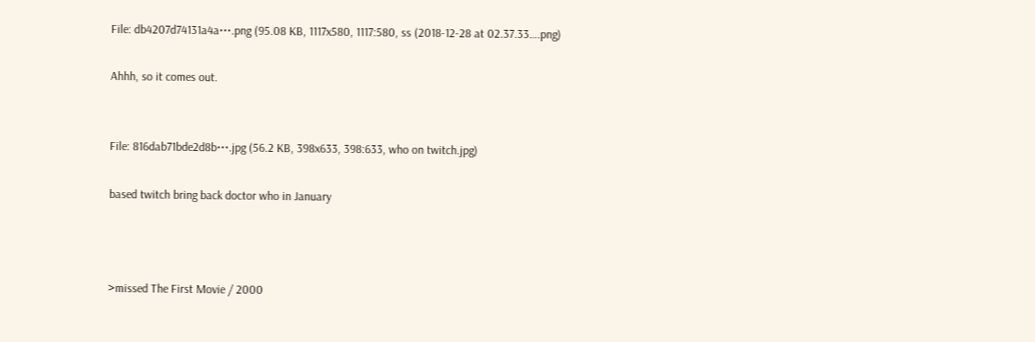File: db4207d74131a4a⋯.png (95.08 KB, 1117x580, 1117:580, ss (2018-12-28 at 02.37.33….png)

Ahhh, so it comes out.


File: 816dab71bde2d8b⋯.jpg (56.2 KB, 398x633, 398:633, who on twitch.jpg)

based twitch bring back doctor who in January



>missed The First Movie / 2000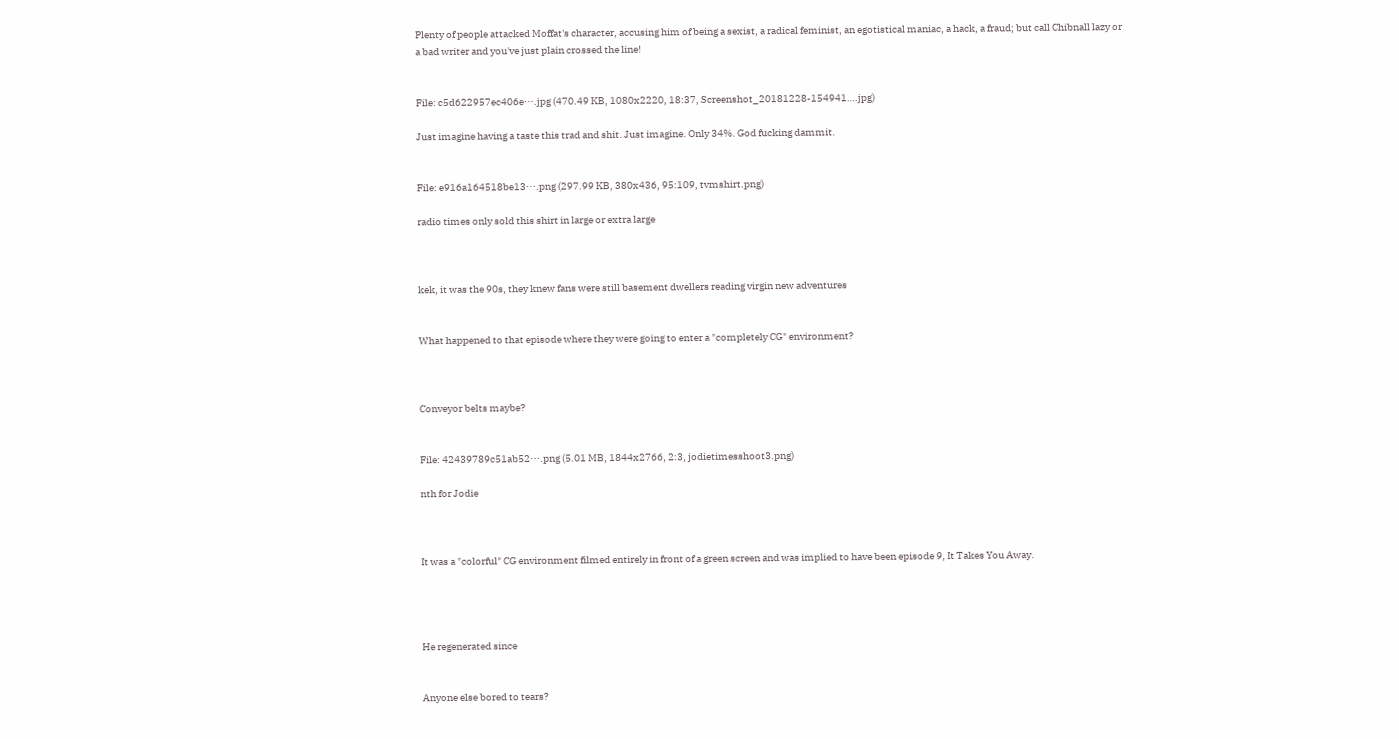Plenty of people attacked Moffat's character, accusing him of being a sexist, a radical feminist, an egotistical maniac, a hack, a fraud; but call Chibnall lazy or a bad writer and you've just plain crossed the line!


File: c5d622957ec406e⋯.jpg (470.49 KB, 1080x2220, 18:37, Screenshot_20181228-154941….jpg)

Just imagine having a taste this trad and shit. Just imagine. Only 34%. God fucking dammit.


File: e916a164518be13⋯.png (297.99 KB, 380x436, 95:109, tvmshirt.png)

radio times only sold this shirt in large or extra large



kek, it was the 90s, they knew fans were still basement dwellers reading virgin new adventures


What happened to that episode where they were going to enter a "completely CG" environment?



Conveyor belts maybe?


File: 42439789c51ab52⋯.png (5.01 MB, 1844x2766, 2:3, jodietimesshoot3.png)

nth for Jodie



It was a "colorful" CG environment filmed entirely in front of a green screen and was implied to have been episode 9, It Takes You Away.




He regenerated since


Anyone else bored to tears?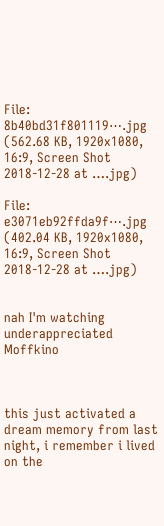File: 8b40bd31f801119⋯.jpg (562.68 KB, 1920x1080, 16:9, Screen Shot 2018-12-28 at ….jpg)

File: e3071eb92ffda9f⋯.jpg (402.04 KB, 1920x1080, 16:9, Screen Shot 2018-12-28 at ….jpg)


nah I'm watching underappreciated Moffkino



this just activated a dream memory from last night, i remember i lived on the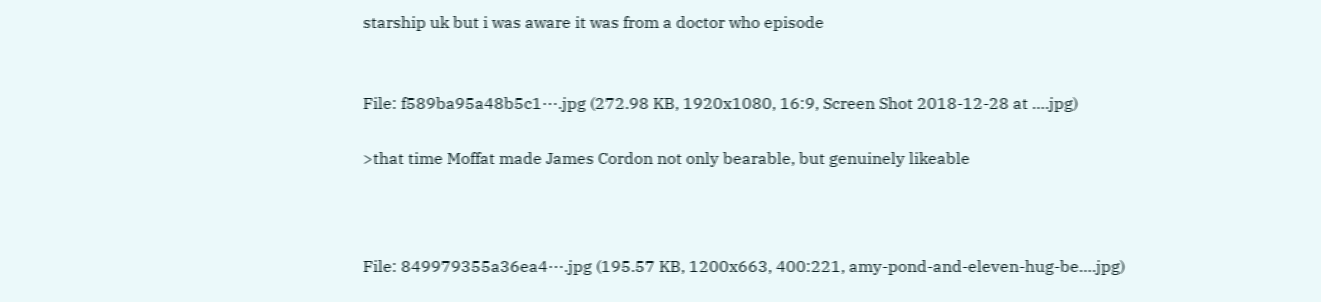starship uk but i was aware it was from a doctor who episode


File: f589ba95a48b5c1⋯.jpg (272.98 KB, 1920x1080, 16:9, Screen Shot 2018-12-28 at ….jpg)

>that time Moffat made James Cordon not only bearable, but genuinely likeable



File: 849979355a36ea4⋯.jpg (195.57 KB, 1200x663, 400:221, amy-pond-and-eleven-hug-be….jpg)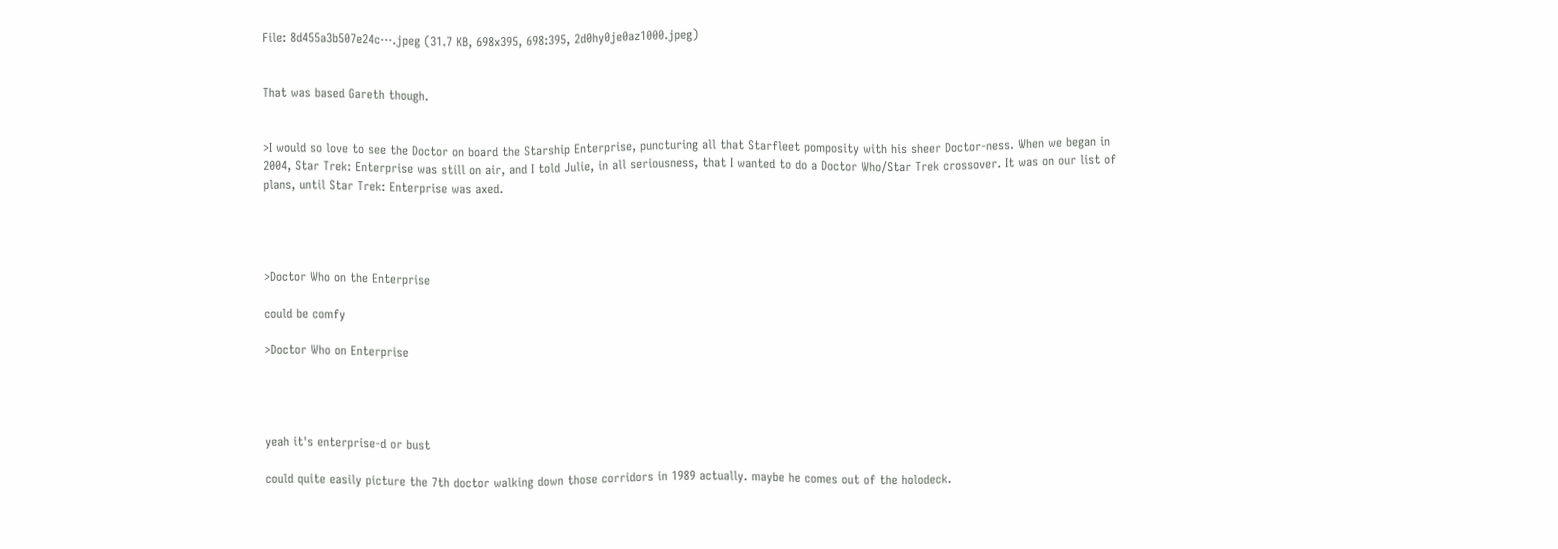File: 8d455a3b507e24c⋯.jpeg (31.7 KB, 698x395, 698:395, 2d0hy0je0az1000.jpeg)


That was based Gareth though.


>I would so love to see the Doctor on board the Starship Enterprise, puncturing all that Starfleet pomposity with his sheer Doctor-ness. When we began in 2004, Star Trek: Enterprise was still on air, and I told Julie, in all seriousness, that I wanted to do a Doctor Who/Star Trek crossover. It was on our list of plans, until Star Trek: Enterprise was axed.




>Doctor Who on the Enterprise

could be comfy

>Doctor Who on Enterprise




yeah it's enterprise-d or bust

could quite easily picture the 7th doctor walking down those corridors in 1989 actually. maybe he comes out of the holodeck.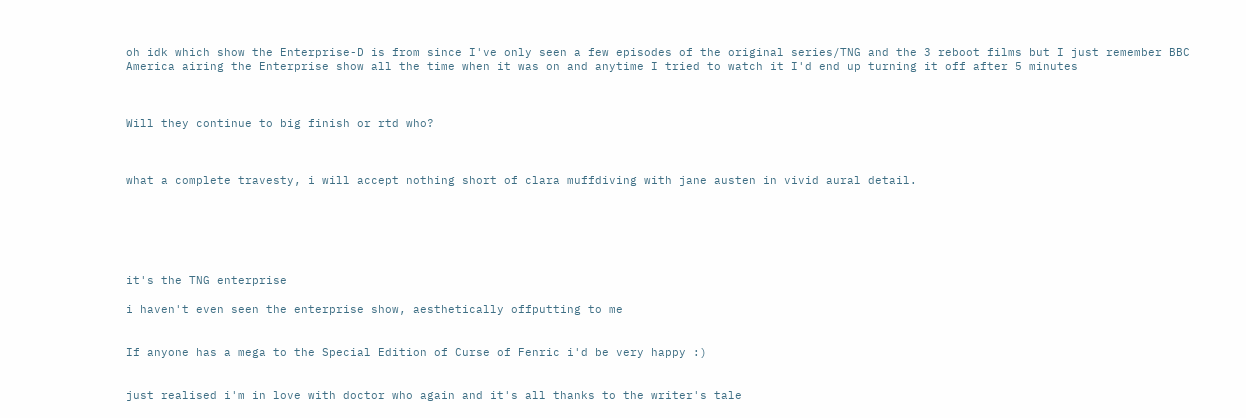oh idk which show the Enterprise-D is from since I've only seen a few episodes of the original series/TNG and the 3 reboot films but I just remember BBC America airing the Enterprise show all the time when it was on and anytime I tried to watch it I'd end up turning it off after 5 minutes



Will they continue to big finish or rtd who?



what a complete travesty, i will accept nothing short of clara muffdiving with jane austen in vivid aural detail.






it's the TNG enterprise

i haven't even seen the enterprise show, aesthetically offputting to me


If anyone has a mega to the Special Edition of Curse of Fenric i'd be very happy :)


just realised i'm in love with doctor who again and it's all thanks to the writer's tale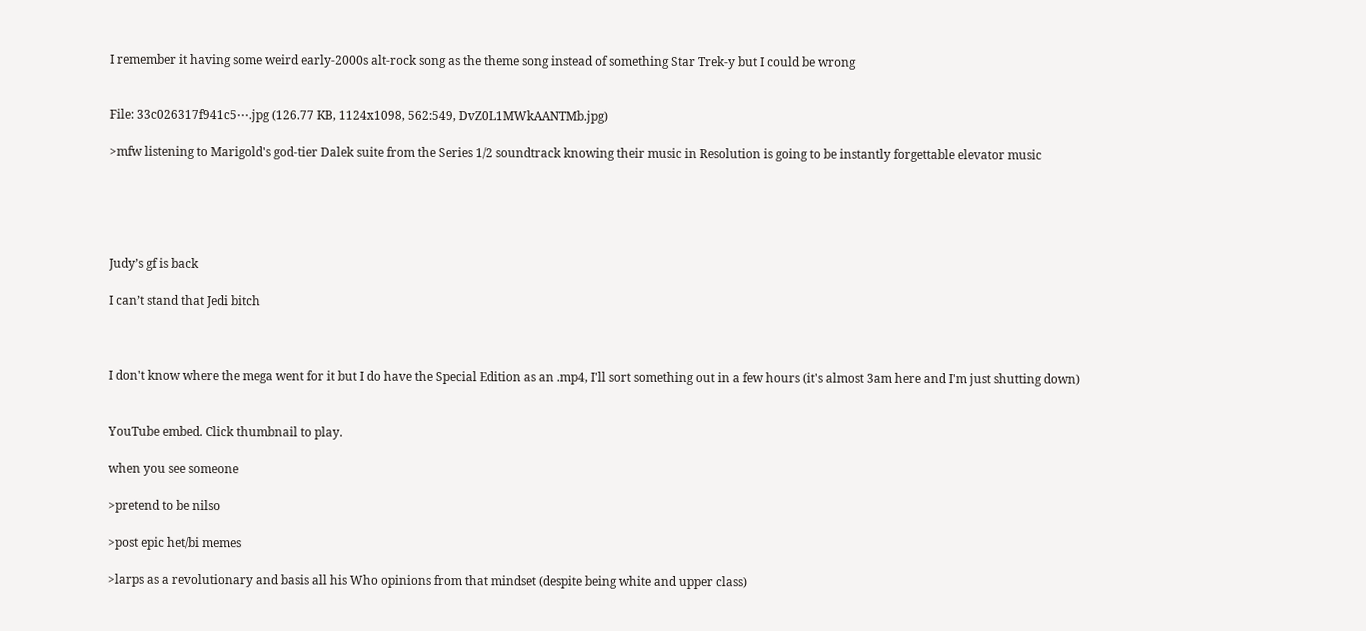I remember it having some weird early-2000s alt-rock song as the theme song instead of something Star Trek-y but I could be wrong


File: 33c026317f941c5⋯.jpg (126.77 KB, 1124x1098, 562:549, DvZ0L1MWkAANTMb.jpg)

>mfw listening to Marigold's god-tier Dalek suite from the Series 1/2 soundtrack knowing their music in Resolution is going to be instantly forgettable elevator music





Judy’s gf is back

I can’t stand that Jedi bitch



I don't know where the mega went for it but I do have the Special Edition as an .mp4, I'll sort something out in a few hours (it's almost 3am here and I'm just shutting down)


YouTube embed. Click thumbnail to play.

when you see someone

>pretend to be nilso

>post epic het/bi memes

>larps as a revolutionary and basis all his Who opinions from that mindset (despite being white and upper class)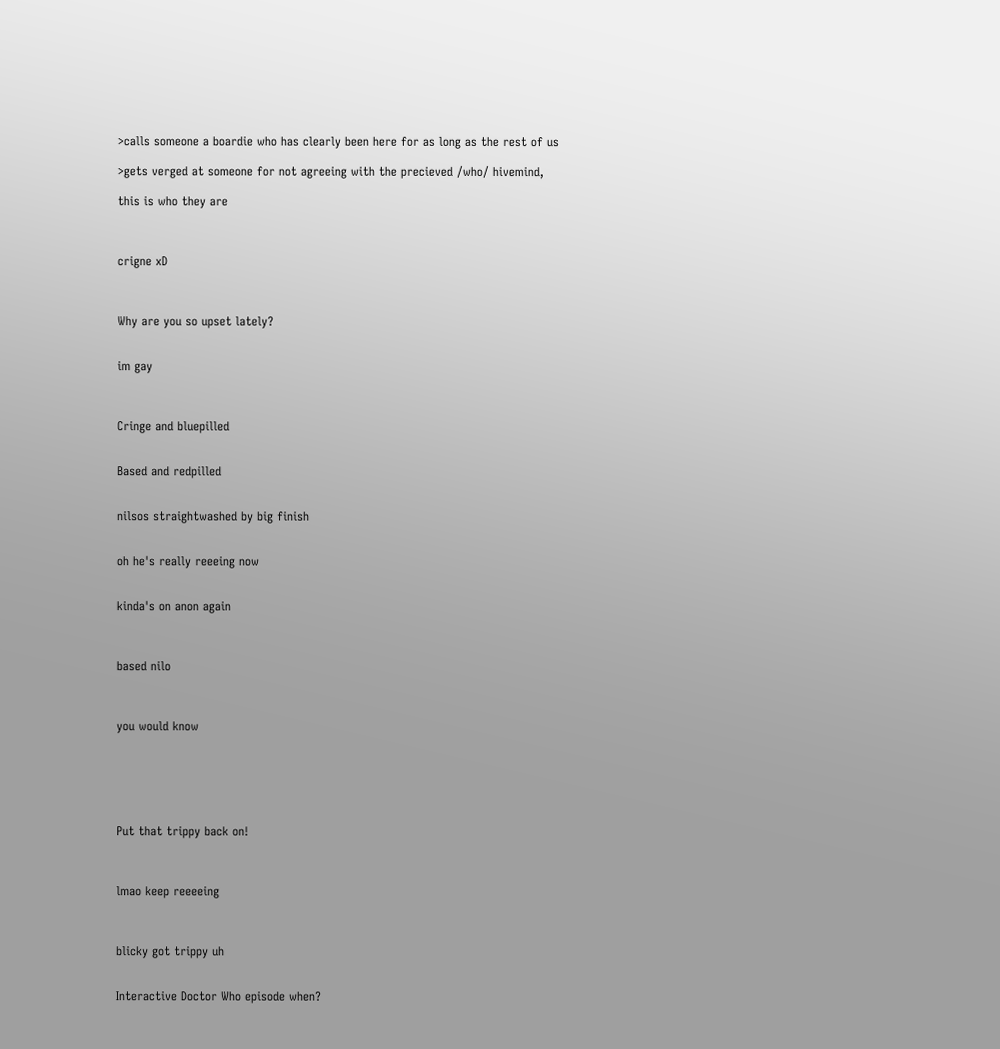>calls someone a boardie who has clearly been here for as long as the rest of us

>gets verged at someone for not agreeing with the precieved /who/ hivemind,

this is who they are



crigne xD



Why are you so upset lately?


im gay



Cringe and bluepilled


Based and redpilled


nilsos straightwashed by big finish


oh he's really reeeing now


kinda's on anon again



based nilo



you would know






Put that trippy back on!



lmao keep reeeeing



blicky got trippy uh


Interactive Doctor Who episode when?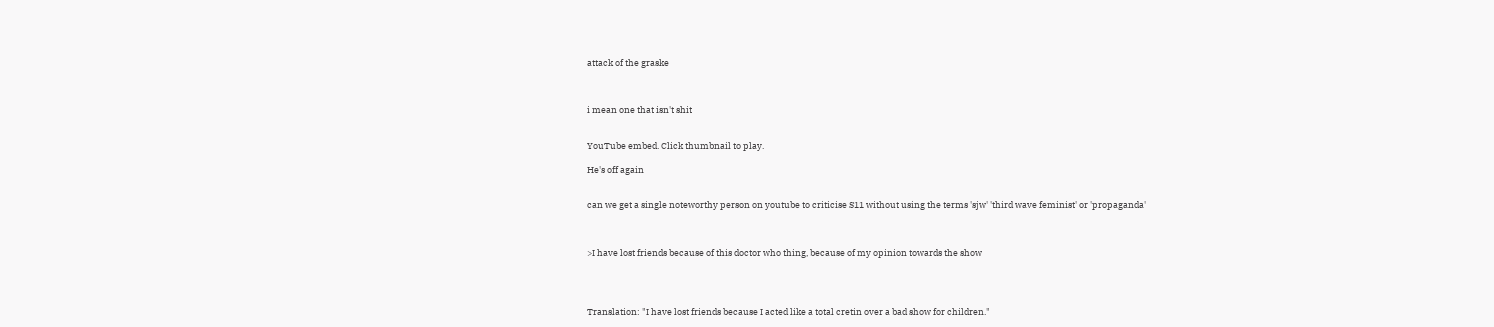attack of the graske



i mean one that isn't shit


YouTube embed. Click thumbnail to play.

He's off again


can we get a single noteworthy person on youtube to criticise S11 without using the terms 'sjw' 'third wave feminist' or 'propaganda'



>I have lost friends because of this doctor who thing, because of my opinion towards the show




Translation: "I have lost friends because I acted like a total cretin over a bad show for children."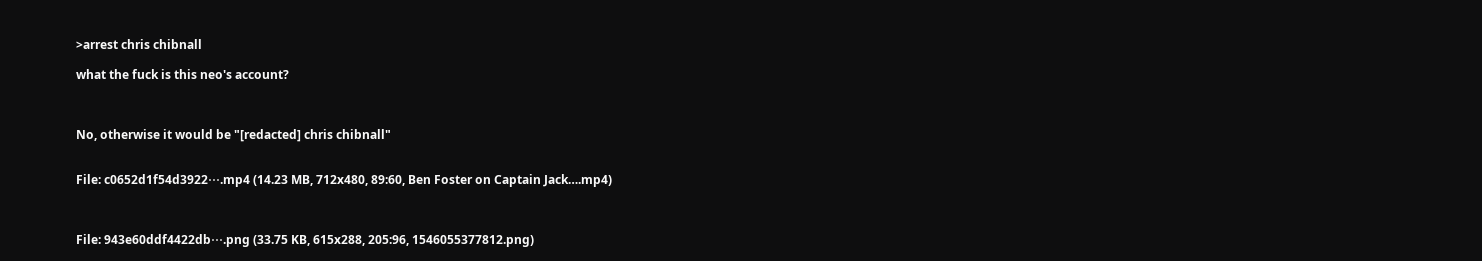>arrest chris chibnall

what the fuck is this neo's account?



No, otherwise it would be "[redacted] chris chibnall"


File: c0652d1f54d3922⋯.mp4 (14.23 MB, 712x480, 89:60, Ben Foster on Captain Jack….mp4)



File: 943e60ddf4422db⋯.png (33.75 KB, 615x288, 205:96, 1546055377812.png)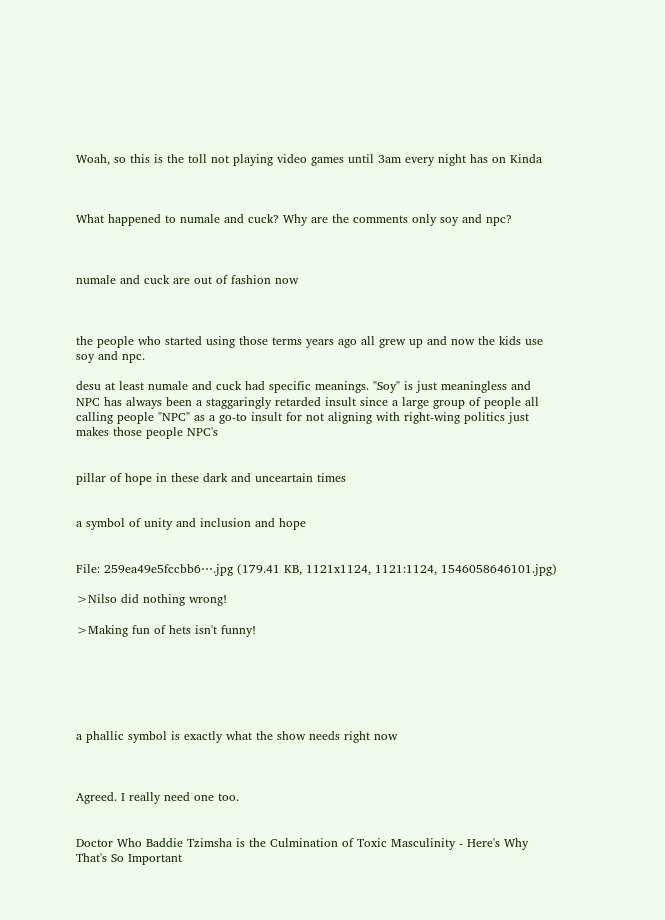Woah, so this is the toll not playing video games until 3am every night has on Kinda



What happened to numale and cuck? Why are the comments only soy and npc?



numale and cuck are out of fashion now



the people who started using those terms years ago all grew up and now the kids use soy and npc.

desu at least numale and cuck had specific meanings. "Soy" is just meaningless and NPC has always been a staggaringly retarded insult since a large group of people all calling people "NPC" as a go-to insult for not aligning with right-wing politics just makes those people NPC's


pillar of hope in these dark and unceartain times


a symbol of unity and inclusion and hope


File: 259ea49e5fccbb6⋯.jpg (179.41 KB, 1121x1124, 1121:1124, 1546058646101.jpg)

>Nilso did nothing wrong!

>Making fun of hets isn't funny!






a phallic symbol is exactly what the show needs right now



Agreed. I really need one too.


Doctor Who Baddie Tzimsha is the Culmination of Toxic Masculinity - Here's Why That's So Important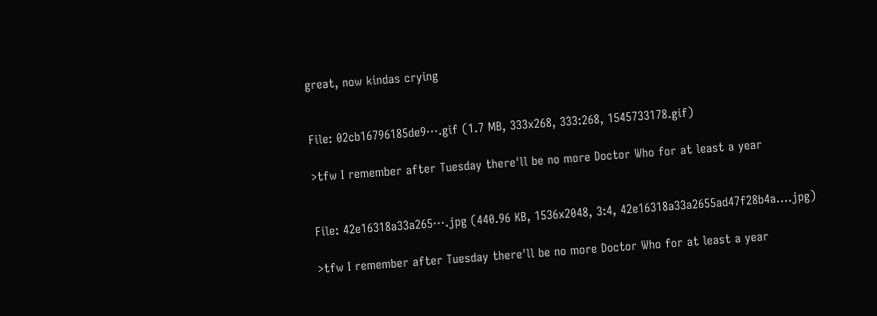great, now kindas crying


File: 02cb16796185de9⋯.gif (1.7 MB, 333x268, 333:268, 1545733178.gif)

>tfw I remember after Tuesday there'll be no more Doctor Who for at least a year


File: 42e16318a33a265⋯.jpg (440.96 KB, 1536x2048, 3:4, 42e16318a33a2655ad47f28b4a….jpg)

>tfw I remember after Tuesday there'll be no more Doctor Who for at least a year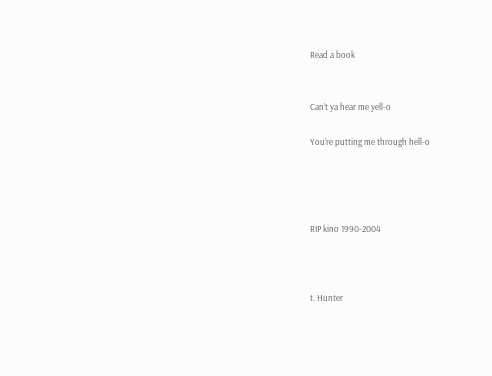Read a book


Can’t ya hear me yell-o

You’re putting me through hell-o




RIP kino 1990-2004



t. Hunter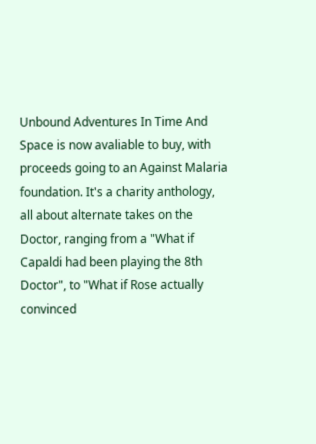Unbound Adventures In Time And Space is now avaliable to buy, with proceeds going to an Against Malaria foundation. It's a charity anthology, all about alternate takes on the Doctor, ranging from a "What if Capaldi had been playing the 8th Doctor", to "What if Rose actually convinced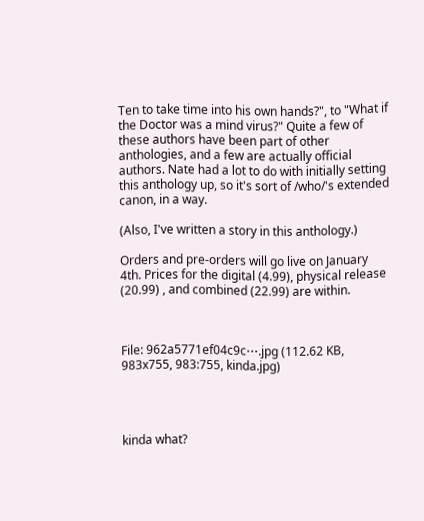Ten to take time into his own hands?", to "What if the Doctor was a mind virus?" Quite a few of these authors have been part of other anthologies, and a few are actually official authors. Nate had a lot to do with initially setting this anthology up, so it's sort of /who/'s extended canon, in a way.

(Also, I've written a story in this anthology.)

Orders and pre-orders will go live on January 4th. Prices for the digital (4.99), physical release (20.99) , and combined (22.99) are within.



File: 962a5771ef04c9c⋯.jpg (112.62 KB, 983x755, 983:755, kinda.jpg)




kinda what?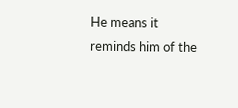He means it reminds him of the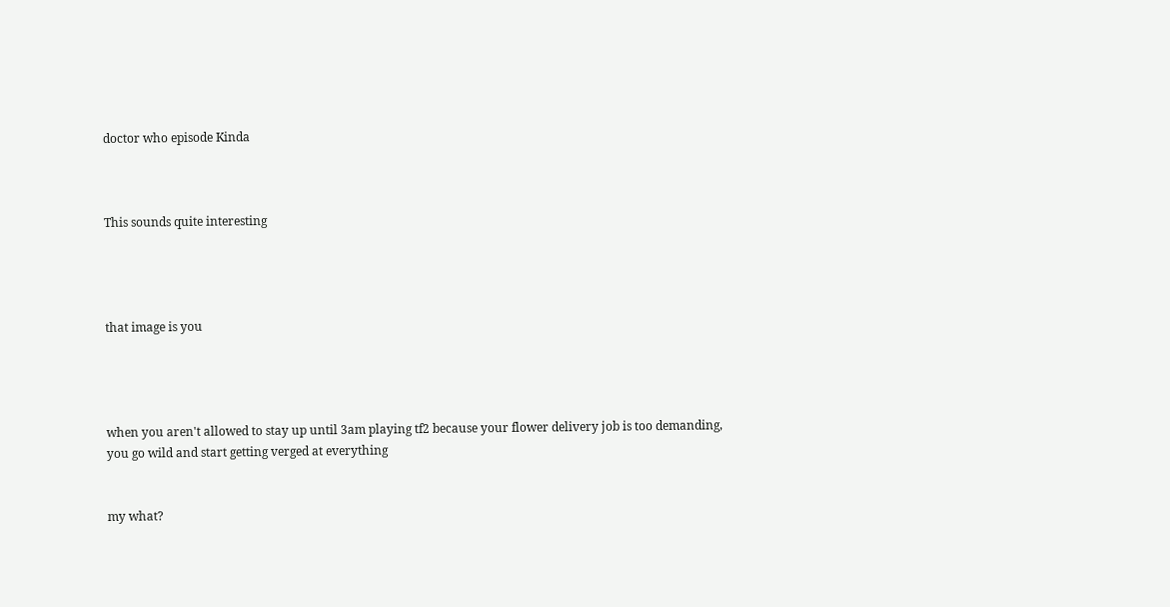doctor who episode Kinda



This sounds quite interesting




that image is you




when you aren't allowed to stay up until 3am playing tf2 because your flower delivery job is too demanding, you go wild and start getting verged at everything


my what?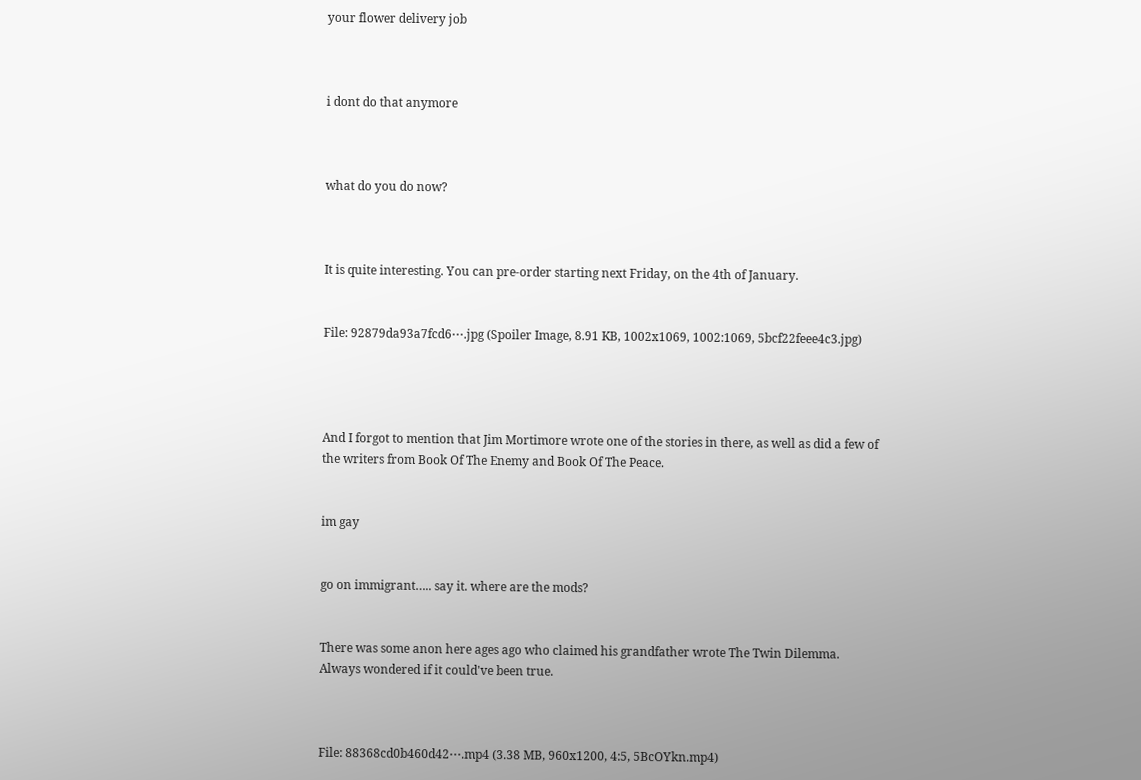your flower delivery job



i dont do that anymore



what do you do now?



It is quite interesting. You can pre-order starting next Friday, on the 4th of January.


File: 92879da93a7fcd6⋯.jpg (Spoiler Image, 8.91 KB, 1002x1069, 1002:1069, 5bcf22feee4c3.jpg)




And I forgot to mention that Jim Mortimore wrote one of the stories in there, as well as did a few of the writers from Book Of The Enemy and Book Of The Peace.


im gay


go on immigrant….. say it. where are the mods?


There was some anon here ages ago who claimed his grandfather wrote The Twin Dilemma. Always wondered if it could've been true.



File: 88368cd0b460d42⋯.mp4 (3.38 MB, 960x1200, 4:5, 5BcOYkn.mp4)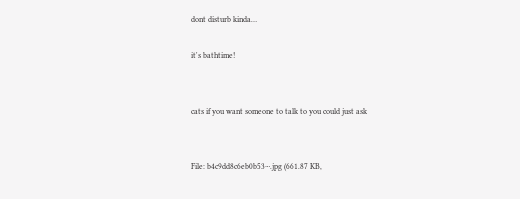dont disturb kinda…

it's bathtime!


cats if you want someone to talk to you could just ask


File: b4c9dd8c6eb0b53⋯.jpg (661.87 KB,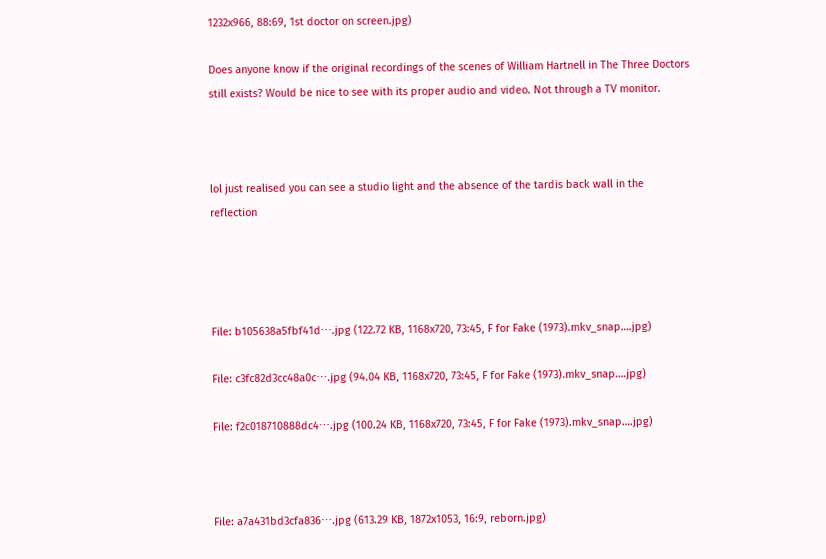1232x966, 88:69, 1st doctor on screen.jpg)

Does anyone know if the original recordings of the scenes of William Hartnell in The Three Doctors still exists? Would be nice to see with its proper audio and video. Not through a TV monitor.



lol just realised you can see a studio light and the absence of the tardis back wall in the reflection




File: b105638a5fbf41d⋯.jpg (122.72 KB, 1168x720, 73:45, F for Fake (1973).mkv_snap….jpg)

File: c3fc82d3cc48a0c⋯.jpg (94.04 KB, 1168x720, 73:45, F for Fake (1973).mkv_snap….jpg)

File: f2c018710888dc4⋯.jpg (100.24 KB, 1168x720, 73:45, F for Fake (1973).mkv_snap….jpg)



File: a7a431bd3cfa836⋯.jpg (613.29 KB, 1872x1053, 16:9, reborn.jpg)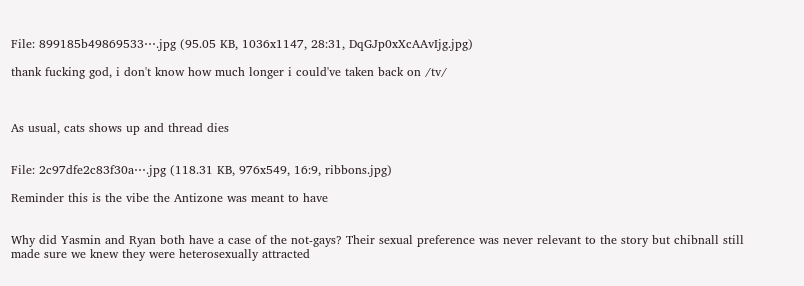File: 899185b49869533⋯.jpg (95.05 KB, 1036x1147, 28:31, DqGJp0xXcAAvIjg.jpg)

thank fucking god, i don't know how much longer i could've taken back on /tv/



As usual, cats shows up and thread dies


File: 2c97dfe2c83f30a⋯.jpg (118.31 KB, 976x549, 16:9, ribbons.jpg)

Reminder this is the vibe the Antizone was meant to have


Why did Yasmin and Ryan both have a case of the not-gays? Their sexual preference was never relevant to the story but chibnall still made sure we knew they were heterosexually attracted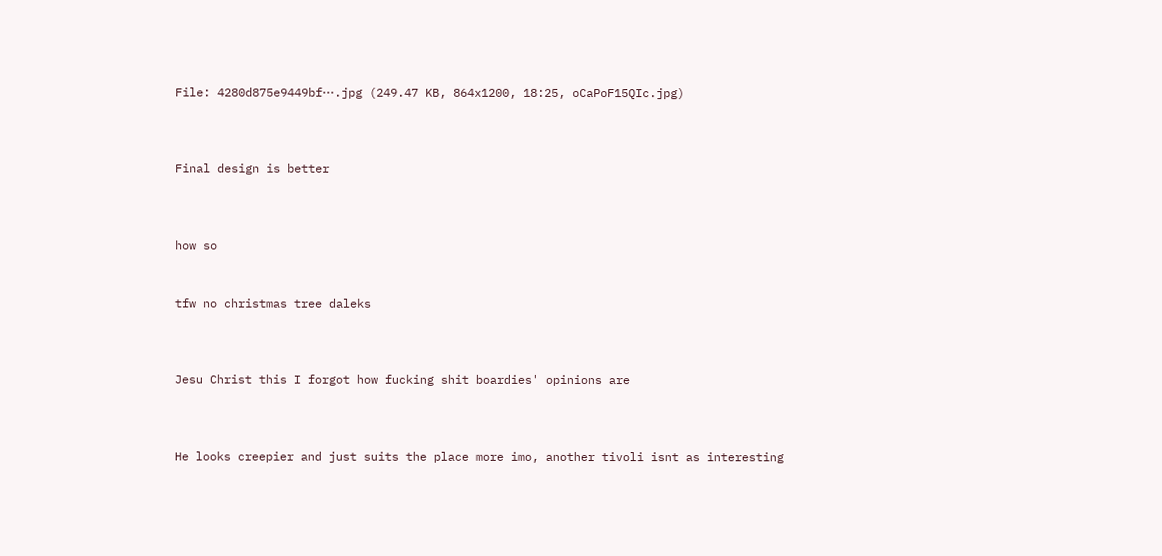File: 4280d875e9449bf⋯.jpg (249.47 KB, 864x1200, 18:25, oCaPoF15QIc.jpg)



Final design is better



how so


tfw no christmas tree daleks



Jesu Christ this I forgot how fucking shit boardies' opinions are



He looks creepier and just suits the place more imo, another tivoli isnt as interesting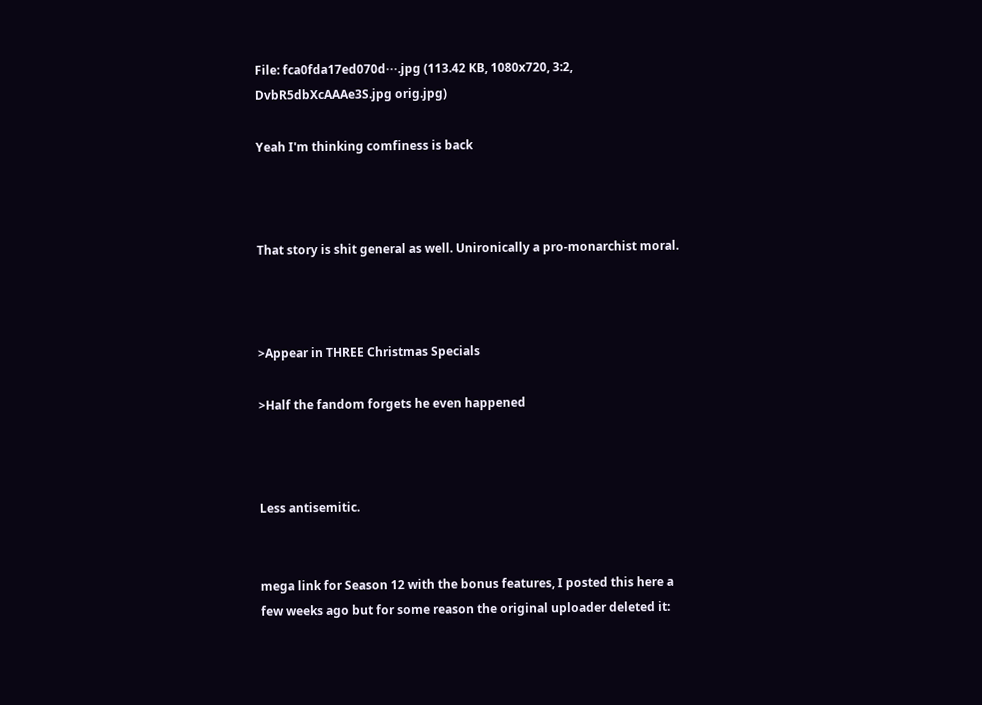File: fca0fda17ed070d⋯.jpg (113.42 KB, 1080x720, 3:2, DvbR5dbXcAAAe3S.jpg orig.jpg)

Yeah I'm thinking comfiness is back



That story is shit general as well. Unironically a pro-monarchist moral.



>Appear in THREE Christmas Specials

>Half the fandom forgets he even happened



Less antisemitic.


mega link for Season 12 with the bonus features, I posted this here a few weeks ago but for some reason the original uploader deleted it: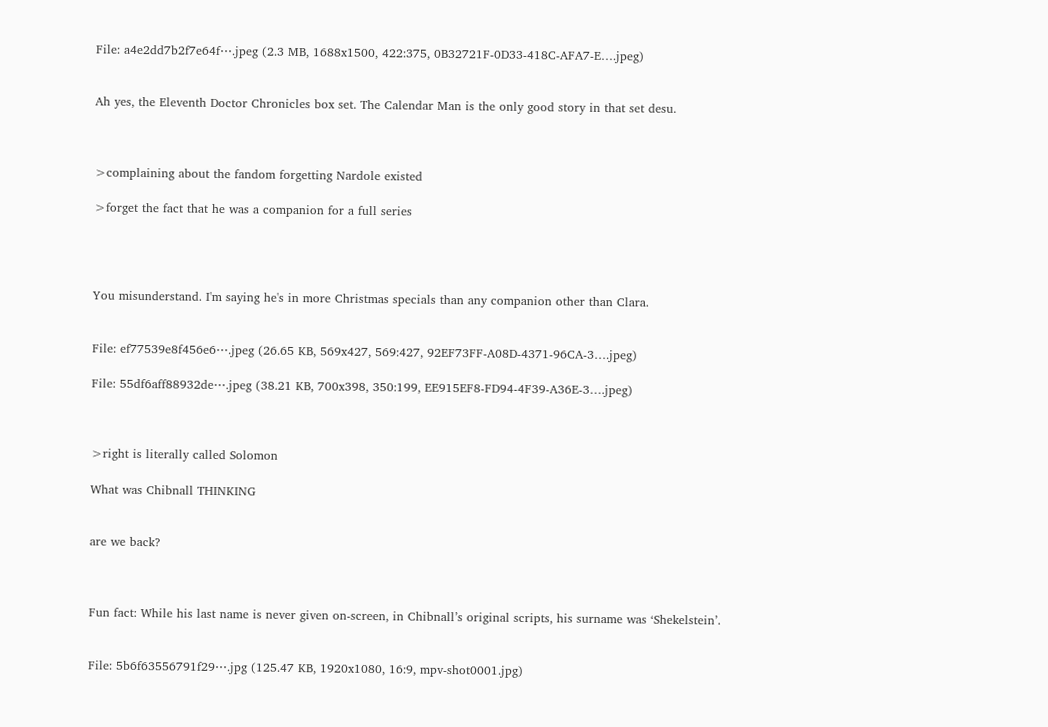File: a4e2dd7b2f7e64f⋯.jpeg (2.3 MB, 1688x1500, 422:375, 0B32721F-0D33-418C-AFA7-E….jpeg)


Ah yes, the Eleventh Doctor Chronicles box set. The Calendar Man is the only good story in that set desu.



>complaining about the fandom forgetting Nardole existed

>forget the fact that he was a companion for a full series




You misunderstand. I'm saying he's in more Christmas specials than any companion other than Clara.


File: ef77539e8f456e6⋯.jpeg (26.65 KB, 569x427, 569:427, 92EF73FF-A08D-4371-96CA-3….jpeg)

File: 55df6aff88932de⋯.jpeg (38.21 KB, 700x398, 350:199, EE915EF8-FD94-4F39-A36E-3….jpeg)



>right is literally called Solomon

What was Chibnall THINKING


are we back?



Fun fact: While his last name is never given on-screen, in Chibnall’s original scripts, his surname was ‘Shekelstein’.


File: 5b6f63556791f29⋯.jpg (125.47 KB, 1920x1080, 16:9, mpv-shot0001.jpg)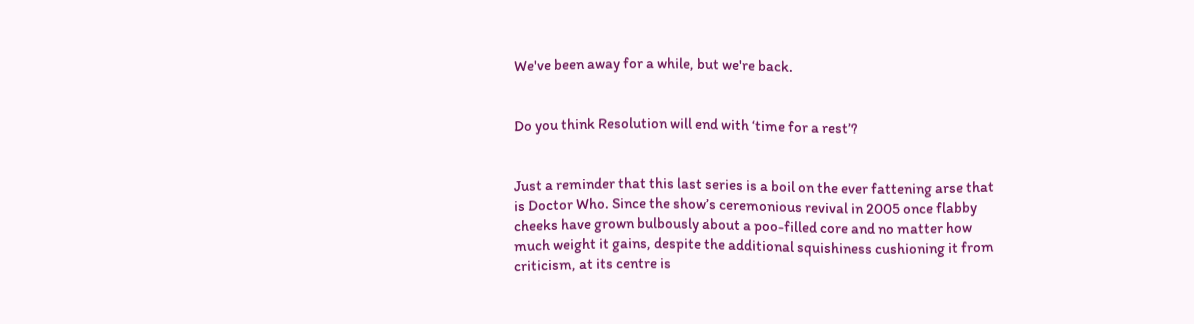We've been away for a while, but we're back.


Do you think Resolution will end with ‘time for a rest’?


Just a reminder that this last series is a boil on the ever fattening arse that is Doctor Who. Since the show’s ceremonious revival in 2005 once flabby cheeks have grown bulbously about a poo-filled core and no matter how much weight it gains, despite the additional squishiness cushioning it from criticism, at its centre is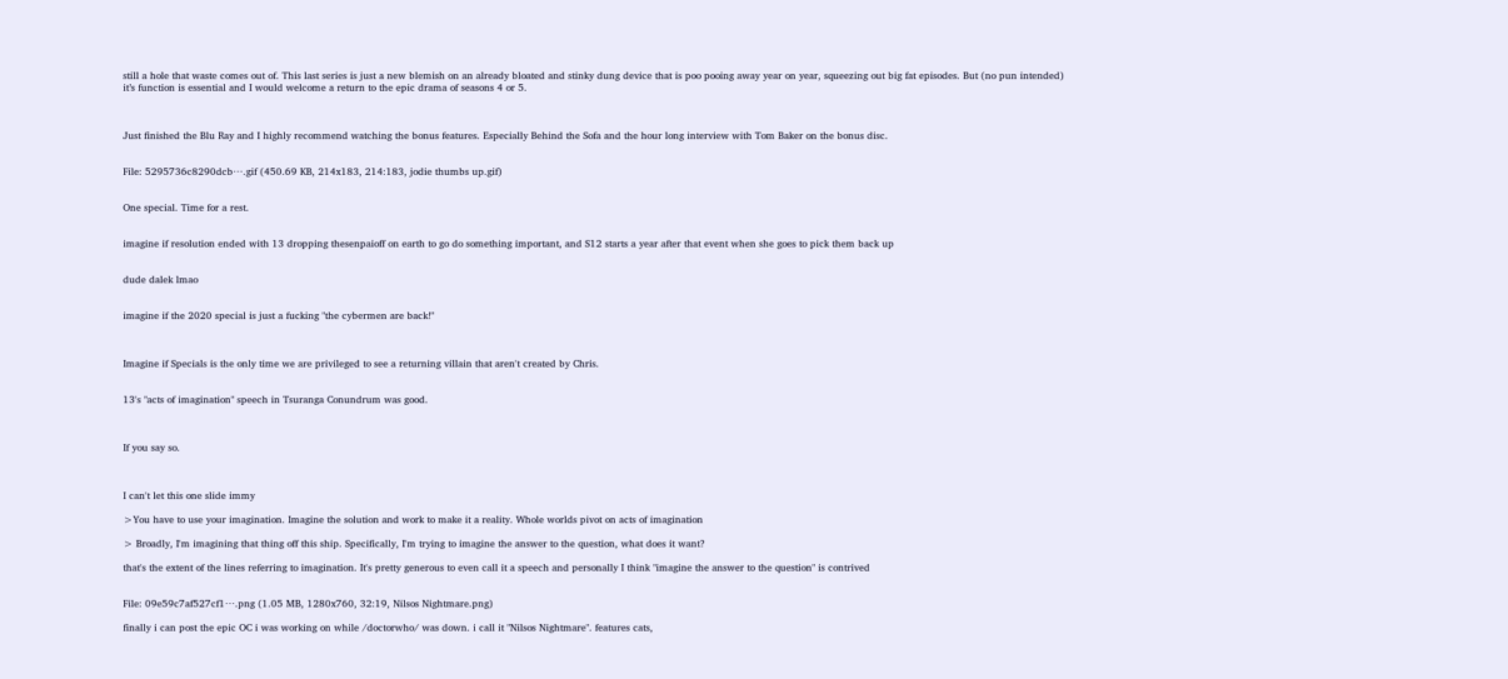still a hole that waste comes out of. This last series is just a new blemish on an already bloated and stinky dung device that is poo pooing away year on year, squeezing out big fat episodes. But (no pun intended) it’s function is essential and I would welcome a return to the epic drama of seasons 4 or 5.



Just finished the Blu Ray and I highly recommend watching the bonus features. Especially Behind the Sofa and the hour long interview with Tom Baker on the bonus disc.


File: 5295736c8290dcb⋯.gif (450.69 KB, 214x183, 214:183, jodie thumbs up.gif)


One special. Time for a rest.


imagine if resolution ended with 13 dropping thesenpaioff on earth to go do something important, and S12 starts a year after that event when she goes to pick them back up


dude dalek lmao


imagine if the 2020 special is just a fucking "the cybermen are back!"



Imagine if Specials is the only time we are privileged to see a returning villain that aren't created by Chris.


13's "acts of imagination" speech in Tsuranga Conundrum was good.



If you say so.



I can't let this one slide immy

>You have to use your imagination. Imagine the solution and work to make it a reality. Whole worlds pivot on acts of imagination

> Broadly, I'm imagining that thing off this ship. Specifically, I'm trying to imagine the answer to the question, what does it want?

that's the extent of the lines referring to imagination. It's pretty generous to even call it a speech and personally I think "imagine the answer to the question" is contrived


File: 09e59c7af527cf1⋯.png (1.05 MB, 1280x760, 32:19, Nilsos Nightmare.png)

finally i can post the epic OC i was working on while /doctorwho/ was down. i call it "Nilsos Nightmare". features cats,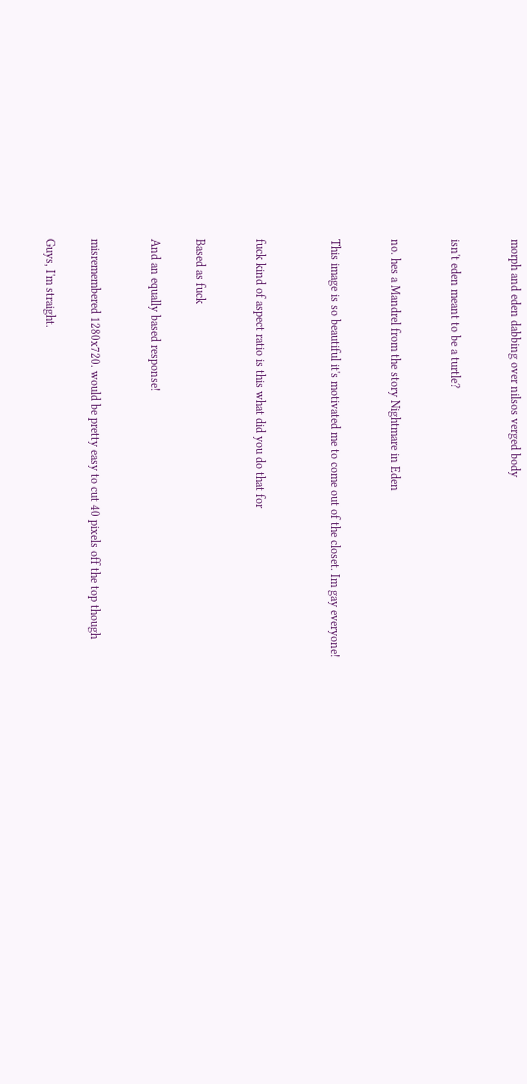morph and eden dabbing over nilsos verged body



isn't eden meant to be a turtle?



no. hes a Mandrel from the story Nightmare in Eden



This image is so beautiful it's motivated me to come out of the closet. Im gay everyone!




fuck kind of aspect ratio is this what did you do that for



Based as fuck


And an equally based response!



misremembered 1280x720. would be pretty easy to cut 40 pixels off the top though


Guys, I'm straight.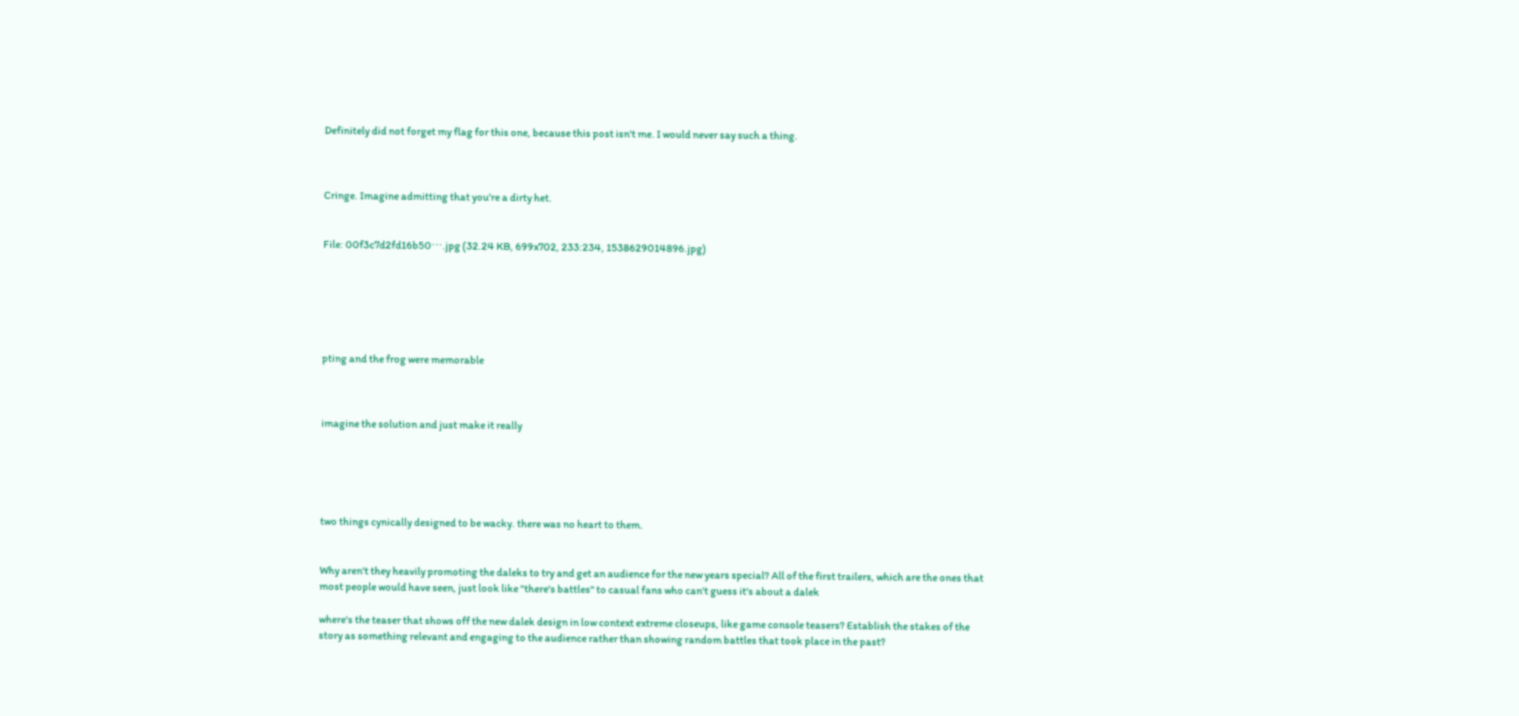Definitely did not forget my flag for this one, because this post isn't me. I would never say such a thing.



Cringe. Imagine admitting that you're a dirty het.


File: 00f3c7d2fd16b50⋯.jpg (32.24 KB, 699x702, 233:234, 1538629014896.jpg)






pting and the frog were memorable



imagine the solution and just make it really





two things cynically designed to be wacky. there was no heart to them.


Why aren't they heavily promoting the daleks to try and get an audience for the new years special? All of the first trailers, which are the ones that most people would have seen, just look like "there's battles" to casual fans who can't guess it's about a dalek

where's the teaser that shows off the new dalek design in low context extreme closeups, like game console teasers? Establish the stakes of the story as something relevant and engaging to the audience rather than showing random battles that took place in the past?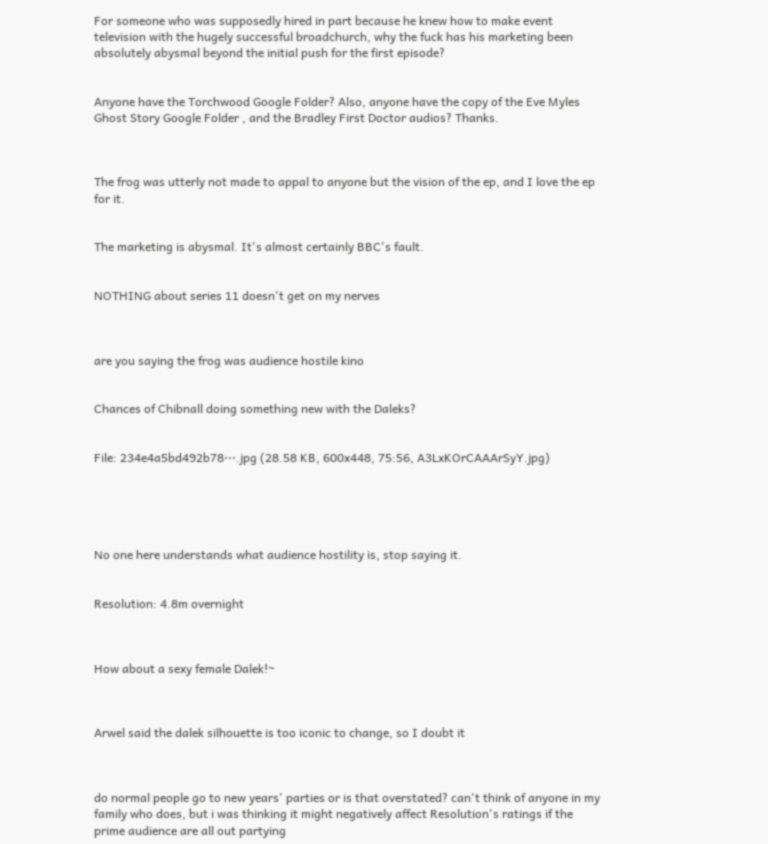For someone who was supposedly hired in part because he knew how to make event television with the hugely successful broadchurch, why the fuck has his marketing been absolutely abysmal beyond the initial push for the first episode?


Anyone have the Torchwood Google Folder? Also, anyone have the copy of the Eve Myles Ghost Story Google Folder , and the Bradley First Doctor audios? Thanks.



The frog was utterly not made to appal to anyone but the vision of the ep, and I love the ep for it.


The marketing is abysmal. It's almost certainly BBC's fault.


NOTHING about series 11 doesn't get on my nerves



are you saying the frog was audience hostile kino


Chances of Chibnall doing something new with the Daleks?


File: 234e4a5bd492b78⋯.jpg (28.58 KB, 600x448, 75:56, A3LxKOrCAAArSyY.jpg)





No one here understands what audience hostility is, stop saying it.


Resolution: 4.8m overnight



How about a sexy female Dalek!~



Arwel said the dalek silhouette is too iconic to change, so I doubt it



do normal people go to new years' parties or is that overstated? can't think of anyone in my family who does, but i was thinking it might negatively affect Resolution's ratings if the prime audience are all out partying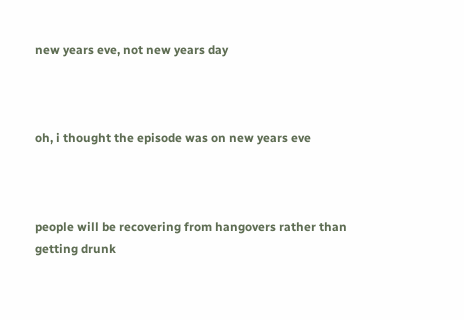new years eve, not new years day



oh, i thought the episode was on new years eve



people will be recovering from hangovers rather than getting drunk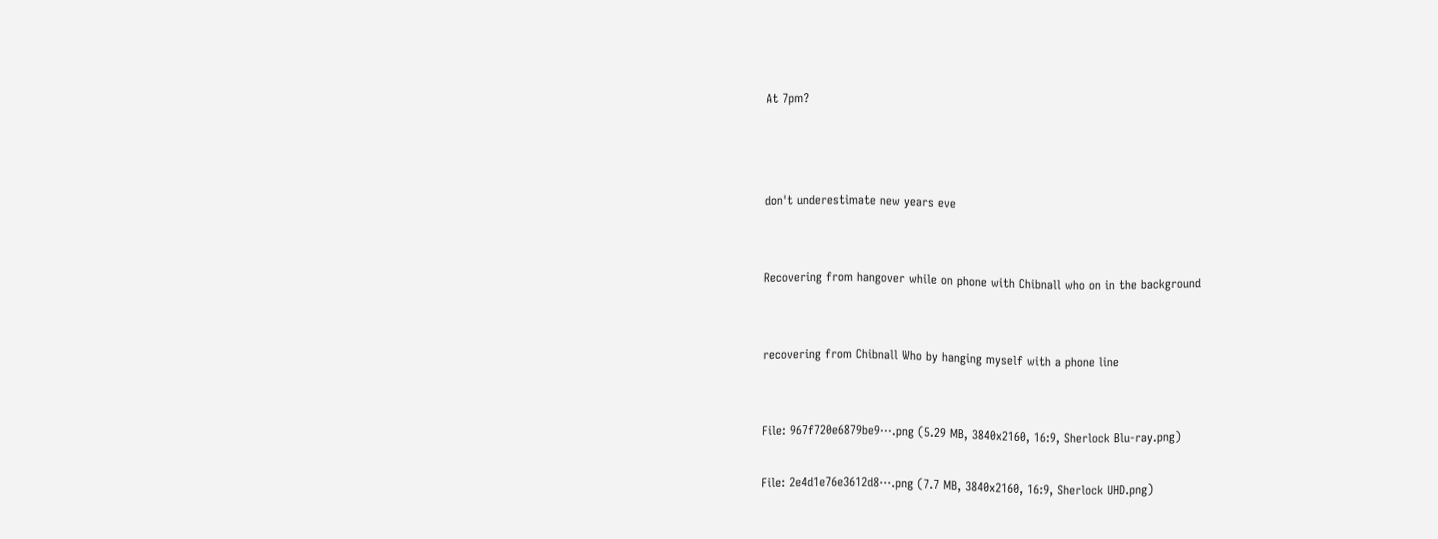At 7pm?



don't underestimate new years eve


Recovering from hangover while on phone with Chibnall who on in the background


recovering from Chibnall Who by hanging myself with a phone line


File: 967f720e6879be9⋯.png (5.29 MB, 3840x2160, 16:9, Sherlock Blu-ray.png)

File: 2e4d1e76e3612d8⋯.png (7.7 MB, 3840x2160, 16:9, Sherlock UHD.png)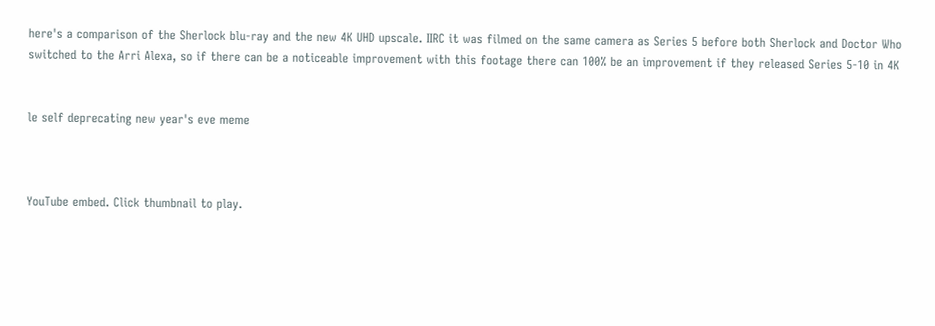here's a comparison of the Sherlock blu-ray and the new 4K UHD upscale. IIRC it was filmed on the same camera as Series 5 before both Sherlock and Doctor Who switched to the Arri Alexa, so if there can be a noticeable improvement with this footage there can 100% be an improvement if they released Series 5-10 in 4K


le self deprecating new year's eve meme



YouTube embed. Click thumbnail to play.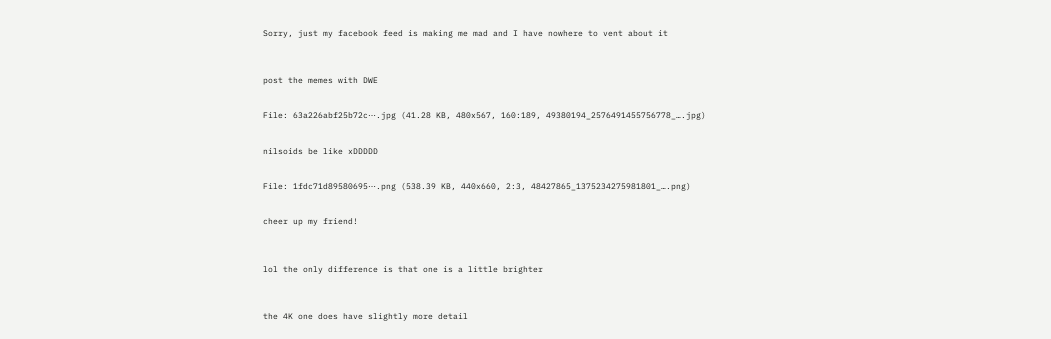Sorry, just my facebook feed is making me mad and I have nowhere to vent about it



post the memes with DWE


File: 63a226abf25b72c⋯.jpg (41.28 KB, 480x567, 160:189, 49380194_2576491455756778_….jpg)


nilsoids be like xDDDDD


File: 1fdc71d89580695⋯.png (538.39 KB, 440x660, 2:3, 48427865_1375234275981801_….png)


cheer up my friend!



lol the only difference is that one is a little brighter



the 4K one does have slightly more detail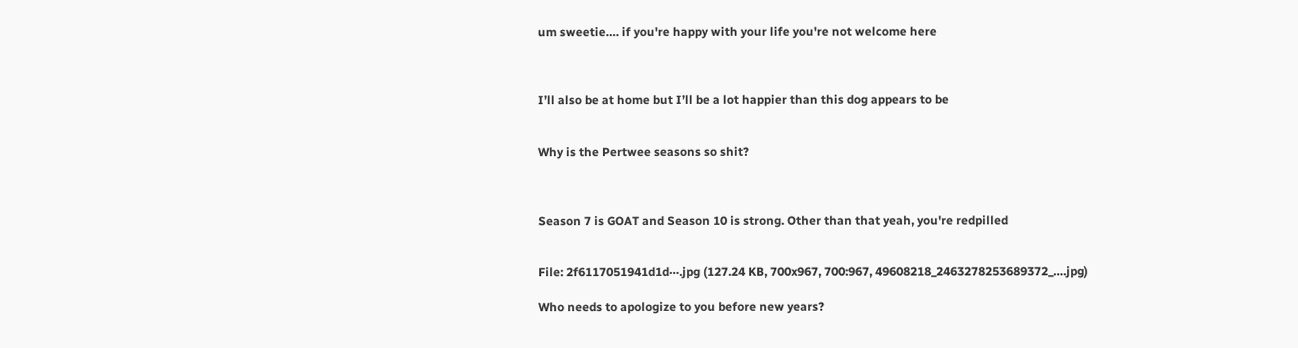um sweetie…. if you're happy with your life you're not welcome here



I’ll also be at home but I’ll be a lot happier than this dog appears to be


Why is the Pertwee seasons so shit?



Season 7 is GOAT and Season 10 is strong. Other than that yeah, you're redpilled


File: 2f6117051941d1d⋯.jpg (127.24 KB, 700x967, 700:967, 49608218_2463278253689372_….jpg)

Who needs to apologize to you before new years?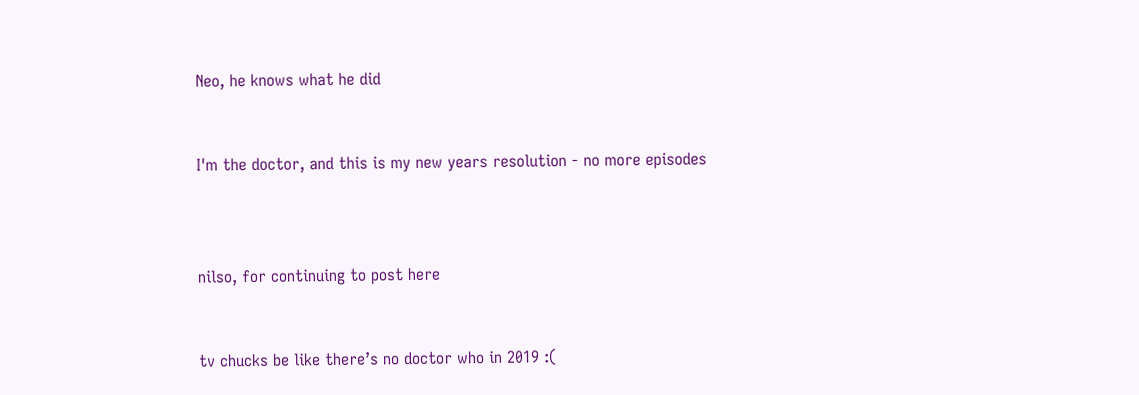Neo, he knows what he did


I'm the doctor, and this is my new years resolution - no more episodes



nilso, for continuing to post here


tv chucks be like there’s no doctor who in 2019 :(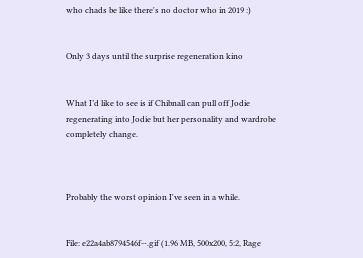who chads be like there's no doctor who in 2019 :)


Only 3 days until the surprise regeneration kino


What I’d like to see is if Chibnall can pull off Jodie regenerating into Jodie but her personality and wardrobe completely change.



Probably the worst opinion I've seen in a while.


File: e22a4ab8794546f⋯.gif (1.96 MB, 500x200, 5:2, Rage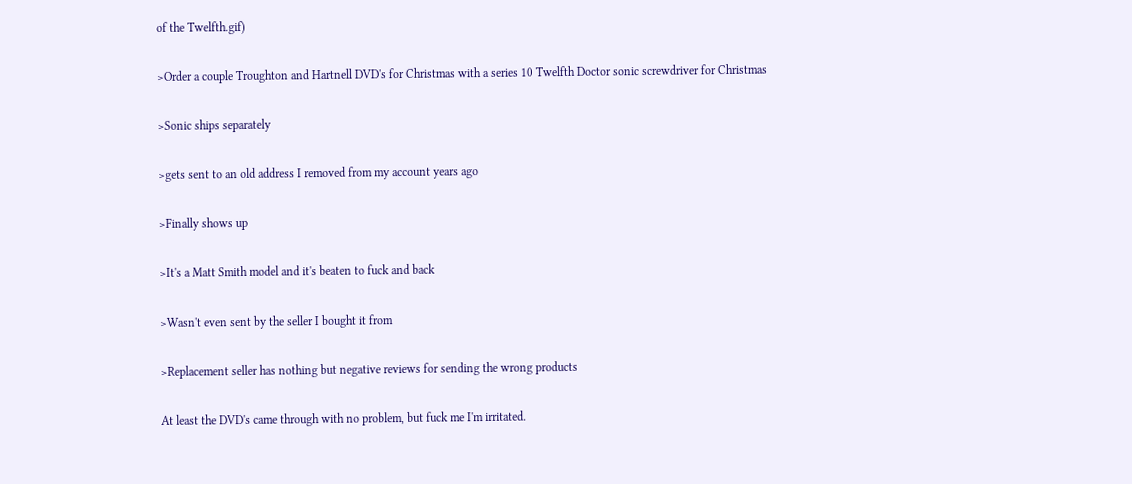of the Twelfth.gif)

>Order a couple Troughton and Hartnell DVD's for Christmas with a series 10 Twelfth Doctor sonic screwdriver for Christmas

>Sonic ships separately

>gets sent to an old address I removed from my account years ago

>Finally shows up

>It's a Matt Smith model and it's beaten to fuck and back

>Wasn't even sent by the seller I bought it from

>Replacement seller has nothing but negative reviews for sending the wrong products

At least the DVD's came through with no problem, but fuck me I'm irritated.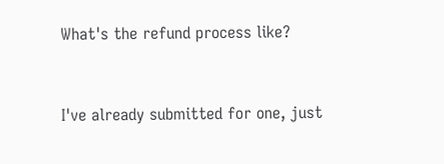What's the refund process like?


I've already submitted for one, just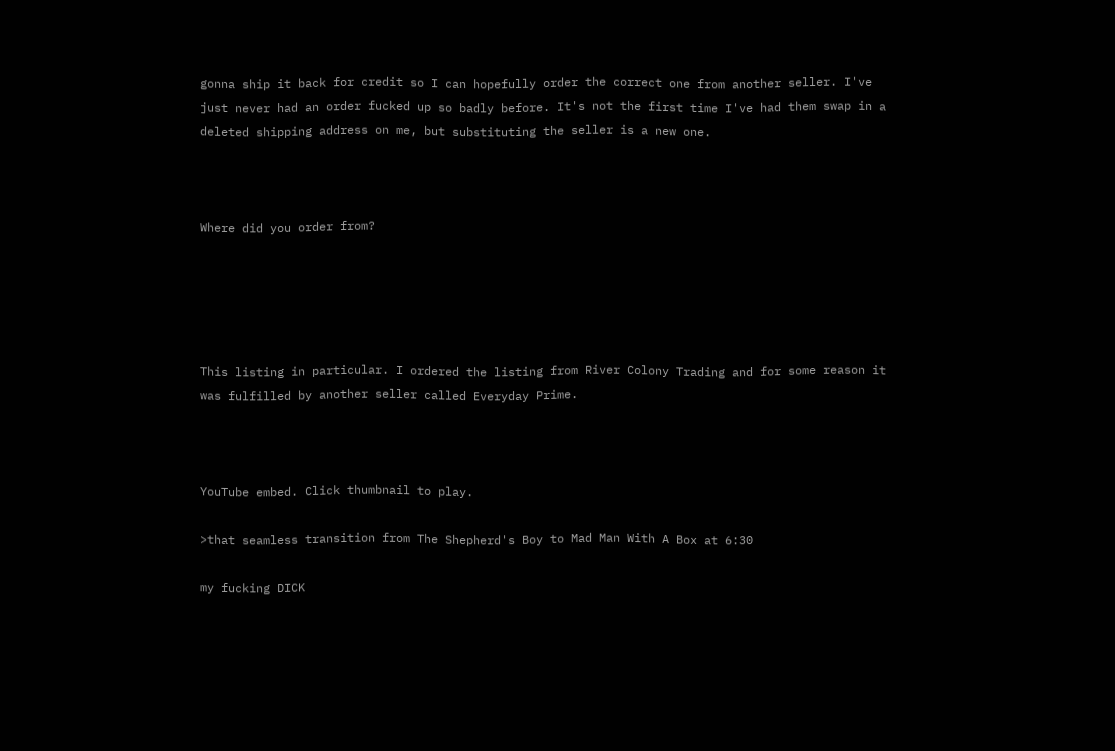gonna ship it back for credit so I can hopefully order the correct one from another seller. I've just never had an order fucked up so badly before. It's not the first time I've had them swap in a deleted shipping address on me, but substituting the seller is a new one.



Where did you order from?





This listing in particular. I ordered the listing from River Colony Trading and for some reason it was fulfilled by another seller called Everyday Prime.



YouTube embed. Click thumbnail to play.

>that seamless transition from The Shepherd's Boy to Mad Man With A Box at 6:30

my fucking DICK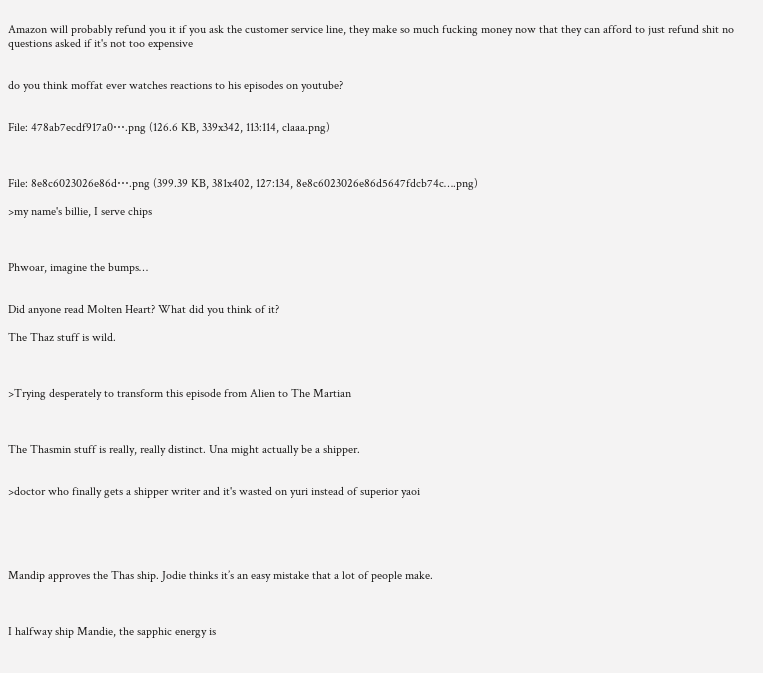Amazon will probably refund you it if you ask the customer service line, they make so much fucking money now that they can afford to just refund shit no questions asked if it's not too expensive


do you think moffat ever watches reactions to his episodes on youtube?


File: 478ab7ecdf917a0⋯.png (126.6 KB, 339x342, 113:114, claaa.png)



File: 8e8c6023026e86d⋯.png (399.39 KB, 381x402, 127:134, 8e8c6023026e86d5647fdcb74c….png)

>my name's billie, I serve chips



Phwoar, imagine the bumps…


Did anyone read Molten Heart? What did you think of it?

The Thaz stuff is wild.



>Trying desperately to transform this episode from Alien to The Martian



The Thasmin stuff is really, really distinct. Una might actually be a shipper.


>doctor who finally gets a shipper writer and it's wasted on yuri instead of superior yaoi





Mandip approves the Thas ship. Jodie thinks it’s an easy mistake that a lot of people make.



I halfway ship Mandie, the sapphic energy is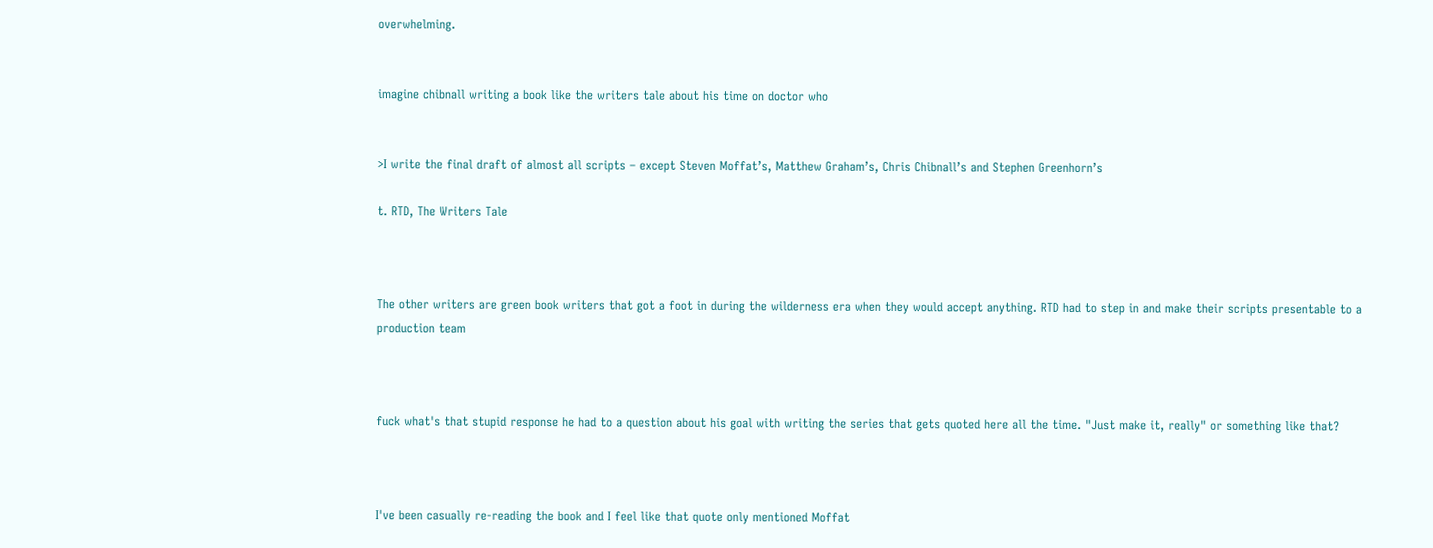overwhelming.


imagine chibnall writing a book like the writers tale about his time on doctor who


>I write the final draft of almost all scripts – except Steven Moffat’s, Matthew Graham’s, Chris Chibnall’s and Stephen Greenhorn’s

t. RTD, The Writers Tale



The other writers are green book writers that got a foot in during the wilderness era when they would accept anything. RTD had to step in and make their scripts presentable to a production team



fuck what's that stupid response he had to a question about his goal with writing the series that gets quoted here all the time. "Just make it, really" or something like that?



I've been casually re-reading the book and I feel like that quote only mentioned Moffat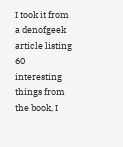I took it from a denofgeek article listing 60 interesting things from the book, I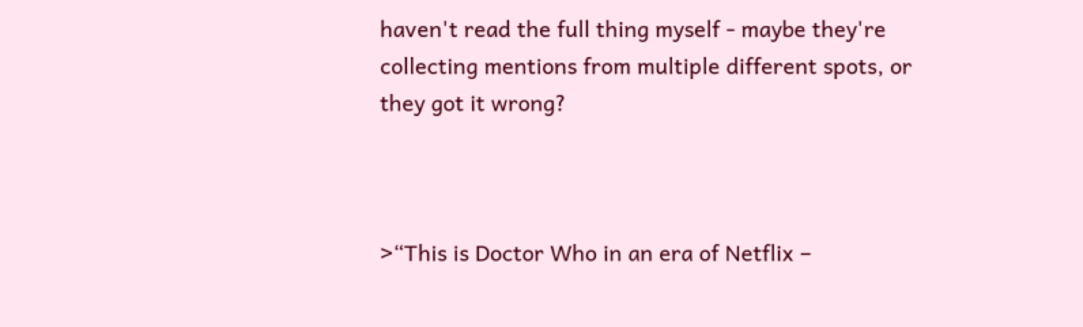haven't read the full thing myself - maybe they're collecting mentions from multiple different spots, or they got it wrong?



>“This is Doctor Who in an era of Netflix –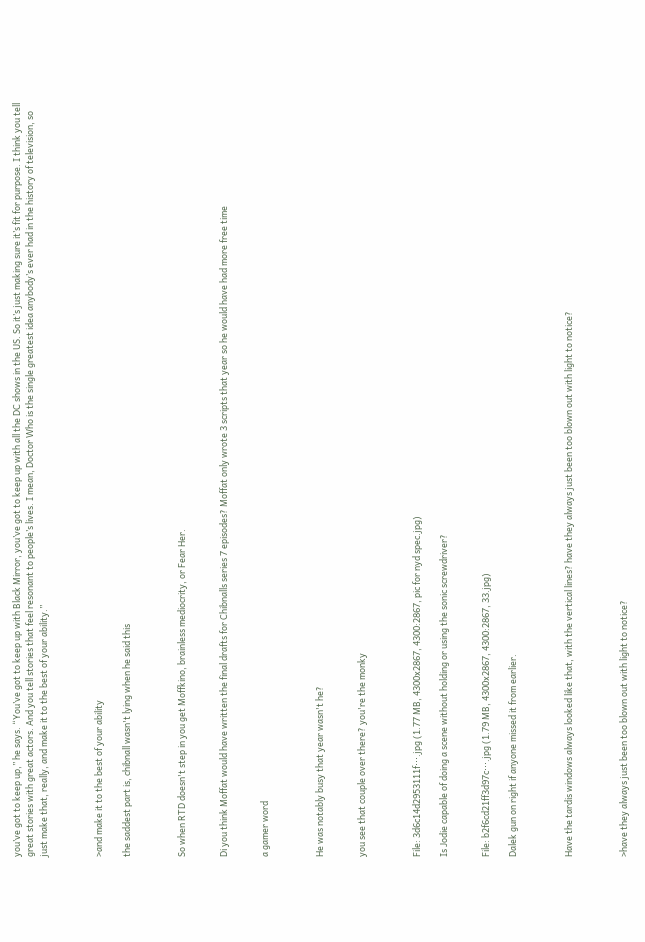you’ve got to keep up,” he says. “You’ve got to keep up with Black Mirror, you’ve got to keep up with all the DC shows in the US. So it’s just making sure it’s fit for purpose. I think you tell great stories with great actors. And you tell stories that feel resonant to people’s lives. I mean, Doctor Who is the single greatest idea anybody’s ever had in the history of television, so just make that, really, and make it to the best of your ability.”



>and make it to the best of your ability

the saddest part is, chibnall wasn't lying when he said this



So when RTD doesn't step in you get Moffkino, brainless mediocrity, or Fear Her.


Di you think Moffat would have written the final drafts for Chibnalls series 7 episodes? Moffat only wrote 3 scripts that year so he would have had more free time


a gamer word



He was notably busy that year wasn't he?


you see that couple over there? you're the monky



File: 3d6c14d2953111f⋯.jpg (1.77 MB, 4300x2867, 4300:2867, pic for nyd spec.jpg)

Is Jodie capable of doing a scene without holding or using the sonic screwdriver?


File: b2f6cd21ff3d97c⋯.jpg (1.79 MB, 4300x2867, 4300:2867, 33.jpg)

Dalek gun on right if anyone missed it from earlier.



Have the tardis windows always looked like that, with the vertical lines? have they always just been too blown out with light to notice?



>have they always just been too blown out with light to notice?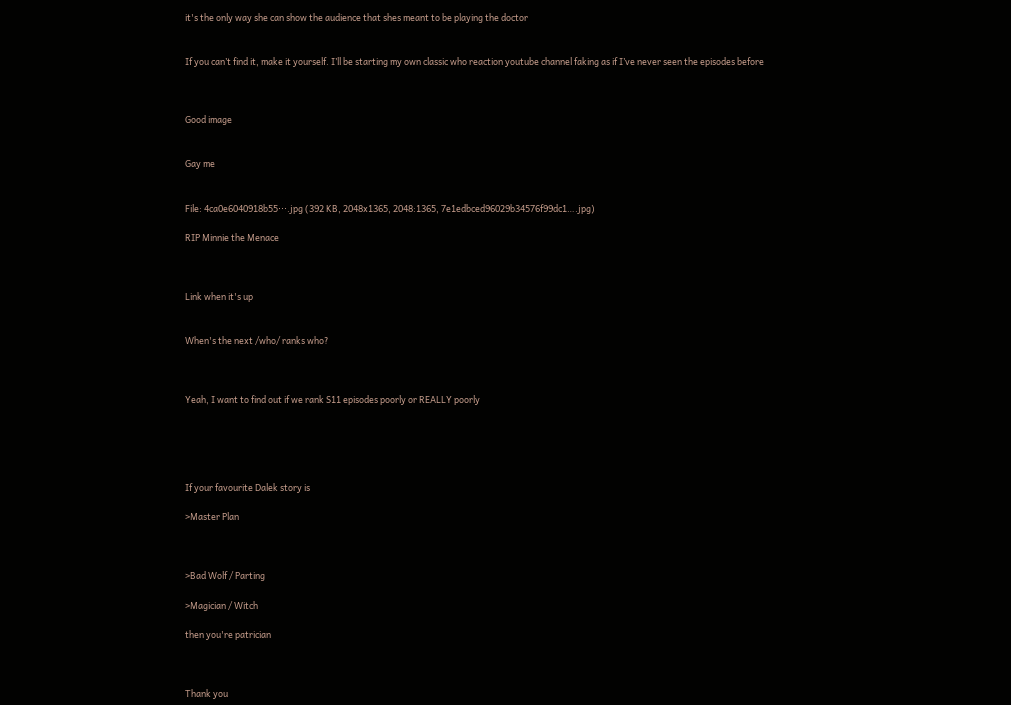it's the only way she can show the audience that shes meant to be playing the doctor


If you can’t find it, make it yourself. I’ll be starting my own classic who reaction youtube channel faking as if I’ve never seen the episodes before



Good image


Gay me


File: 4ca0e6040918b55⋯.jpg (392 KB, 2048x1365, 2048:1365, 7e1edbced96029b34576f99dc1….jpg)

RIP Minnie the Menace



Link when it's up


When's the next /who/ ranks who?



Yeah, I want to find out if we rank S11 episodes poorly or REALLY poorly





If your favourite Dalek story is

>Master Plan



>Bad Wolf / Parting

>Magician / Witch

then you're patrician



Thank you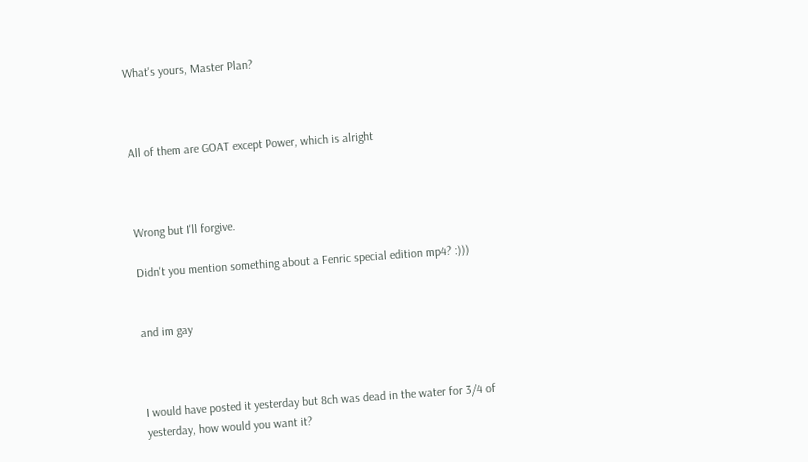What's yours, Master Plan?



All of them are GOAT except Power, which is alright



Wrong but I'll forgive.

Didn't you mention something about a Fenric special edition mp4? :)))


and im gay



I would have posted it yesterday but 8ch was dead in the water for 3/4 of yesterday, how would you want it?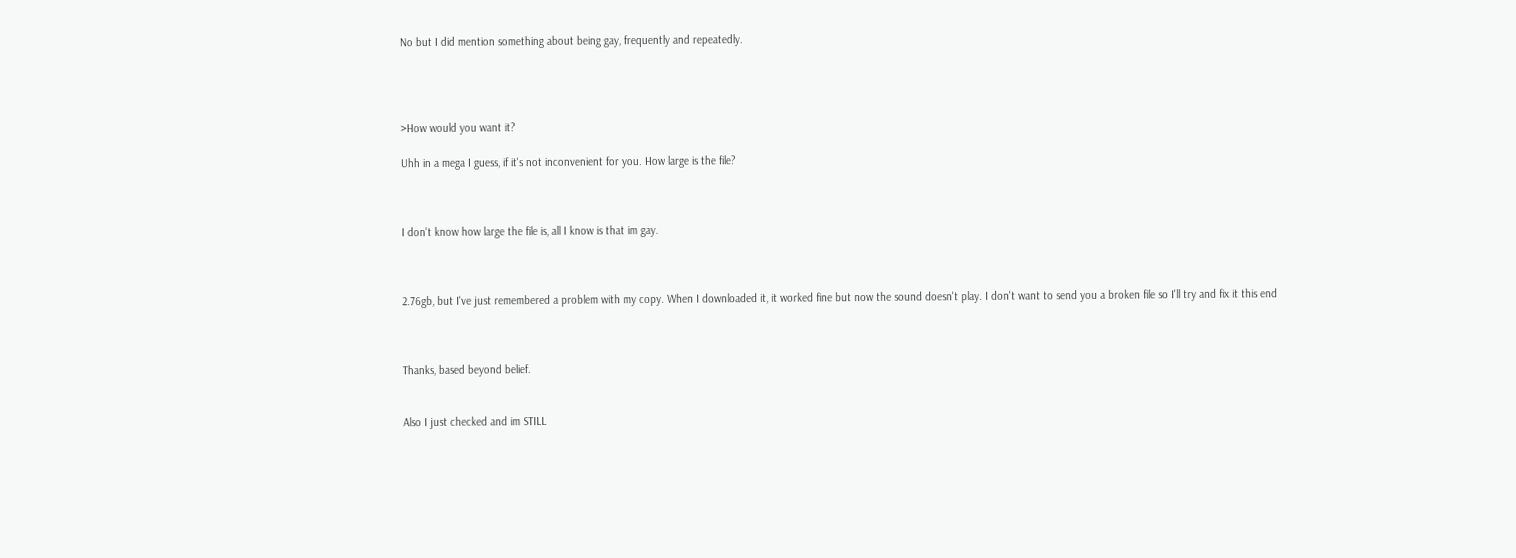No but I did mention something about being gay, frequently and repeatedly.




>How would you want it?

Uhh in a mega I guess, if it's not inconvenient for you. How large is the file?



I don't know how large the file is, all I know is that im gay.



2.76gb, but I've just remembered a problem with my copy. When I downloaded it, it worked fine but now the sound doesn't play. I don't want to send you a broken file so I'll try and fix it this end



Thanks, based beyond belief.


Also I just checked and im STILL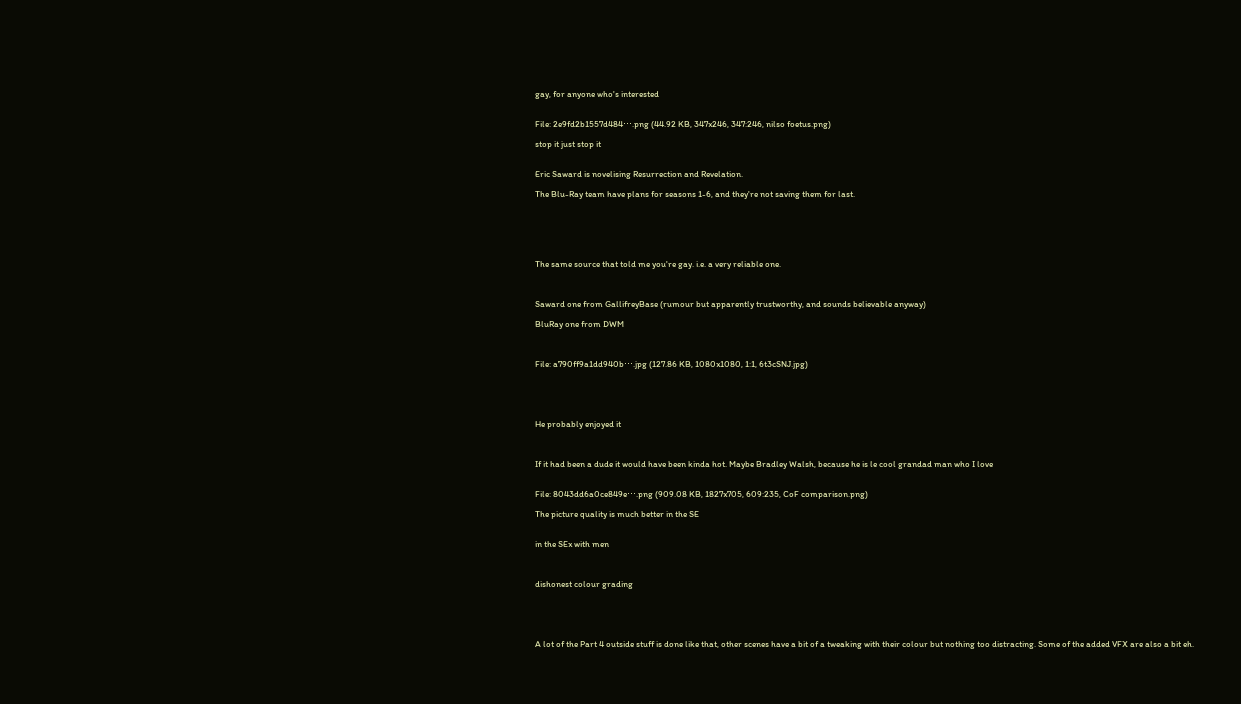gay, for anyone who's interested


File: 2e9fd2b1557d484⋯.png (44.92 KB, 347x246, 347:246, nilso foetus.png)

stop it just stop it


Eric Saward is novelising Resurrection and Revelation.

The Blu-Ray team have plans for seasons 1-6, and they're not saving them for last.






The same source that told me you're gay. i.e. a very reliable one.



Saward one from GallifreyBase (rumour but apparently trustworthy, and sounds believable anyway)

BluRay one from DWM



File: a790ff9a1dd940b⋯.jpg (127.86 KB, 1080x1080, 1:1, 6t3cSNJ.jpg)





He probably enjoyed it



If it had been a dude it would have been kinda hot. Maybe Bradley Walsh, because he is le cool grandad man who I love


File: 8043dd6a0ce849e⋯.png (909.08 KB, 1827x705, 609:235, CoF comparison.png)

The picture quality is much better in the SE


in the SEx with men



dishonest colour grading





A lot of the Part 4 outside stuff is done like that, other scenes have a bit of a tweaking with their colour but nothing too distracting. Some of the added VFX are also a bit eh.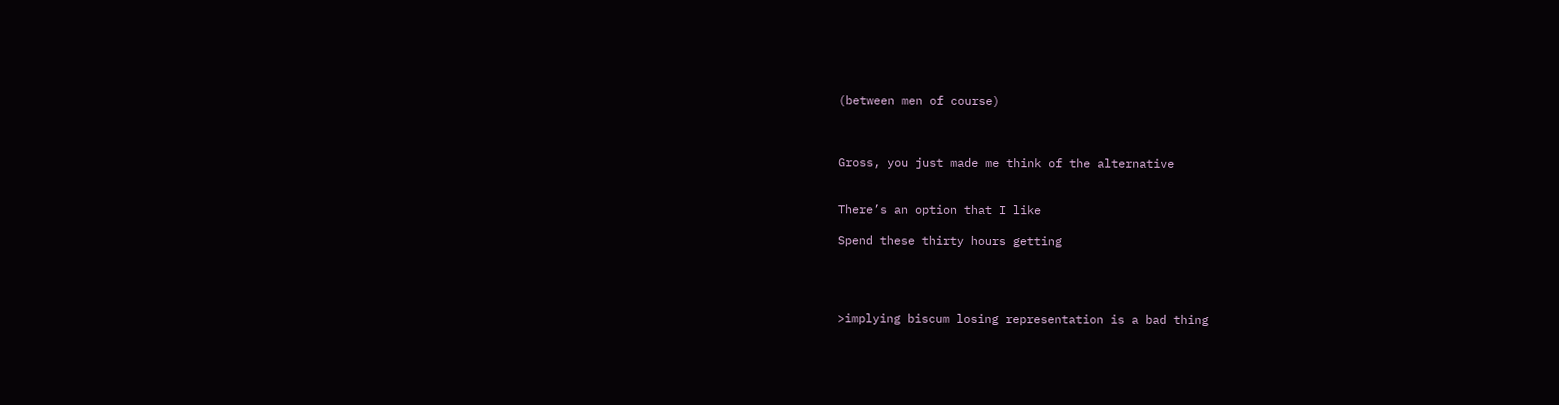(between men of course)



Gross, you just made me think of the alternative


There’s an option that I like

Spend these thirty hours getting




>implying biscum losing representation is a bad thing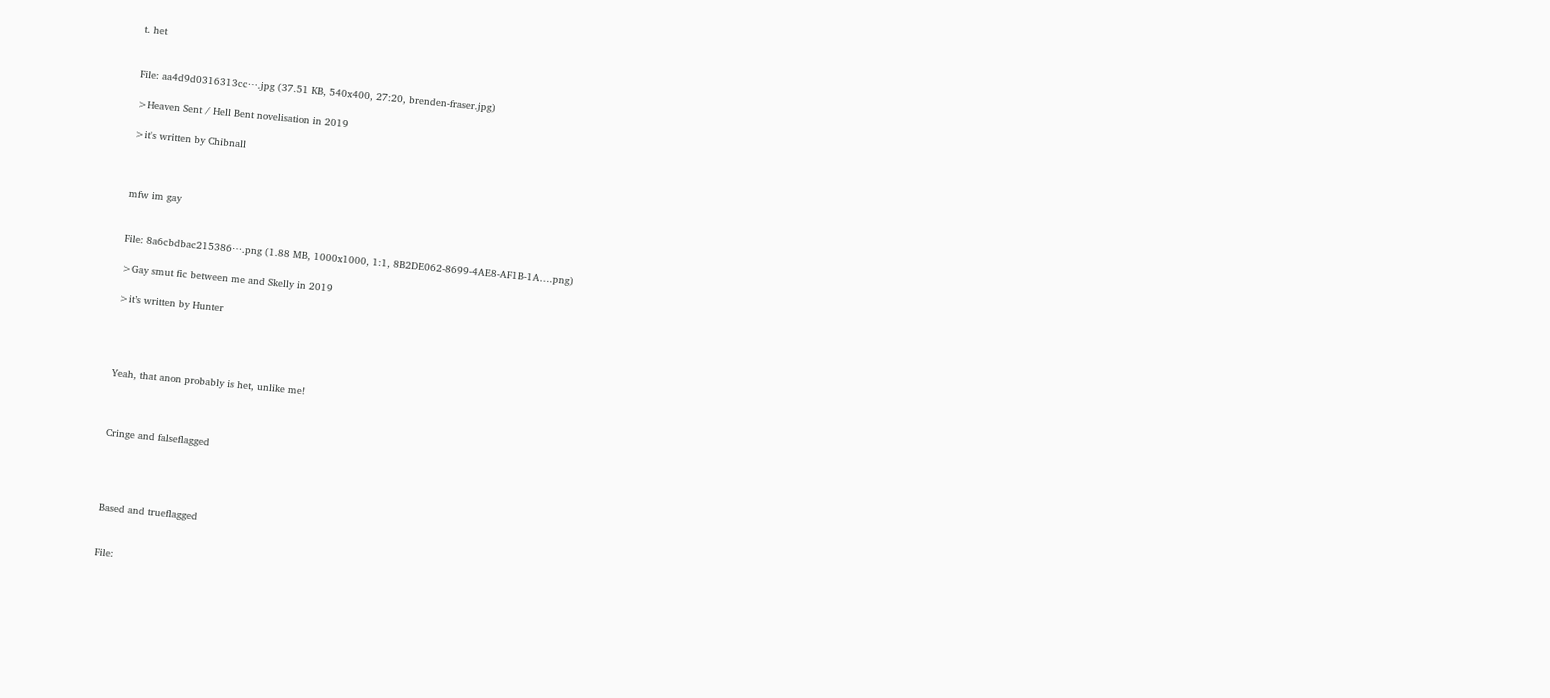t. het


File: aa4d9d0316313cc⋯.jpg (37.51 KB, 540x400, 27:20, brenden-fraser.jpg)

>Heaven Sent / Hell Bent novelisation in 2019

>it's written by Chibnall



mfw im gay


File: 8a6cbdbac215386⋯.png (1.88 MB, 1000x1000, 1:1, 8B2DE062-8699-4AE8-AF1B-1A….png)

>Gay smut fic between me and Skelly in 2019

>it’s written by Hunter




Yeah, that anon probably is het, unlike me!



Cringe and falseflagged




Based and trueflagged


File: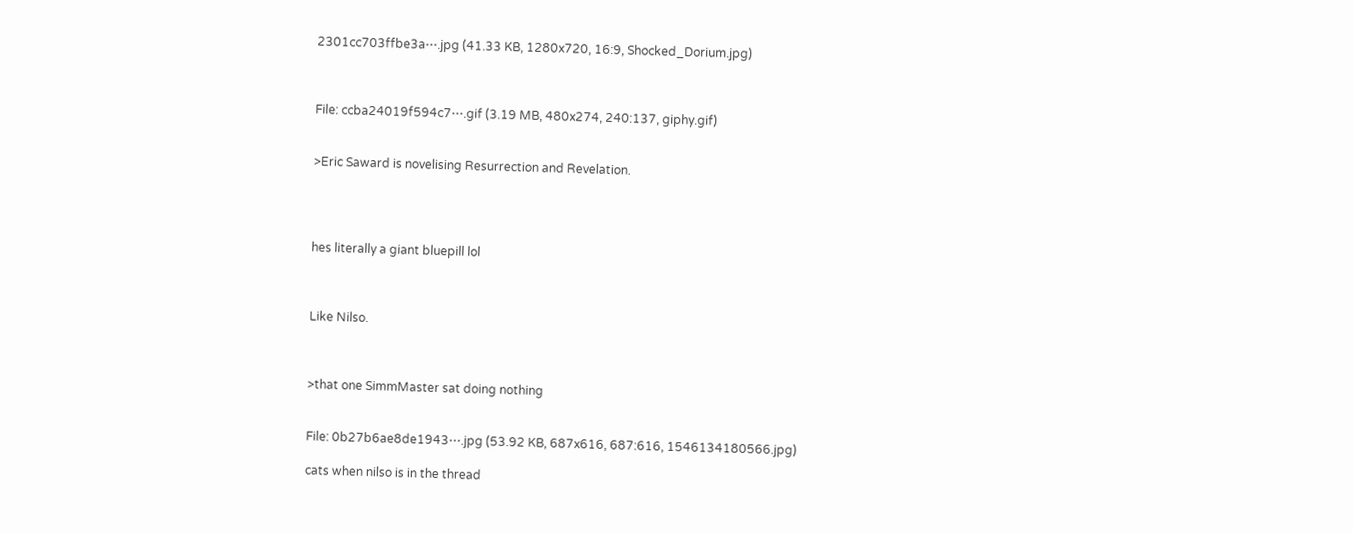2301cc703ffbe3a⋯.jpg (41.33 KB, 1280x720, 16:9, Shocked_Dorium.jpg)



File: ccba24019f594c7⋯.gif (3.19 MB, 480x274, 240:137, giphy.gif)


>Eric Saward is novelising Resurrection and Revelation.




hes literally a giant bluepill lol



Like Nilso.



>that one SimmMaster sat doing nothing


File: 0b27b6ae8de1943⋯.jpg (53.92 KB, 687x616, 687:616, 1546134180566.jpg)

cats when nilso is in the thread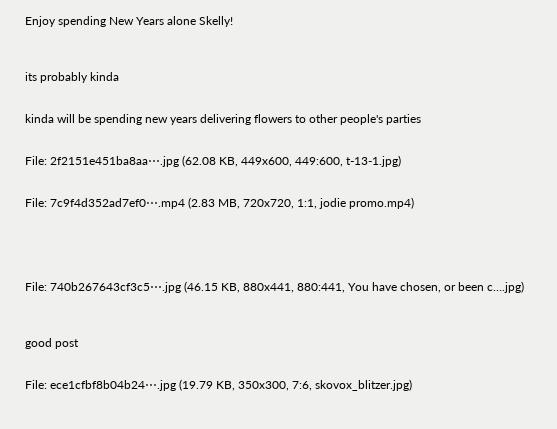Enjoy spending New Years alone Skelly!



its probably kinda


kinda will be spending new years delivering flowers to other people's parties


File: 2f2151e451ba8aa⋯.jpg (62.08 KB, 449x600, 449:600, t-13-1.jpg)


File: 7c9f4d352ad7ef0⋯.mp4 (2.83 MB, 720x720, 1:1, jodie promo.mp4)





File: 740b267643cf3c5⋯.jpg (46.15 KB, 880x441, 880:441, You have chosen, or been c….jpg)



good post


File: ece1cfbf8b04b24⋯.jpg (19.79 KB, 350x300, 7:6, skovox_blitzer.jpg)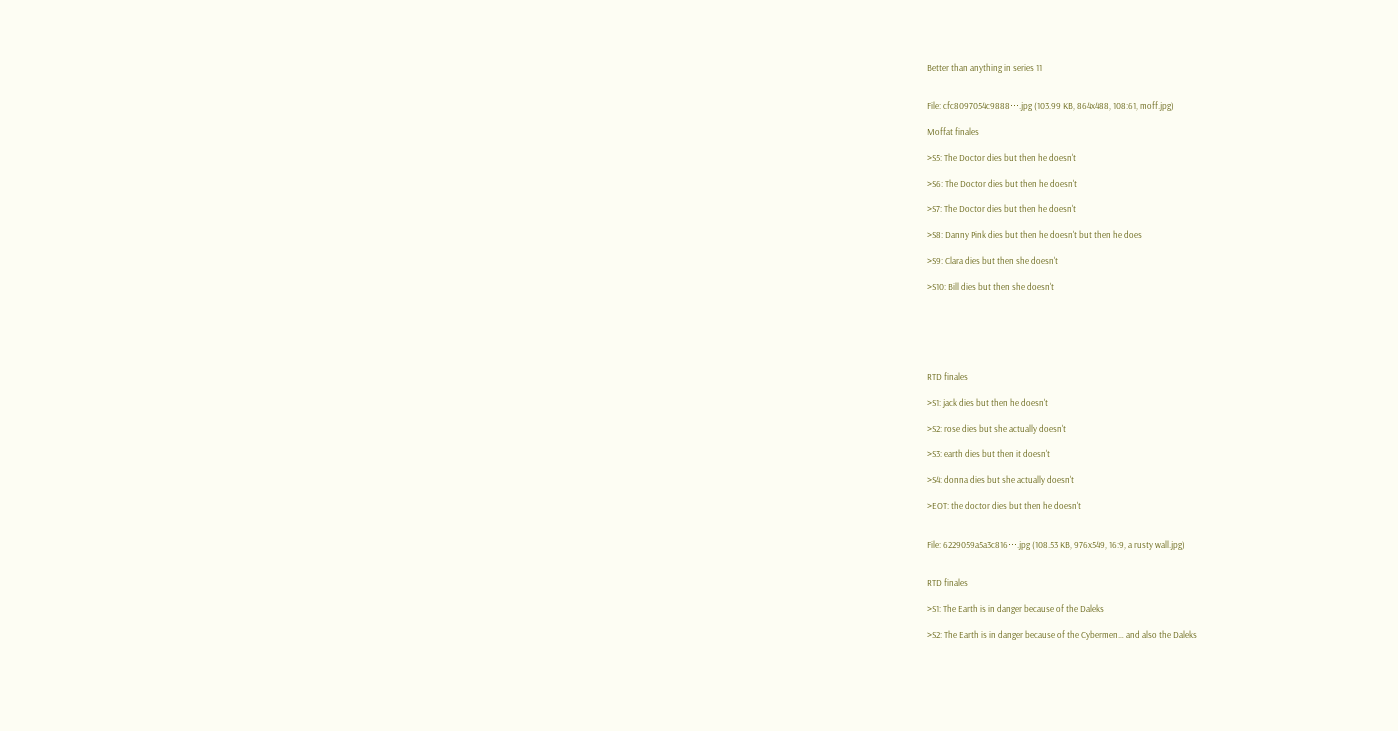Better than anything in series 11


File: cfc8097054c9888⋯.jpg (103.99 KB, 864x488, 108:61, moff.jpg)

Moffat finales

>S5: The Doctor dies but then he doesn't

>S6: The Doctor dies but then he doesn't

>S7: The Doctor dies but then he doesn't

>S8: Danny Pink dies but then he doesn't but then he does

>S9: Clara dies but then she doesn't

>S10: Bill dies but then she doesn't






RTD finales

>S1: jack dies but then he doesn't

>S2: rose dies but she actually doesn't

>S3: earth dies but then it doesn't

>S4: donna dies but she actually doesn't

>EOT: the doctor dies but then he doesn't


File: 6229059a5a3c816⋯.jpg (108.53 KB, 976x549, 16:9, a rusty wall.jpg)


RTD finales

>S1: The Earth is in danger because of the Daleks

>S2: The Earth is in danger because of the Cybermen… and also the Daleks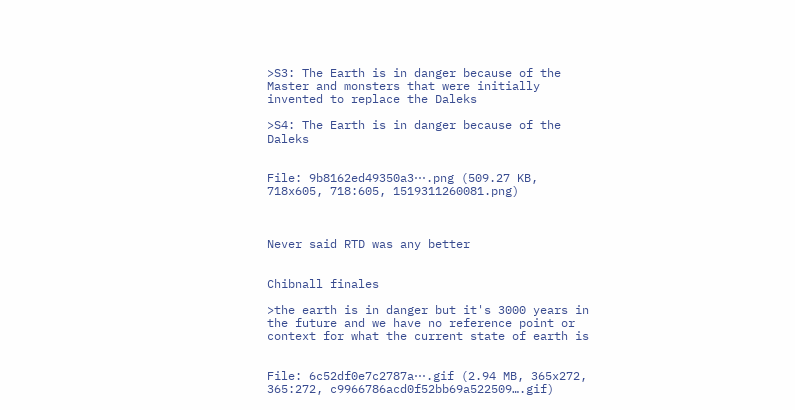>S3: The Earth is in danger because of the Master and monsters that were initially invented to replace the Daleks

>S4: The Earth is in danger because of the Daleks


File: 9b8162ed49350a3⋯.png (509.27 KB, 718x605, 718:605, 1519311260081.png)



Never said RTD was any better


Chibnall finales

>the earth is in danger but it's 3000 years in the future and we have no reference point or context for what the current state of earth is


File: 6c52df0e7c2787a⋯.gif (2.94 MB, 365x272, 365:272, c9966786acd0f52bb69a522509….gif)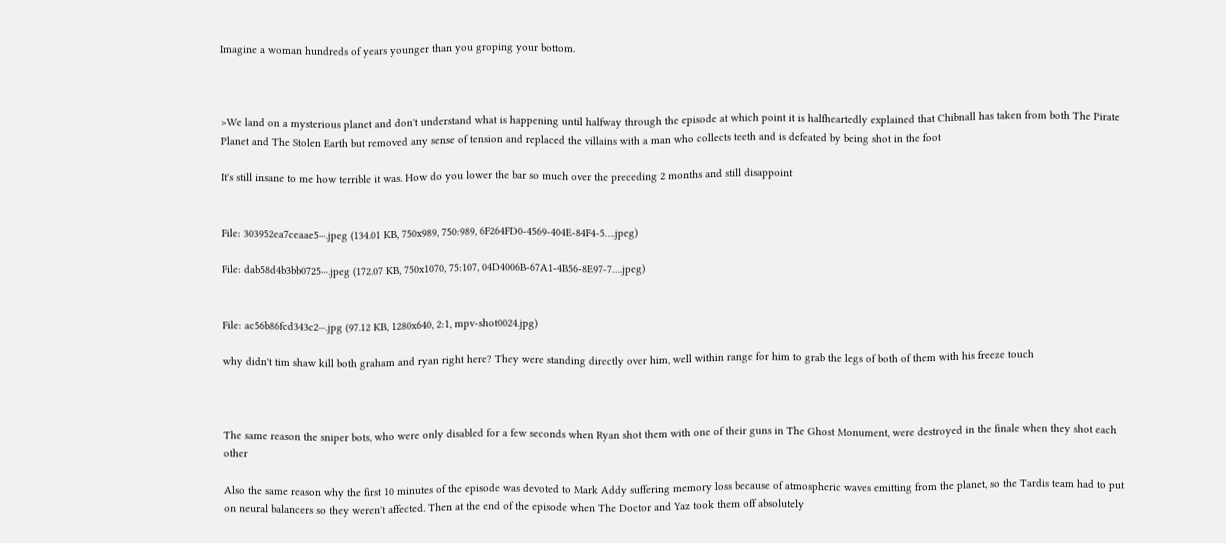Imagine a woman hundreds of years younger than you groping your bottom.



>We land on a mysterious planet and don't understand what is happening until halfway through the episode at which point it is halfheartedly explained that Chibnall has taken from both The Pirate Planet and The Stolen Earth but removed any sense of tension and replaced the villains with a man who collects teeth and is defeated by being shot in the foot

It's still insane to me how terrible it was. How do you lower the bar so much over the preceding 2 months and still disappoint


File: 303952ea7ceaae5⋯.jpeg (134.01 KB, 750x989, 750:989, 6F264FD0-4569-404E-84F4-5….jpeg)

File: dab58d4b3bb0725⋯.jpeg (172.07 KB, 750x1070, 75:107, 04D4006B-67A1-4B56-8E97-7….jpeg)


File: ac56b86fcd343c2⋯.jpg (97.12 KB, 1280x640, 2:1, mpv-shot0024.jpg)

why didn't tim shaw kill both graham and ryan right here? They were standing directly over him, well within range for him to grab the legs of both of them with his freeze touch



The same reason the sniper bots, who were only disabled for a few seconds when Ryan shot them with one of their guns in The Ghost Monument, were destroyed in the finale when they shot each other

Also the same reason why the first 10 minutes of the episode was devoted to Mark Addy suffering memory loss because of atmospheric waves emitting from the planet, so the Tardis team had to put on neural balancers so they weren't affected. Then at the end of the episode when The Doctor and Yaz took them off absolutely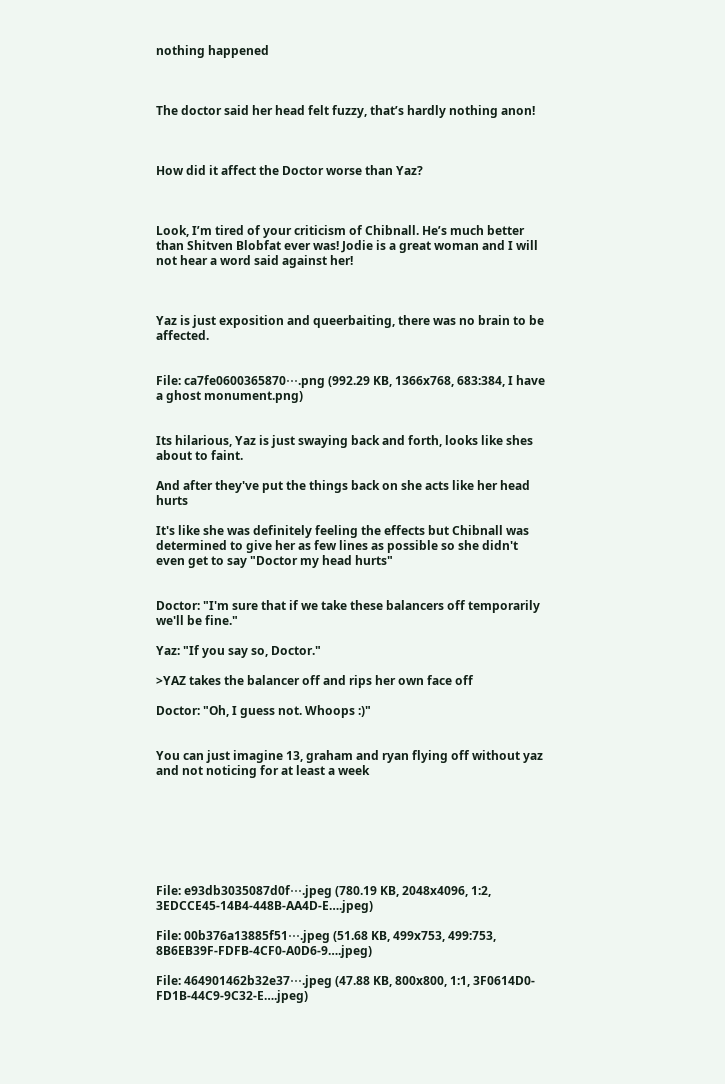nothing happened



The doctor said her head felt fuzzy, that’s hardly nothing anon!



How did it affect the Doctor worse than Yaz?



Look, I’m tired of your criticism of Chibnall. He’s much better than Shitven Blobfat ever was! Jodie is a great woman and I will not hear a word said against her!



Yaz is just exposition and queerbaiting, there was no brain to be affected.


File: ca7fe0600365870⋯.png (992.29 KB, 1366x768, 683:384, I have a ghost monument.png)


Its hilarious, Yaz is just swaying back and forth, looks like shes about to faint.

And after they've put the things back on she acts like her head hurts

It's like she was definitely feeling the effects but Chibnall was determined to give her as few lines as possible so she didn't even get to say "Doctor my head hurts"


Doctor: "I'm sure that if we take these balancers off temporarily we'll be fine."

Yaz: "If you say so, Doctor."

>YAZ takes the balancer off and rips her own face off

Doctor: "Oh, I guess not. Whoops :)"


You can just imagine 13, graham and ryan flying off without yaz and not noticing for at least a week







File: e93db3035087d0f⋯.jpeg (780.19 KB, 2048x4096, 1:2, 3EDCCE45-14B4-448B-AA4D-E….jpeg)

File: 00b376a13885f51⋯.jpeg (51.68 KB, 499x753, 499:753, 8B6EB39F-FDFB-4CF0-A0D6-9….jpeg)

File: 464901462b32e37⋯.jpeg (47.88 KB, 800x800, 1:1, 3F0614D0-FD1B-44C9-9C32-E….jpeg)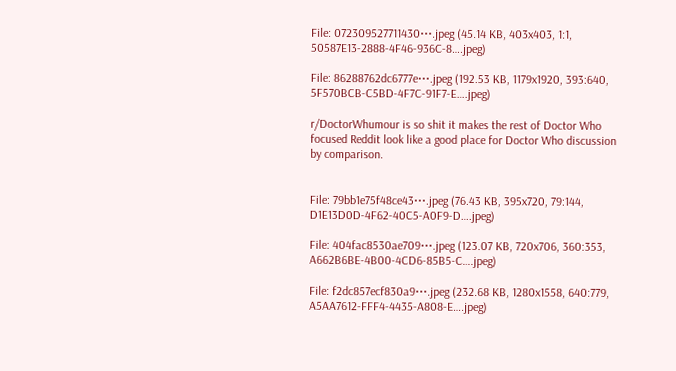File: 072309527711430⋯.jpeg (45.14 KB, 403x403, 1:1, 50587E13-2888-4F46-936C-8….jpeg)

File: 86288762dc6777e⋯.jpeg (192.53 KB, 1179x1920, 393:640, 5F570BCB-C5BD-4F7C-91F7-E….jpeg)

r/DoctorWhumour is so shit it makes the rest of Doctor Who focused Reddit look like a good place for Doctor Who discussion by comparison.


File: 79bb1e75f48ce43⋯.jpeg (76.43 KB, 395x720, 79:144, D1E13D0D-4F62-40C5-A0F9-D….jpeg)

File: 404fac8530ae709⋯.jpeg (123.07 KB, 720x706, 360:353, A662B6BE-4B00-4CD6-85B5-C….jpeg)

File: f2dc857ecf830a9⋯.jpeg (232.68 KB, 1280x1558, 640:779, A5AA7612-FFF4-4435-A808-E….jpeg)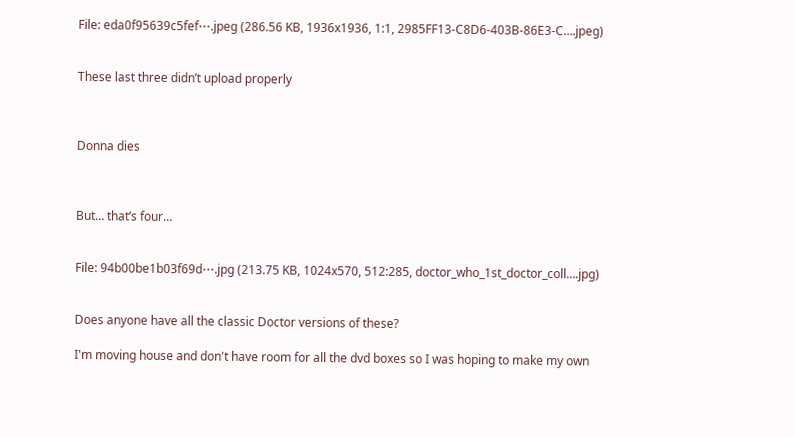File: eda0f95639c5fef⋯.jpeg (286.56 KB, 1936x1936, 1:1, 2985FF13-C8D6-403B-86E3-C….jpeg)


These last three didn’t upload properly



Donna dies



But… that’s four…


File: 94b00be1b03f69d⋯.jpg (213.75 KB, 1024x570, 512:285, doctor_who_1st_doctor_coll….jpg)


Does anyone have all the classic Doctor versions of these?

I'm moving house and don't have room for all the dvd boxes so I was hoping to make my own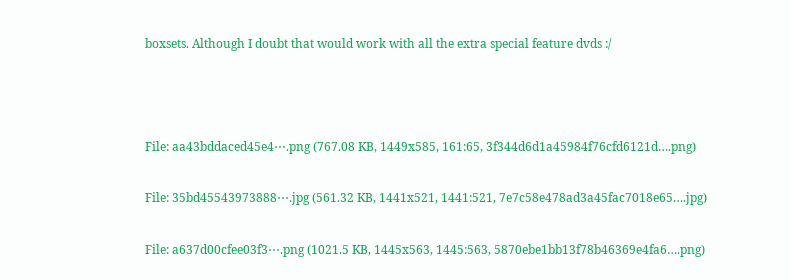boxsets. Although I doubt that would work with all the extra special feature dvds :/



File: aa43bddaced45e4⋯.png (767.08 KB, 1449x585, 161:65, 3f344d6d1a45984f76cfd6121d….png)

File: 35bd45543973888⋯.jpg (561.32 KB, 1441x521, 1441:521, 7e7c58e478ad3a45fac7018e65….jpg)

File: a637d00cfee03f3⋯.png (1021.5 KB, 1445x563, 1445:563, 5870ebe1bb13f78b46369e4fa6….png)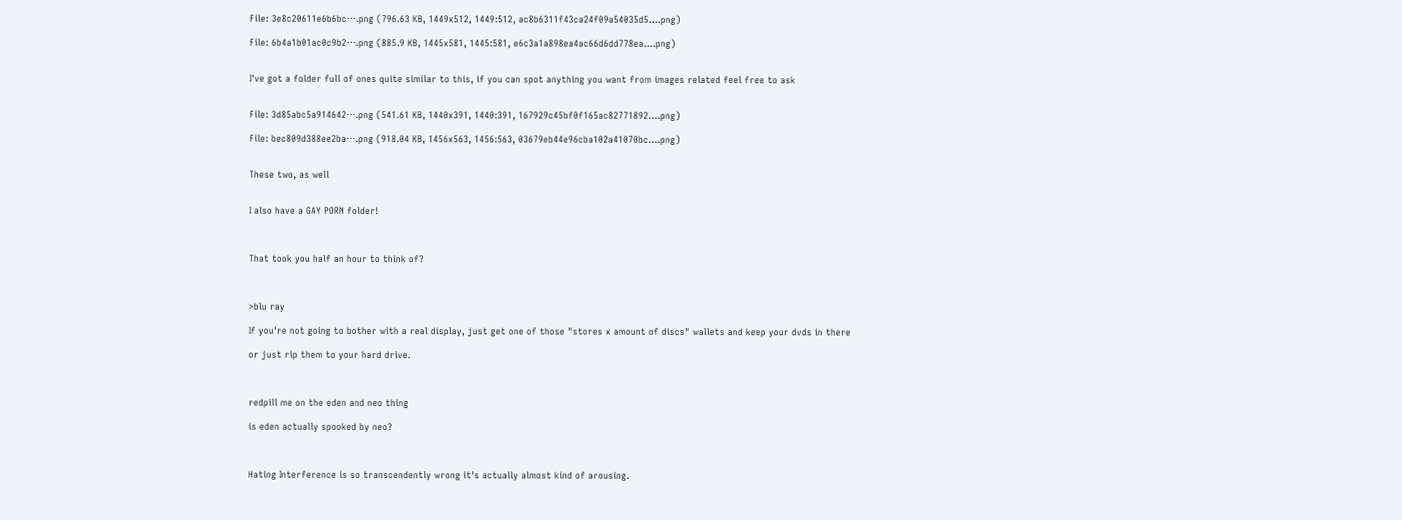File: 3e8c20611e6b6bc⋯.png (796.63 KB, 1449x512, 1449:512, ac8b6311f43ca24f09a54035d5….png)

File: 6b4a1b01ac0c9b2⋯.png (885.9 KB, 1445x581, 1445:581, e6c3a1a898ea4ac66d6dd778ea….png)


I've got a folder full of ones quite similar to this, if you can spot anything you want from images related feel free to ask


File: 3d85abc5a914642⋯.png (541.61 KB, 1440x391, 1440:391, 167929c45bf0f165ac82771892….png)

File: bec809d388ee2ba⋯.png (918.04 KB, 1456x563, 1456:563, 03679eb44e96cba102a41070bc….png)


These two, as well


I also have a GAY PORN folder!



That took you half an hour to think of?



>blu ray

If you're not going to bother with a real display, just get one of those "stores x amount of discs" wallets and keep your dvds in there

or just rip them to your hard drive.



redpill me on the eden and neo thing

is eden actually spooked by neo?



Hating Interference is so transcendently wrong it's actually almost kind of arousing.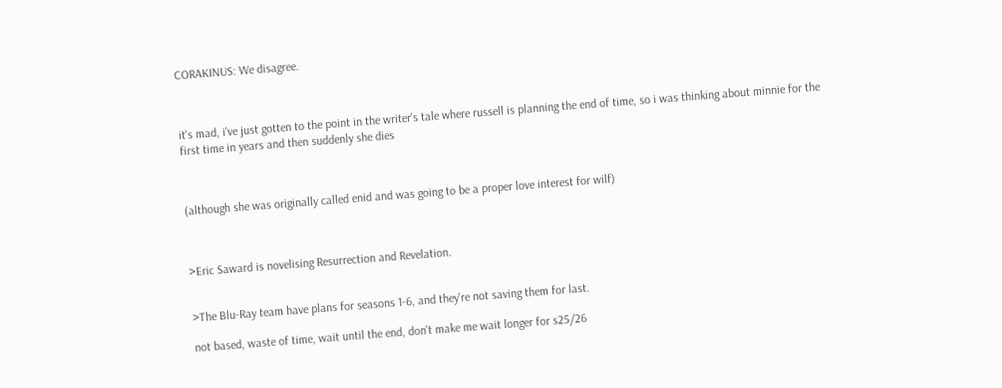CORAKINUS: We disagree.



it's mad, i've just gotten to the point in the writer's tale where russell is planning the end of time, so i was thinking about minnie for the first time in years and then suddenly she dies



(although she was originally called enid and was going to be a proper love interest for wilf)



>Eric Saward is novelising Resurrection and Revelation.


>The Blu-Ray team have plans for seasons 1-6, and they're not saving them for last.

not based, waste of time, wait until the end, don't make me wait longer for s25/26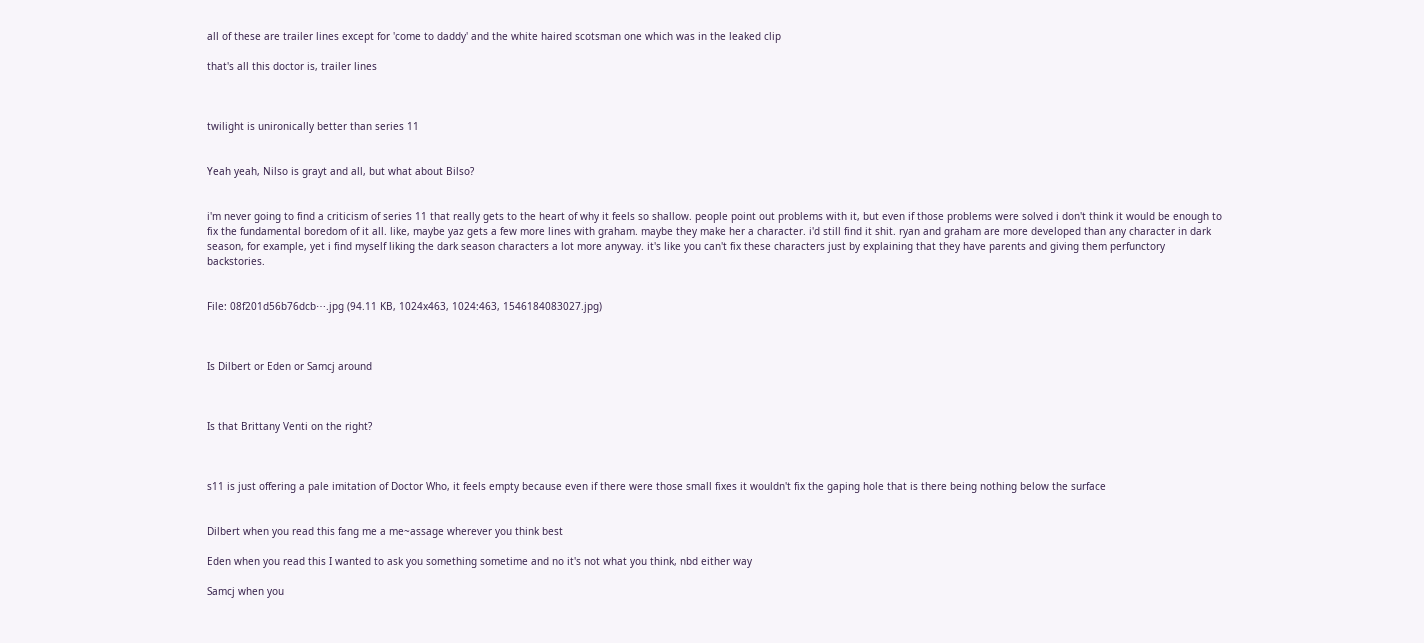all of these are trailer lines except for 'come to daddy' and the white haired scotsman one which was in the leaked clip

that's all this doctor is, trailer lines



twilight is unironically better than series 11


Yeah yeah, Nilso is grayt and all, but what about Bilso?


i'm never going to find a criticism of series 11 that really gets to the heart of why it feels so shallow. people point out problems with it, but even if those problems were solved i don't think it would be enough to fix the fundamental boredom of it all. like, maybe yaz gets a few more lines with graham. maybe they make her a character. i'd still find it shit. ryan and graham are more developed than any character in dark season, for example, yet i find myself liking the dark season characters a lot more anyway. it's like you can't fix these characters just by explaining that they have parents and giving them perfunctory backstories.


File: 08f201d56b76dcb⋯.jpg (94.11 KB, 1024x463, 1024:463, 1546184083027.jpg)



Is Dilbert or Eden or Samcj around



Is that Brittany Venti on the right?



s11 is just offering a pale imitation of Doctor Who, it feels empty because even if there were those small fixes it wouldn't fix the gaping hole that is there being nothing below the surface


Dilbert when you read this fang me a me~assage wherever you think best

Eden when you read this I wanted to ask you something sometime and no it's not what you think, nbd either way

Samcj when you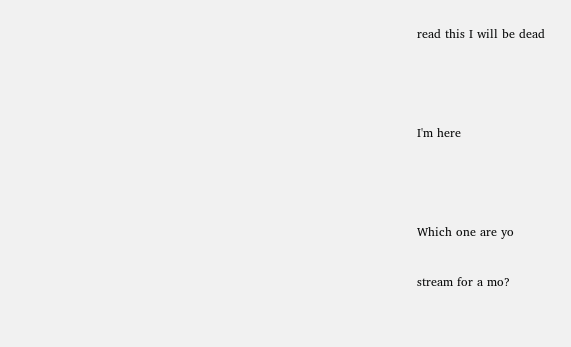read this I will be dead



I'm here



Which one are yo

stream for a mo?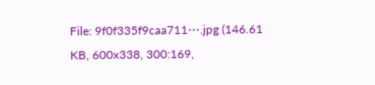File: 9f0f335f9caa711⋯.jpg (146.61 KB, 600x338, 300:169,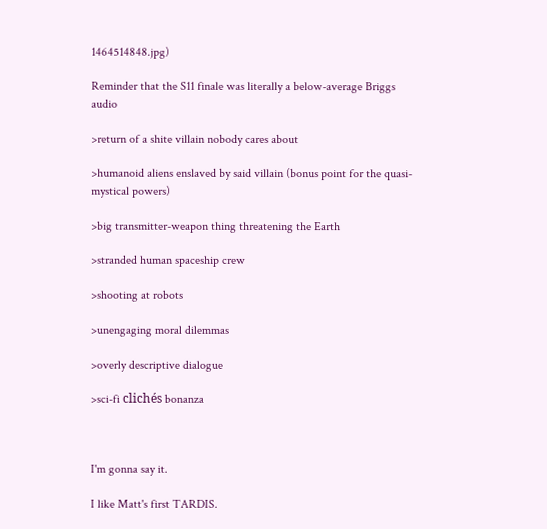1464514848.jpg)

Reminder that the S11 finale was literally a below-average Briggs audio

>return of a shite villain nobody cares about

>humanoid aliens enslaved by said villain (bonus point for the quasi-mystical powers)

>big transmitter-weapon thing threatening the Earth

>stranded human spaceship crew

>shooting at robots

>unengaging moral dilemmas

>overly descriptive dialogue

>sci-fi clichés bonanza



I'm gonna say it.

I like Matt's first TARDIS.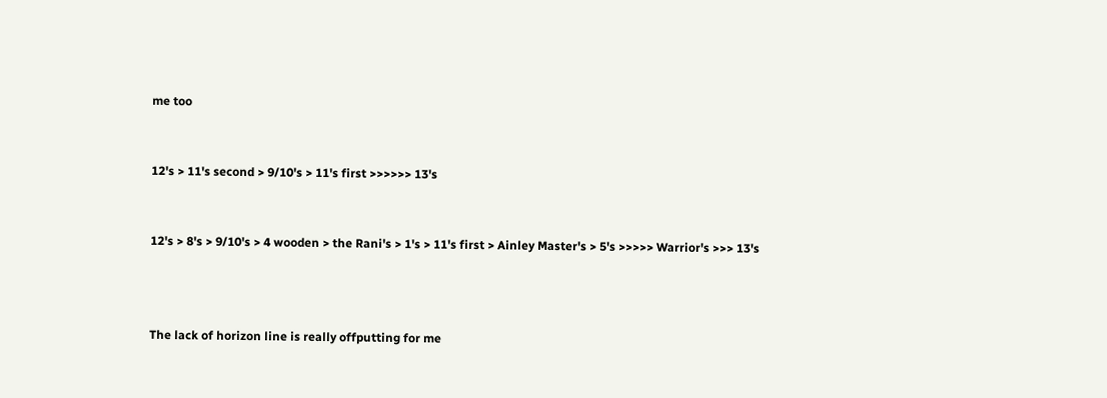me too


12's > 11's second > 9/10's > 11's first >>>>>> 13's


12's > 8's > 9/10's > 4 wooden > the Rani's > 1's > 11's first > Ainley Master's > 5's >>>>> Warrior's >>> 13's



The lack of horizon line is really offputting for me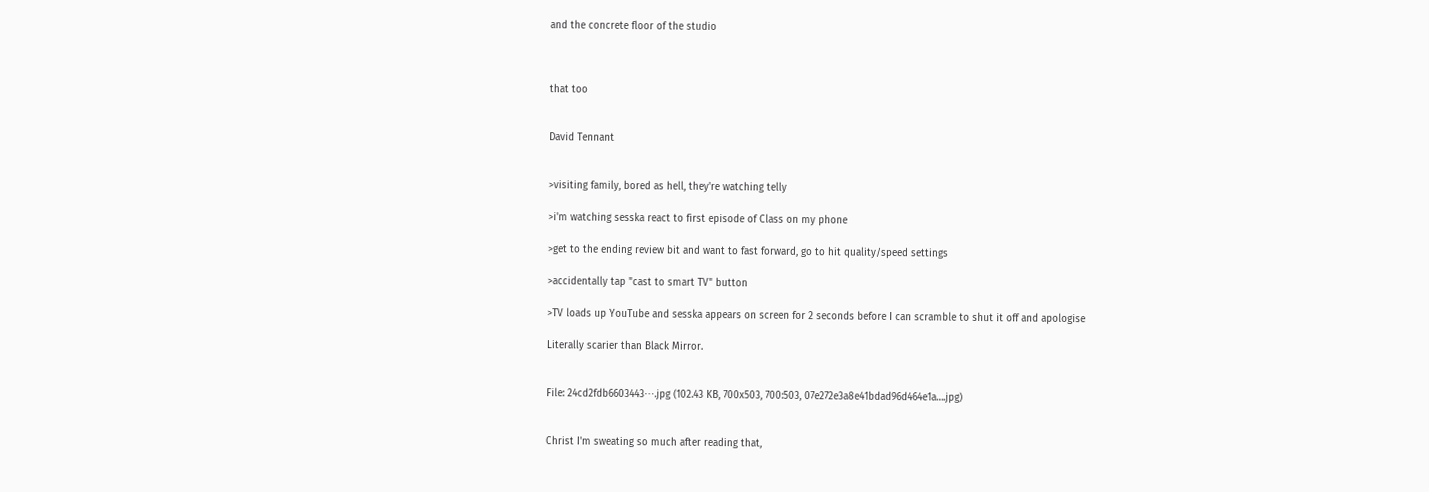and the concrete floor of the studio



that too


David Tennant


>visiting family, bored as hell, they're watching telly

>i'm watching sesska react to first episode of Class on my phone

>get to the ending review bit and want to fast forward, go to hit quality/speed settings

>accidentally tap "cast to smart TV" button

>TV loads up YouTube and sesska appears on screen for 2 seconds before I can scramble to shut it off and apologise

Literally scarier than Black Mirror.


File: 24cd2fdb6603443⋯.jpg (102.43 KB, 700x503, 700:503, 07e272e3a8e41bdad96d464e1a….jpg)


Christ I'm sweating so much after reading that,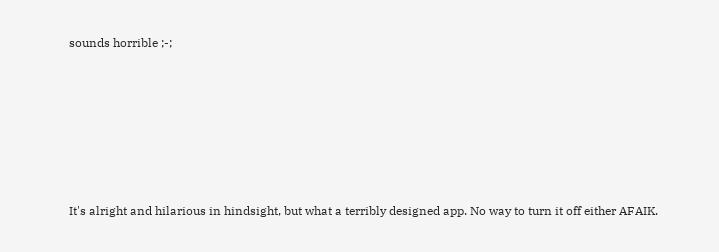sounds horrible ;-;






It's alright and hilarious in hindsight, but what a terribly designed app. No way to turn it off either AFAIK.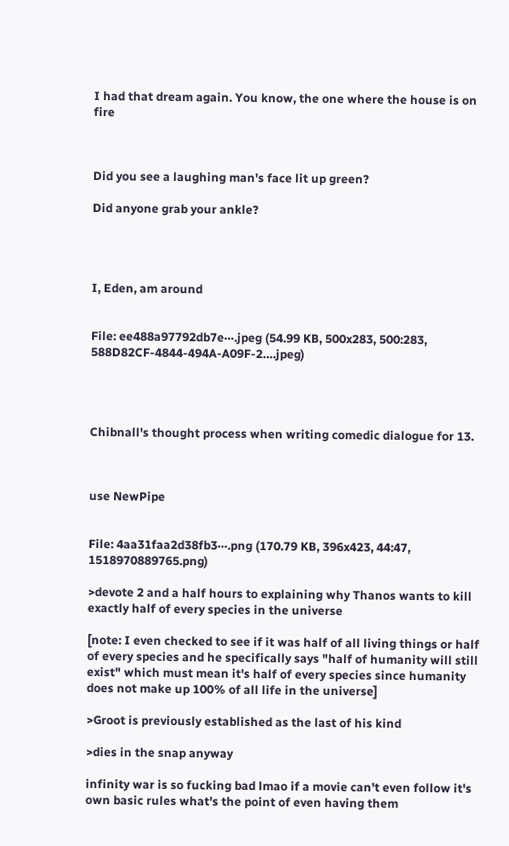I had that dream again. You know, the one where the house is on fire



Did you see a laughing man's face lit up green?

Did anyone grab your ankle?




I, Eden, am around


File: ee488a97792db7e⋯.jpeg (54.99 KB, 500x283, 500:283, 588D82CF-4844-494A-A09F-2….jpeg)




Chibnall's thought process when writing comedic dialogue for 13.



use NewPipe


File: 4aa31faa2d38fb3⋯.png (170.79 KB, 396x423, 44:47, 1518970889765.png)

>devote 2 and a half hours to explaining why Thanos wants to kill exactly half of every species in the universe

[note: I even checked to see if it was half of all living things or half of every species and he specifically says "half of humanity will still exist" which must mean it's half of every species since humanity does not make up 100% of all life in the universe]

>Groot is previously established as the last of his kind

>dies in the snap anyway

infinity war is so fucking bad lmao if a movie can't even follow it's own basic rules what's the point of even having them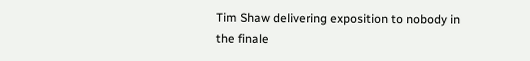Tim Shaw delivering exposition to nobody in the finale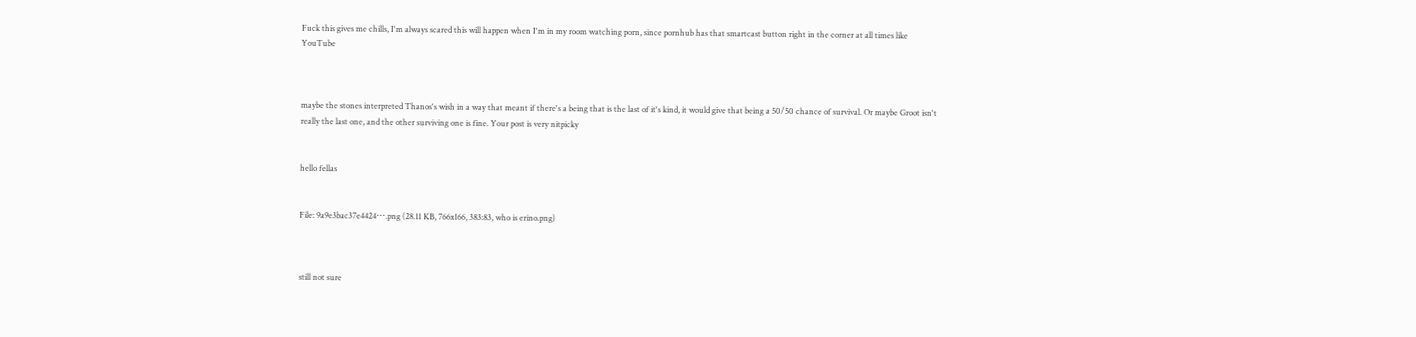Fuck this gives me chills, I'm always scared this will happen when I'm in my room watching porn, since pornhub has that smartcast button right in the corner at all times like YouTube



maybe the stones interpreted Thanos's wish in a way that meant if there's a being that is the last of it's kind, it would give that being a 50/50 chance of survival. Or maybe Groot isn't really the last one, and the other surviving one is fine. Your post is very nitpicky


hello fellas


File: 9a9e3bac37e4424⋯.png (28.11 KB, 766x166, 383:83, who is erino.png)



still not sure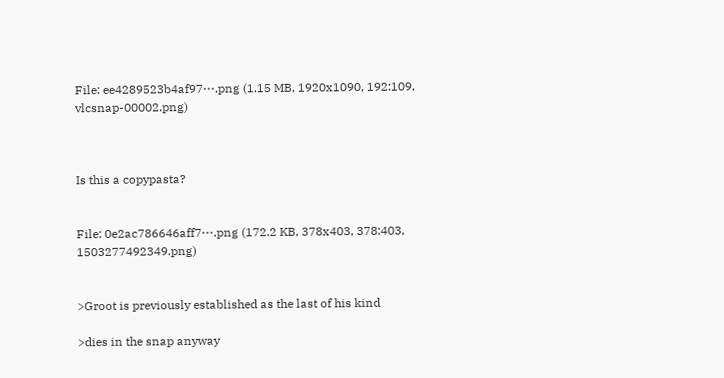File: ee4289523b4af97⋯.png (1.15 MB, 1920x1090, 192:109, vlcsnap-00002.png)



Is this a copypasta?


File: 0e2ac786646aff7⋯.png (172.2 KB, 378x403, 378:403, 1503277492349.png)


>Groot is previously established as the last of his kind

>dies in the snap anyway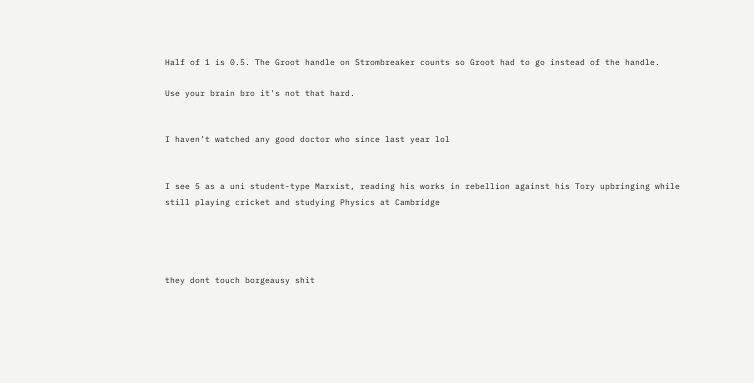Half of 1 is 0.5. The Groot handle on Strombreaker counts so Groot had to go instead of the handle.

Use your brain bro it's not that hard.


I haven’t watched any good doctor who since last year lol


I see 5 as a uni student-type Marxist, reading his works in rebellion against his Tory upbringing while still playing cricket and studying Physics at Cambridge




they dont touch borgeausy shit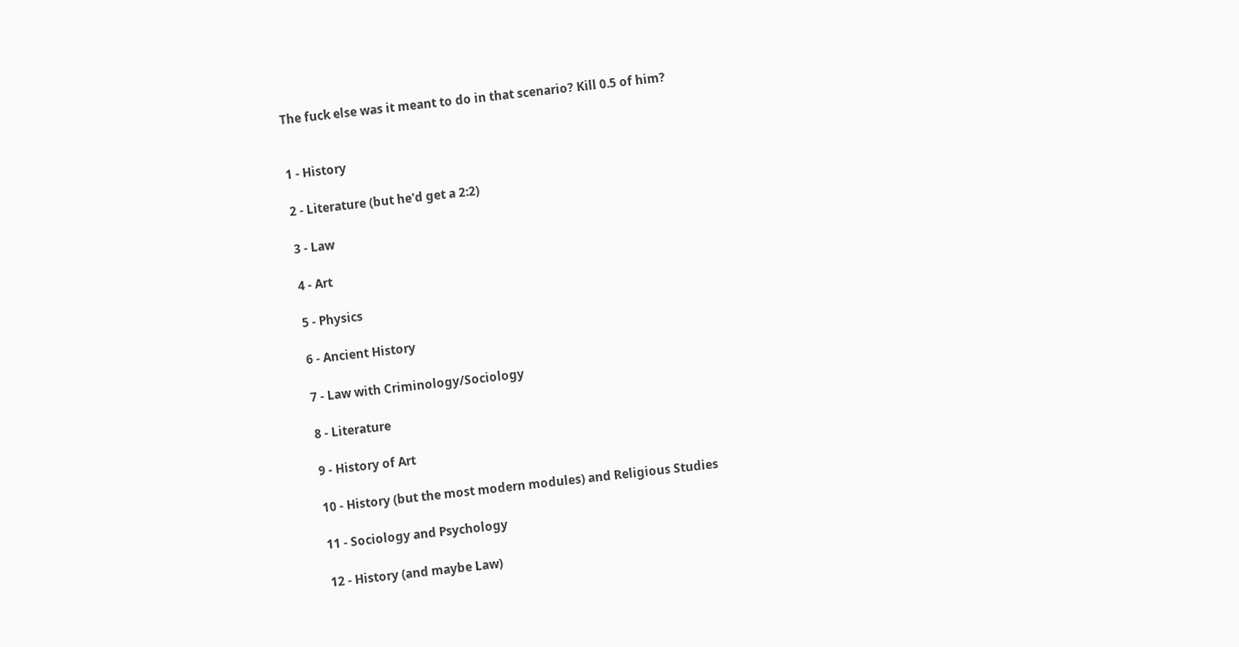The fuck else was it meant to do in that scenario? Kill 0.5 of him?


1 - History

2 - Literature (but he'd get a 2:2)

3 - Law

4 - Art

5 - Physics

6 - Ancient History

7 - Law with Criminology/Sociology

8 - Literature

9 - History of Art

10 - History (but the most modern modules) and Religious Studies

11 - Sociology and Psychology

12 - History (and maybe Law)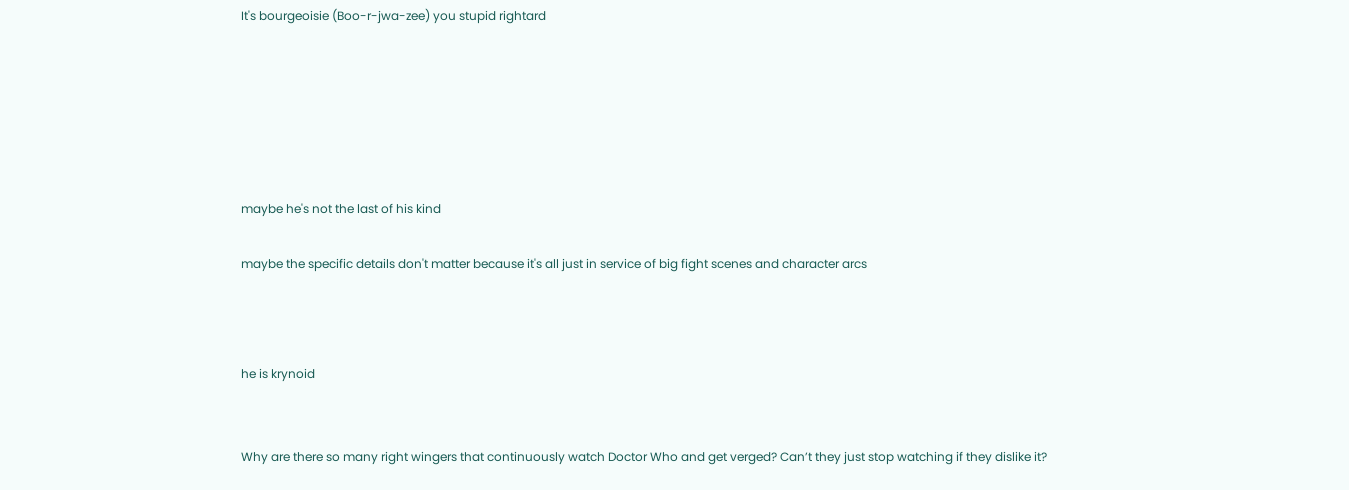It's bourgeoisie (Boo-r-jwa-zee) you stupid rightard






maybe he's not the last of his kind

maybe the specific details don't matter because it's all just in service of big fight scenes and character arcs



he is krynoid


Why are there so many right wingers that continuously watch Doctor Who and get verged? Can’t they just stop watching if they dislike it?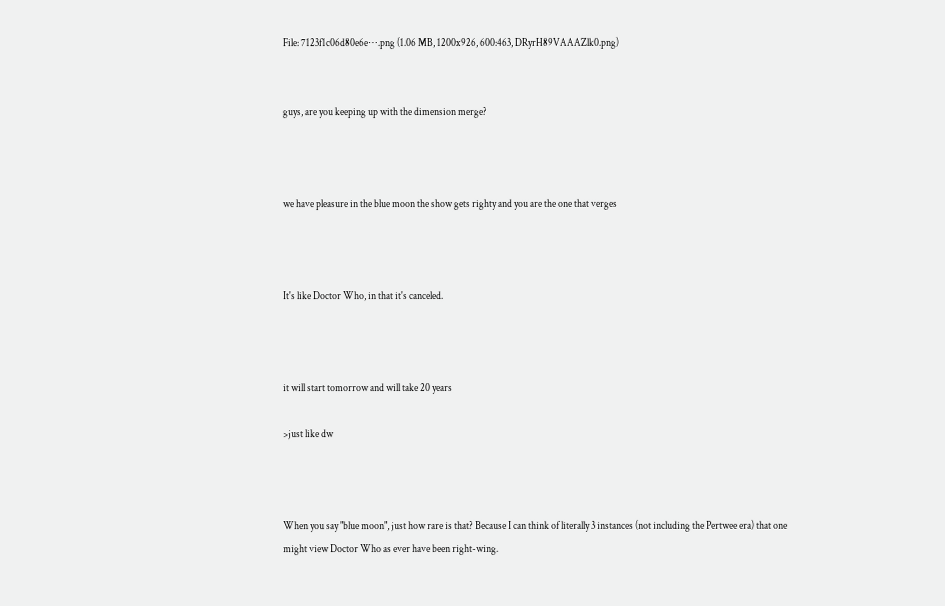File: 7123f1c06d80e6e⋯.png (1.06 MB, 1200x926, 600:463, DRyrH89VAAAZlk0.png)


guys, are you keeping up with the dimension merge?



we have pleasure in the blue moon the show gets righty and you are the one that verges



It's like Doctor Who, in that it's canceled.



it will start tomorrow and will take 20 years

>just like dw



When you say "blue moon", just how rare is that? Because I can think of literally 3 instances (not including the Pertwee era) that one might view Doctor Who as ever have been right-wing.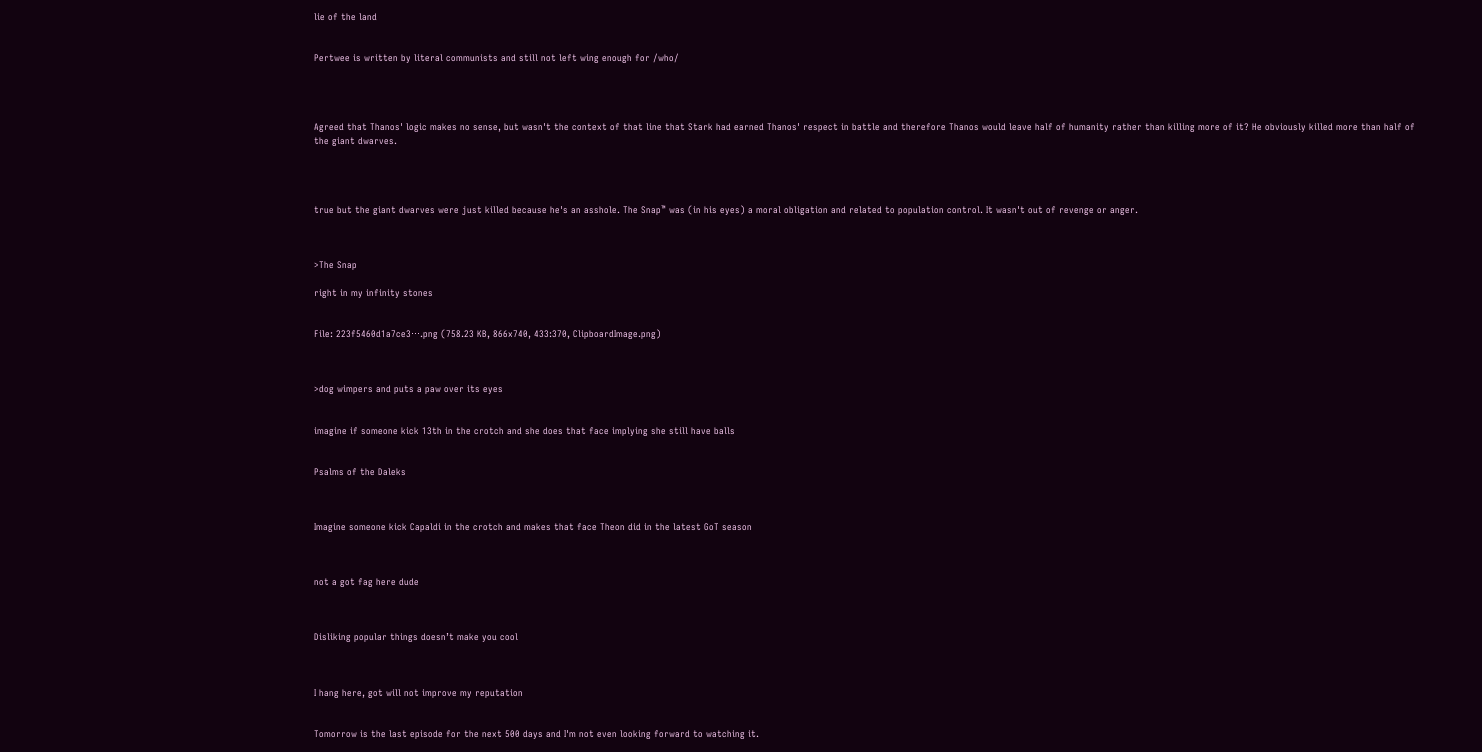lie of the land


Pertwee is written by literal communists and still not left wing enough for /who/




Agreed that Thanos' logic makes no sense, but wasn't the context of that line that Stark had earned Thanos' respect in battle and therefore Thanos would leave half of humanity rather than killing more of it? He obviously killed more than half of the giant dwarves.




true but the giant dwarves were just killed because he's an asshole. The Snap™ was (in his eyes) a moral obligation and related to population control. It wasn't out of revenge or anger.



>The Snap

right in my infinity stones


File: 223f5460d1a7ce3⋯.png (758.23 KB, 866x740, 433:370, ClipboardImage.png)



>dog wimpers and puts a paw over its eyes


imagine if someone kick 13th in the crotch and she does that face implying she still have balls


Psalms of the Daleks



Imagine someone kick Capaldi in the crotch and makes that face Theon did in the latest GoT season



not a got fag here dude



Disliking popular things doesn’t make you cool



I hang here, got will not improve my reputation


Tomorrow is the last episode for the next 500 days and I'm not even looking forward to watching it.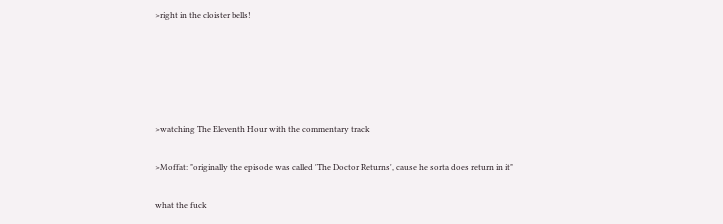>right in the cloister bells!





>watching The Eleventh Hour with the commentary track

>Moffat: "originally the episode was called 'The Doctor Returns', cause he sorta does return in it"

what the fuck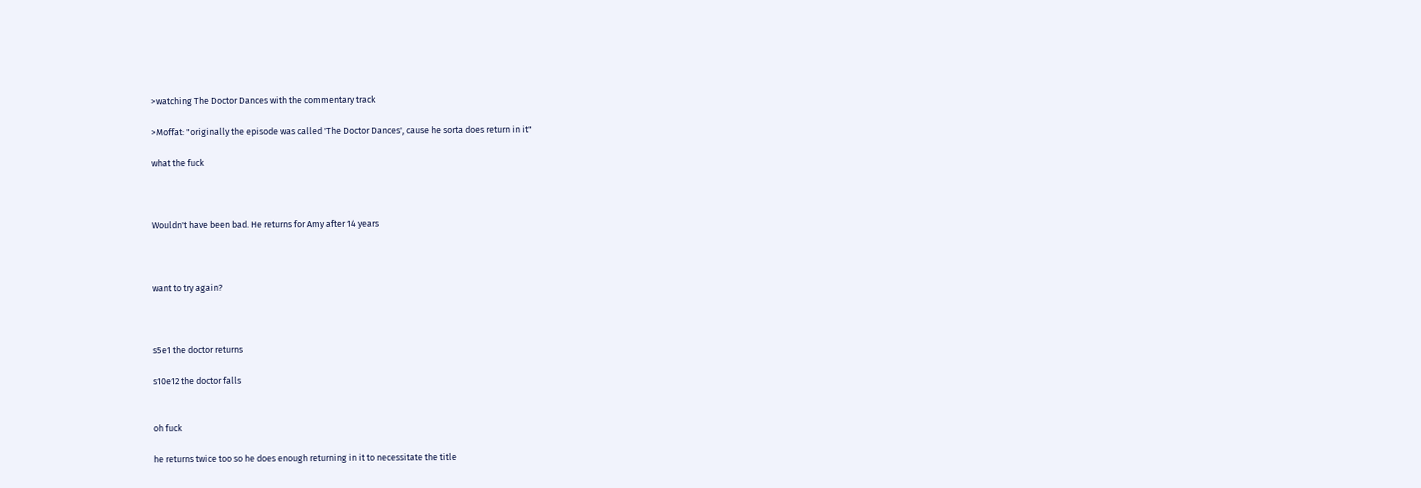>watching The Doctor Dances with the commentary track

>Moffat: "originally the episode was called 'The Doctor Dances', cause he sorta does return in it"

what the fuck



Wouldn't have been bad. He returns for Amy after 14 years



want to try again?



s5e1 the doctor returns

s10e12 the doctor falls


oh fuck

he returns twice too so he does enough returning in it to necessitate the title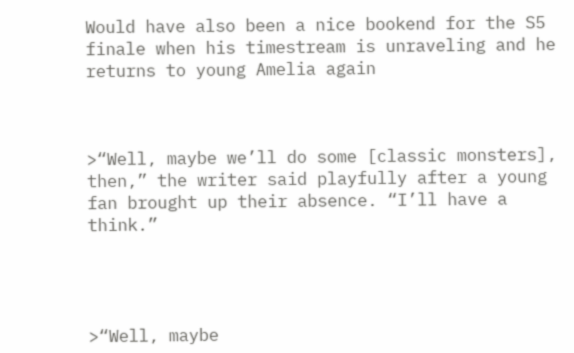Would have also been a nice bookend for the S5 finale when his timestream is unraveling and he returns to young Amelia again



>“Well, maybe we’ll do some [classic monsters], then,” the writer said playfully after a young fan brought up their absence. “I’ll have a think.”




>“Well, maybe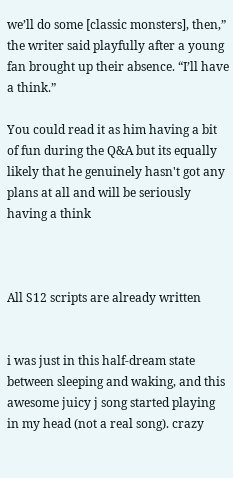we’ll do some [classic monsters], then,” the writer said playfully after a young fan brought up their absence. “I’ll have a think.”

You could read it as him having a bit of fun during the Q&A but its equally likely that he genuinely hasn't got any plans at all and will be seriously having a think



All S12 scripts are already written


i was just in this half-dream state between sleeping and waking, and this awesome juicy j song started playing in my head (not a real song). crazy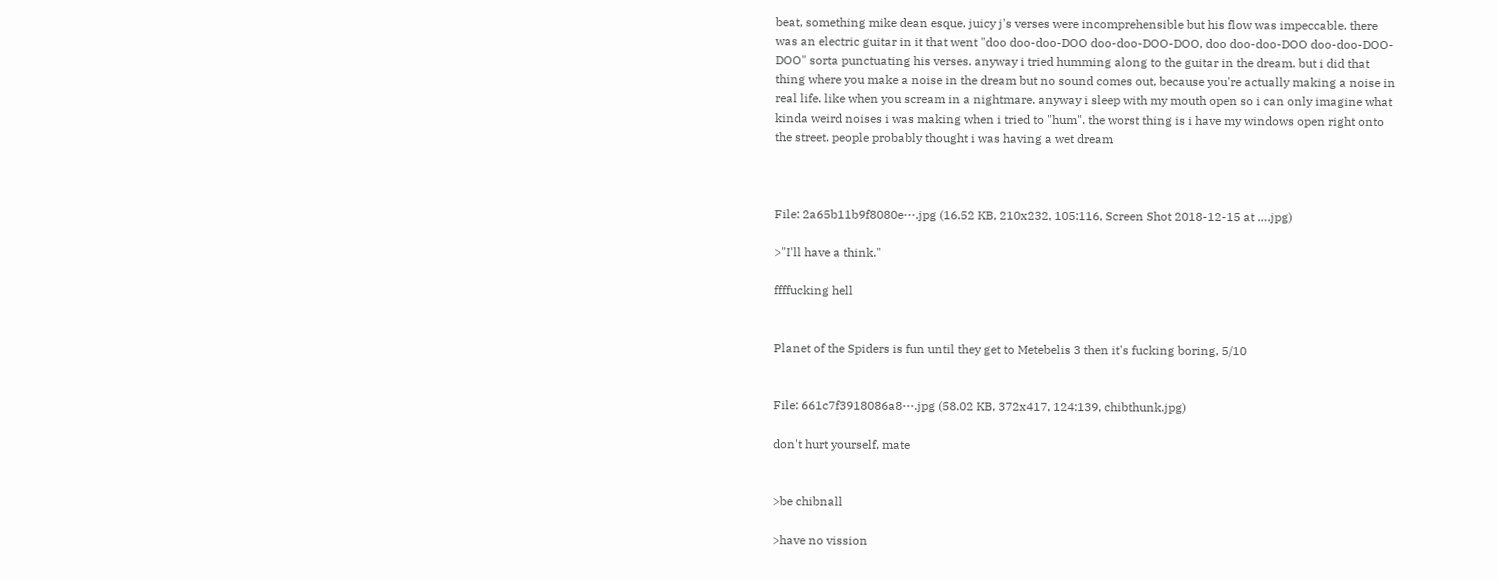beat, something mike dean esque. juicy j's verses were incomprehensible but his flow was impeccable. there was an electric guitar in it that went "doo doo-doo-DOO doo-doo-DOO-DOO, doo doo-doo-DOO doo-doo-DOO-DOO" sorta punctuating his verses. anyway i tried humming along to the guitar in the dream. but i did that thing where you make a noise in the dream but no sound comes out, because you're actually making a noise in real life. like when you scream in a nightmare. anyway i sleep with my mouth open so i can only imagine what kinda weird noises i was making when i tried to "hum". the worst thing is i have my windows open right onto the street. people probably thought i was having a wet dream



File: 2a65b11b9f8080e⋯.jpg (16.52 KB, 210x232, 105:116, Screen Shot 2018-12-15 at ….jpg)

>"I'll have a think."

ffffucking hell


Planet of the Spiders is fun until they get to Metebelis 3 then it's fucking boring, 5/10


File: 661c7f3918086a8⋯.jpg (58.02 KB, 372x417, 124:139, chibthunk.jpg)

don't hurt yourself, mate


>be chibnall

>have no vission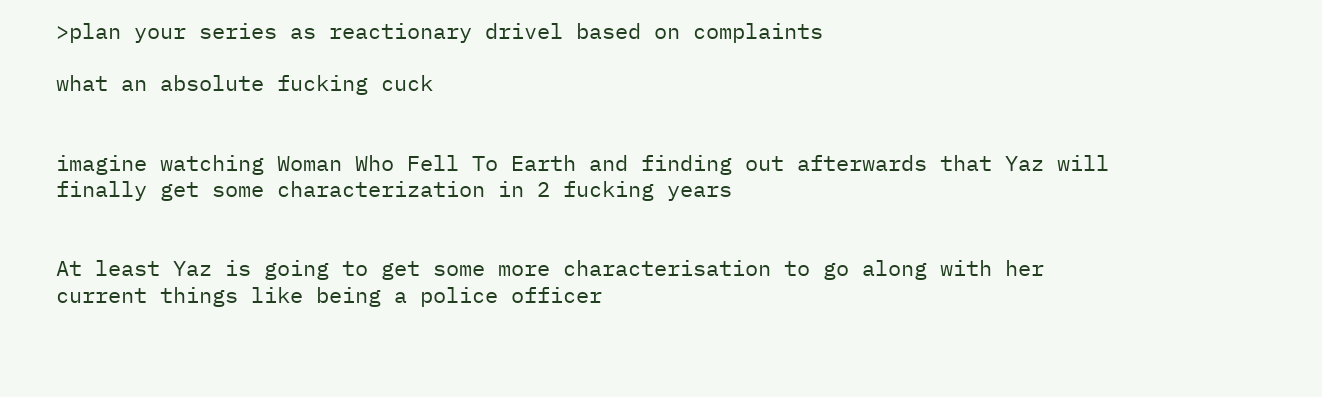>plan your series as reactionary drivel based on complaints

what an absolute fucking cuck


imagine watching Woman Who Fell To Earth and finding out afterwards that Yaz will finally get some characterization in 2 fucking years


At least Yaz is going to get some more characterisation to go along with her current things like being a police officer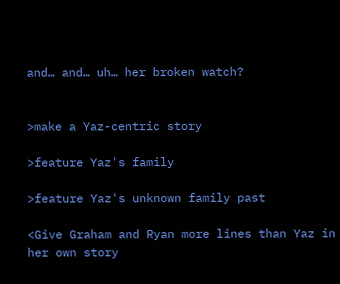and… and… uh… her broken watch?


>make a Yaz-centric story

>feature Yaz's family

>feature Yaz's unknown family past

<Give Graham and Ryan more lines than Yaz in her own story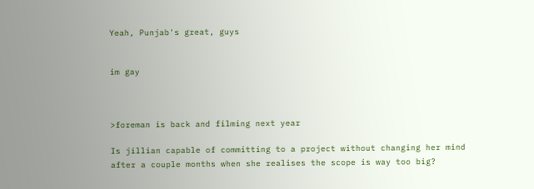Yeah, Punjab's great, guys


im gay



>foreman is back and filming next year

Is jillian capable of committing to a project without changing her mind after a couple months when she realises the scope is way too big?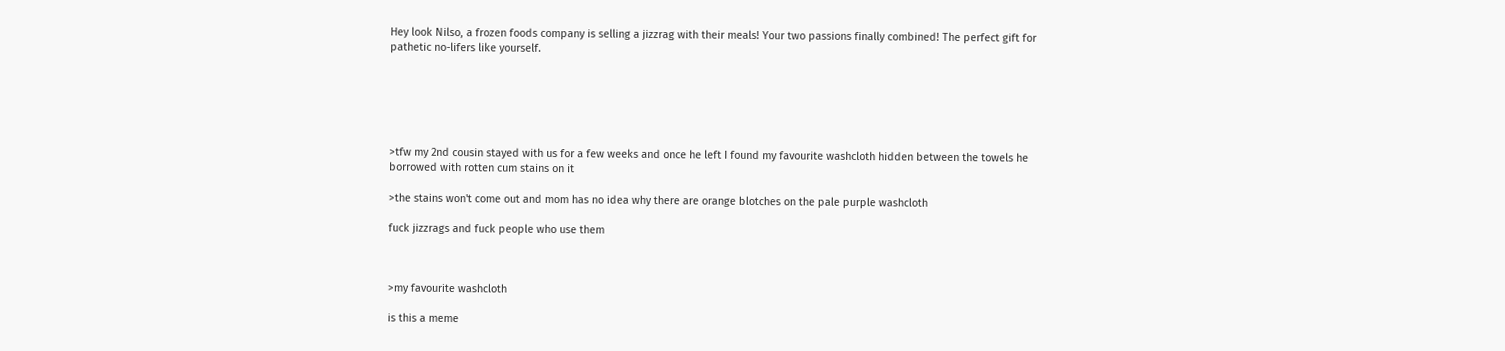Hey look Nilso, a frozen foods company is selling a jizzrag with their meals! Your two passions finally combined! The perfect gift for pathetic no-lifers like yourself.






>tfw my 2nd cousin stayed with us for a few weeks and once he left I found my favourite washcloth hidden between the towels he borrowed with rotten cum stains on it

>the stains won't come out and mom has no idea why there are orange blotches on the pale purple washcloth

fuck jizzrags and fuck people who use them



>my favourite washcloth

is this a meme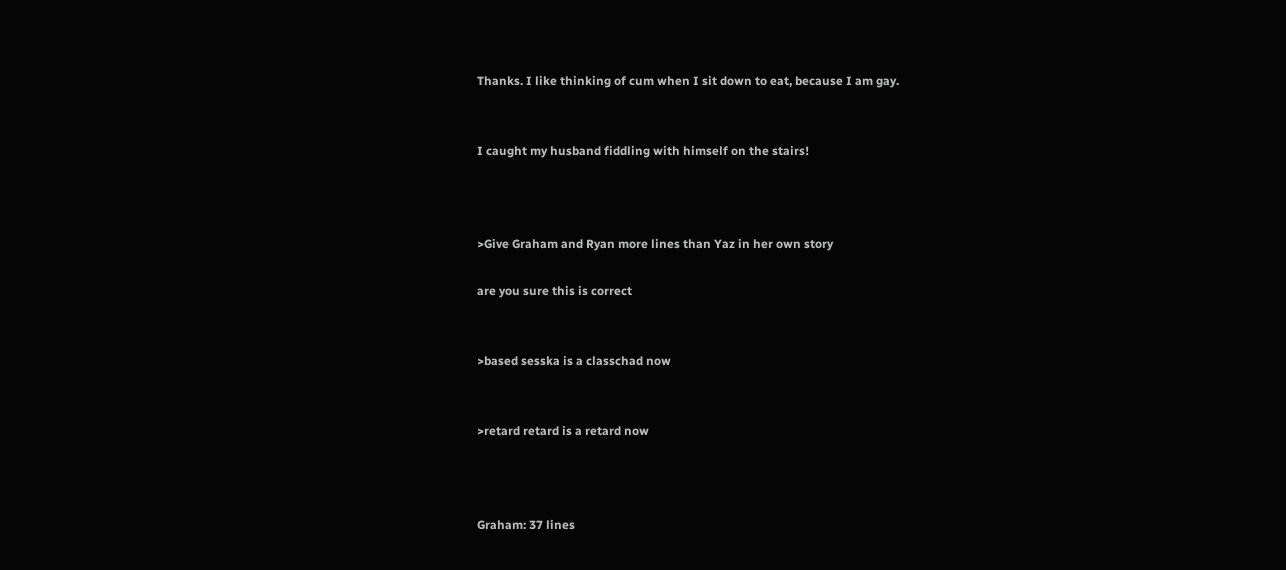Thanks. I like thinking of cum when I sit down to eat, because I am gay.


I caught my husband fiddling with himself on the stairs!



>Give Graham and Ryan more lines than Yaz in her own story

are you sure this is correct


>based sesska is a classchad now


>retard retard is a retard now



Graham: 37 lines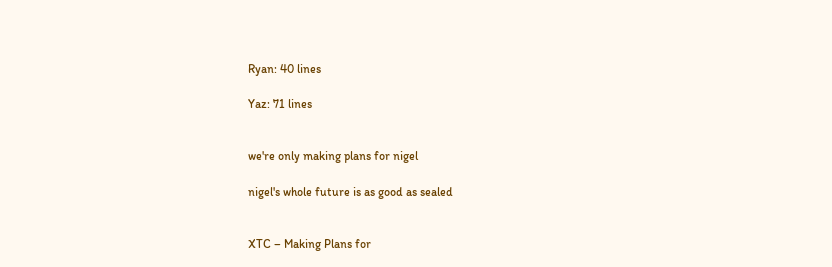Ryan: 40 lines

Yaz: 71 lines


we're only making plans for nigel

nigel's whole future is as good as sealed


XTC – Making Plans for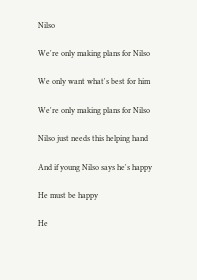Nilso

We're only making plans for Nilso

We only want what's best for him

We're only making plans for Nilso

Nilso just needs this helping hand

And if young Nilso says he's happy

He must be happy

He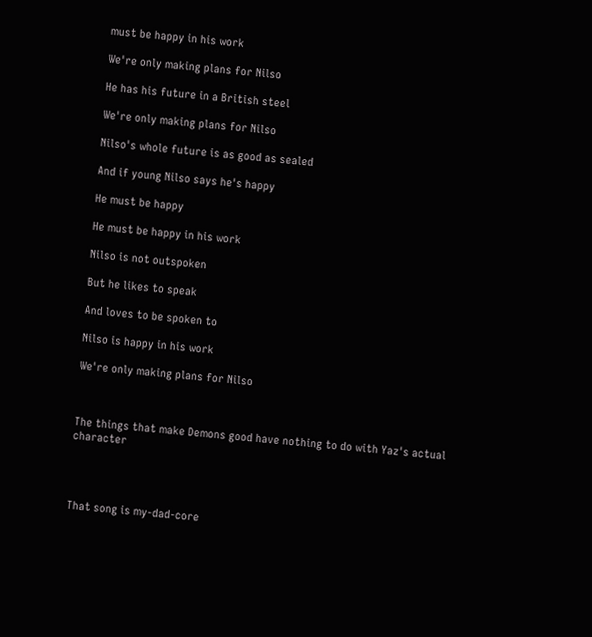must be happy in his work

We're only making plans for Nilso

He has his future in a British steel

We're only making plans for Nilso

Nilso's whole future is as good as sealed

And if young Nilso says he's happy

He must be happy

He must be happy in his work

Nilso is not outspoken

But he likes to speak

And loves to be spoken to

Nilso is happy in his work

We're only making plans for Nilso



The things that make Demons good have nothing to do with Yaz's actual character




That song is my-dad-core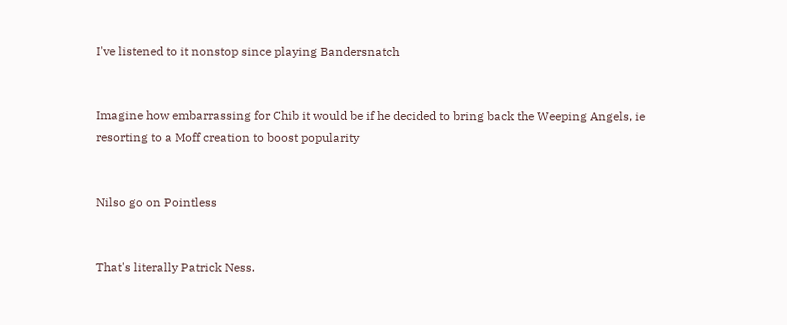I've listened to it nonstop since playing Bandersnatch


Imagine how embarrassing for Chib it would be if he decided to bring back the Weeping Angels, ie resorting to a Moff creation to boost popularity


Nilso go on Pointless


That's literally Patrick Ness.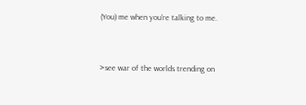(You) me when you're talking to me.


>see war of the worlds trending on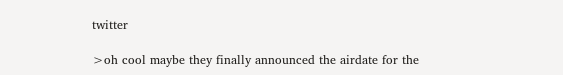twitter

>oh cool maybe they finally announced the airdate for the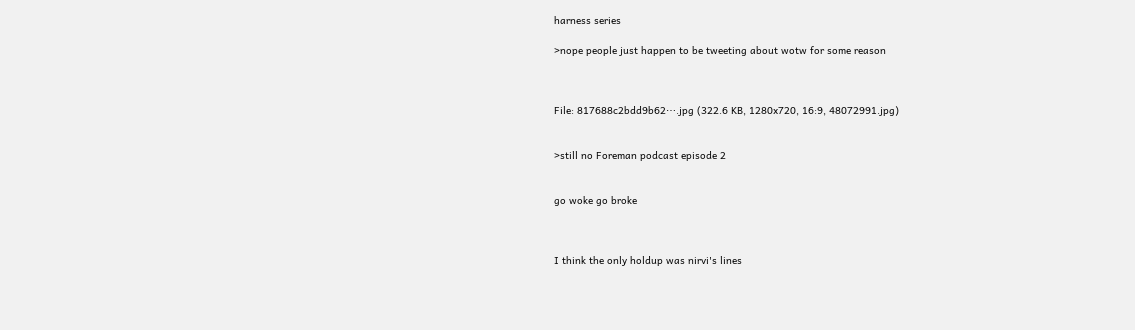harness series

>nope people just happen to be tweeting about wotw for some reason



File: 817688c2bdd9b62⋯.jpg (322.6 KB, 1280x720, 16:9, 48072991.jpg)


>still no Foreman podcast episode 2


go woke go broke



I think the only holdup was nirvi's lines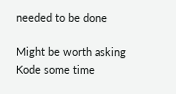needed to be done

Might be worth asking Kode some time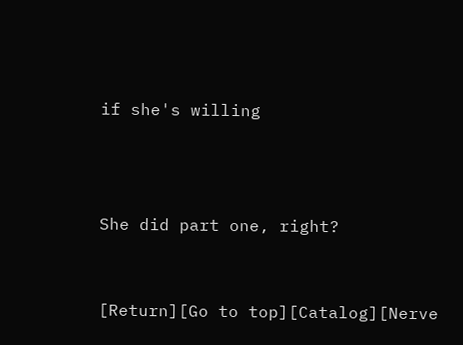if she's willing



She did part one, right?


[Return][Go to top][Catalog][Nerve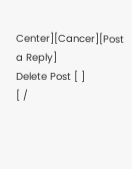Center][Cancer][Post a Reply]
Delete Post [ ]
[ /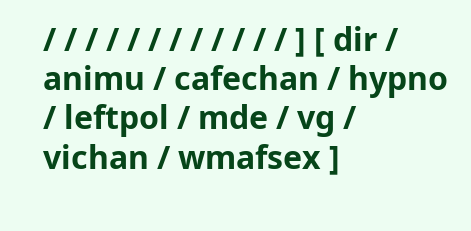/ / / / / / / / / / / / ] [ dir / animu / cafechan / hypno / leftpol / mde / vg / vichan / wmafsex ]